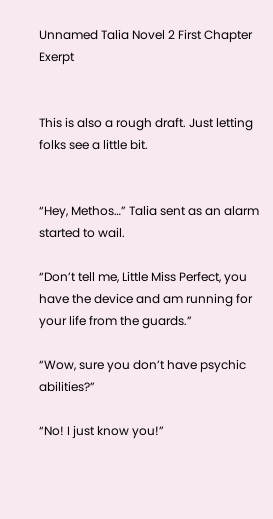Unnamed Talia Novel 2 First Chapter Exerpt


This is also a rough draft. Just letting folks see a little bit.


“Hey, Methos…” Talia sent as an alarm started to wail.

“Don’t tell me, Little Miss Perfect, you have the device and am running for your life from the guards.”

“Wow, sure you don’t have psychic abilities?”

“No! I just know you!”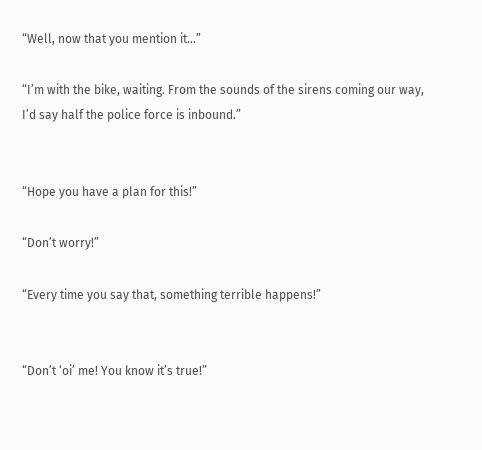“Well, now that you mention it…”

“I’m with the bike, waiting. From the sounds of the sirens coming our way, I’d say half the police force is inbound.”


“Hope you have a plan for this!”

“Don’t worry!”

“Every time you say that, something terrible happens!”


“Don’t ‘oi’ me! You know it’s true!”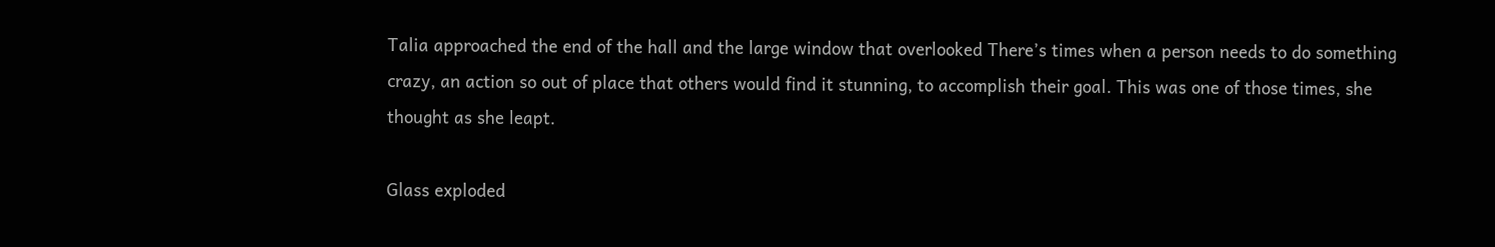Talia approached the end of the hall and the large window that overlooked There’s times when a person needs to do something crazy, an action so out of place that others would find it stunning, to accomplish their goal. This was one of those times, she thought as she leapt.

Glass exploded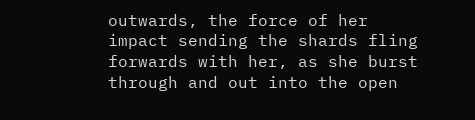outwards, the force of her impact sending the shards fling forwards with her, as she burst through and out into the open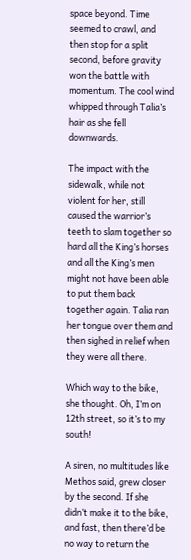space beyond. Time seemed to crawl, and then stop for a split second, before gravity won the battle with momentum. The cool wind whipped through Talia’s hair as she fell downwards.

The impact with the sidewalk, while not violent for her, still caused the warrior’s teeth to slam together so hard all the King’s horses and all the King’s men might not have been able to put them back together again. Talia ran her tongue over them and then sighed in relief when they were all there.

Which way to the bike, she thought. Oh, I’m on 12th street, so it’s to my south!

A siren, no multitudes like Methos said, grew closer by the second. If she didn’t make it to the bike, and fast, then there’d be no way to return the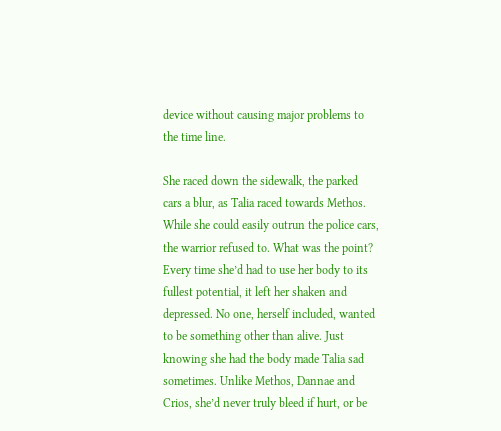device without causing major problems to the time line.

She raced down the sidewalk, the parked cars a blur, as Talia raced towards Methos. While she could easily outrun the police cars, the warrior refused to. What was the point? Every time she’d had to use her body to its fullest potential, it left her shaken and depressed. No one, herself included, wanted to be something other than alive. Just knowing she had the body made Talia sad sometimes. Unlike Methos, Dannae and Crios, she’d never truly bleed if hurt, or be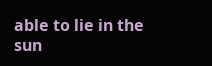able to lie in the sun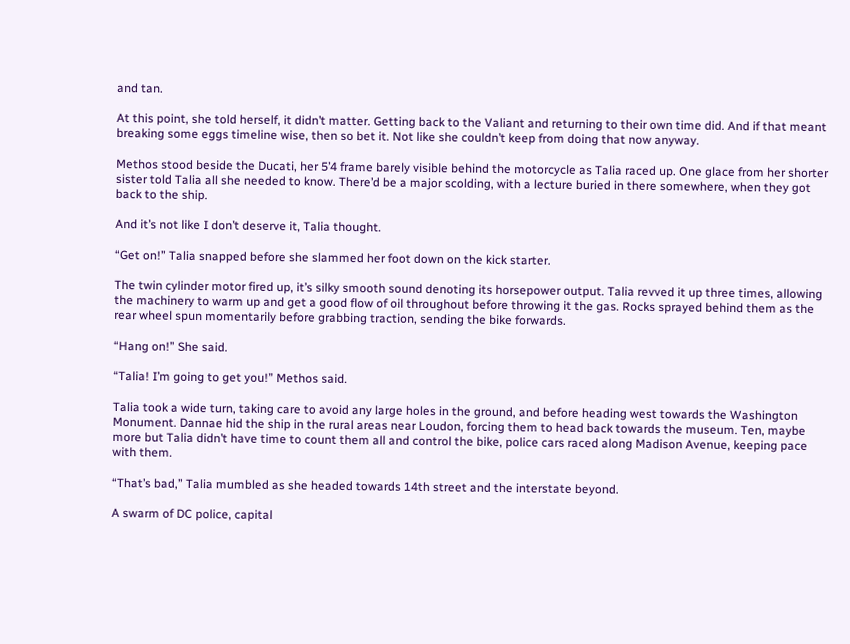and tan.

At this point, she told herself, it didn’t matter. Getting back to the Valiant and returning to their own time did. And if that meant breaking some eggs timeline wise, then so bet it. Not like she couldn’t keep from doing that now anyway.

Methos stood beside the Ducati, her 5’4 frame barely visible behind the motorcycle as Talia raced up. One glace from her shorter sister told Talia all she needed to know. There’d be a major scolding, with a lecture buried in there somewhere, when they got back to the ship.

And it’s not like I don’t deserve it, Talia thought.

“Get on!” Talia snapped before she slammed her foot down on the kick starter.

The twin cylinder motor fired up, it’s silky smooth sound denoting its horsepower output. Talia revved it up three times, allowing the machinery to warm up and get a good flow of oil throughout before throwing it the gas. Rocks sprayed behind them as the rear wheel spun momentarily before grabbing traction, sending the bike forwards.

“Hang on!” She said.

“Talia! I’m going to get you!” Methos said.

Talia took a wide turn, taking care to avoid any large holes in the ground, and before heading west towards the Washington Monument. Dannae hid the ship in the rural areas near Loudon, forcing them to head back towards the museum. Ten, maybe more but Talia didn’t have time to count them all and control the bike, police cars raced along Madison Avenue, keeping pace with them.

“That’s bad,” Talia mumbled as she headed towards 14th street and the interstate beyond.

A swarm of DC police, capital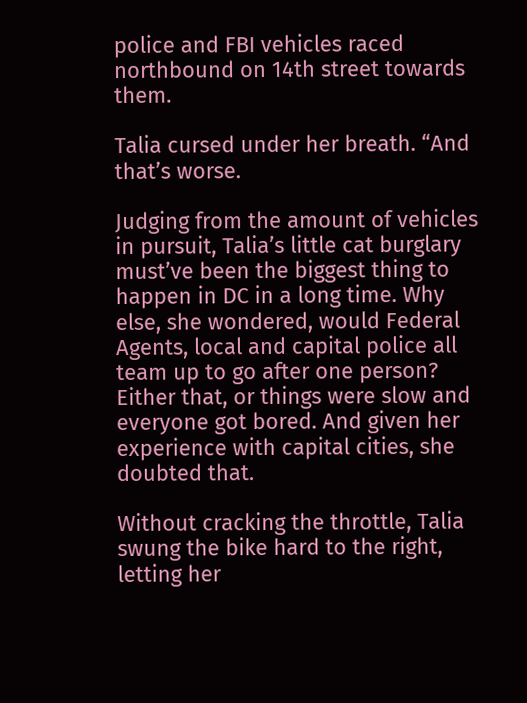police and FBI vehicles raced northbound on 14th street towards them.

Talia cursed under her breath. “And that’s worse.

Judging from the amount of vehicles in pursuit, Talia’s little cat burglary must’ve been the biggest thing to happen in DC in a long time. Why else, she wondered, would Federal Agents, local and capital police all team up to go after one person? Either that, or things were slow and everyone got bored. And given her experience with capital cities, she doubted that.

Without cracking the throttle, Talia swung the bike hard to the right, letting her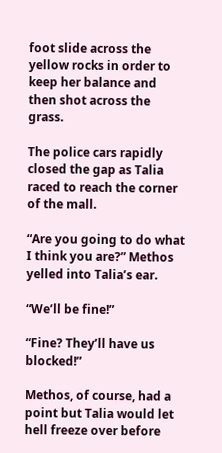foot slide across the yellow rocks in order to keep her balance and then shot across the grass.

The police cars rapidly closed the gap as Talia raced to reach the corner of the mall.

“Are you going to do what I think you are?” Methos yelled into Talia’s ear.

“We’ll be fine!”

“Fine? They’ll have us blocked!”

Methos, of course, had a point but Talia would let hell freeze over before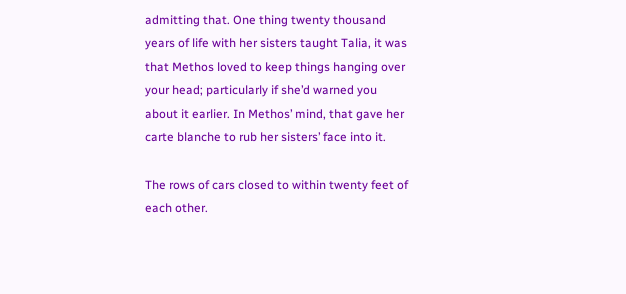admitting that. One thing twenty thousand years of life with her sisters taught Talia, it was that Methos loved to keep things hanging over your head; particularly if she’d warned you about it earlier. In Methos’ mind, that gave her carte blanche to rub her sisters’ face into it.

The rows of cars closed to within twenty feet of each other.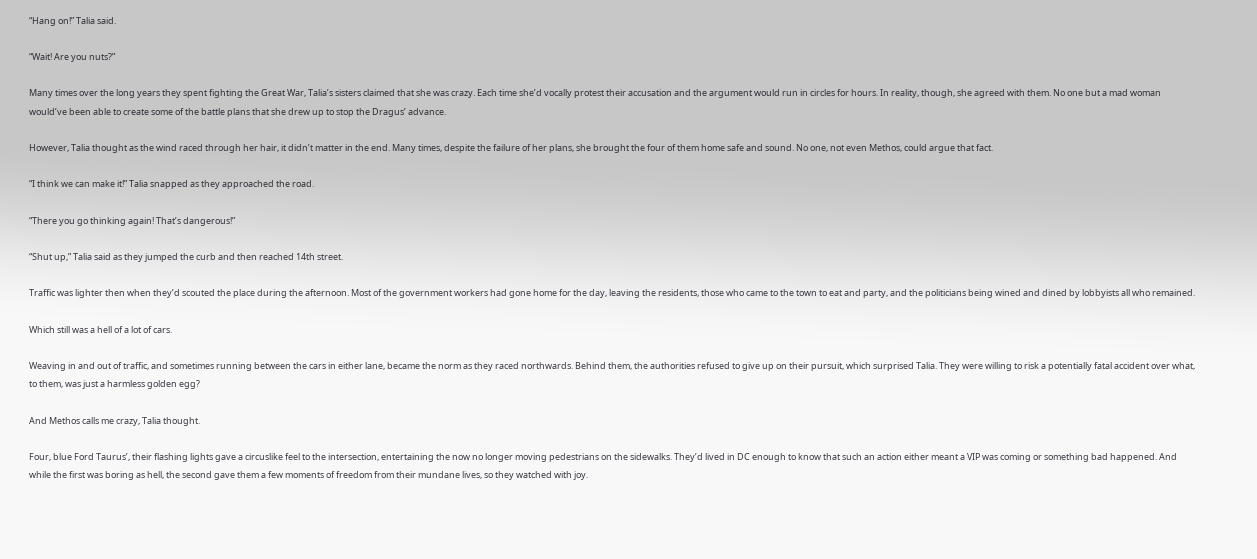“Hang on!” Talia said.

“Wait! Are you nuts?”

Many times over the long years they spent fighting the Great War, Talia’s sisters claimed that she was crazy. Each time she’d vocally protest their accusation and the argument would run in circles for hours. In reality, though, she agreed with them. No one but a mad woman would’ve been able to create some of the battle plans that she drew up to stop the Dragus’ advance.

However, Talia thought as the wind raced through her hair, it didn’t matter in the end. Many times, despite the failure of her plans, she brought the four of them home safe and sound. No one, not even Methos, could argue that fact.

“I think we can make it!” Talia snapped as they approached the road.

“There you go thinking again! That’s dangerous!”

“Shut up,” Talia said as they jumped the curb and then reached 14th street.

Traffic was lighter then when they’d scouted the place during the afternoon. Most of the government workers had gone home for the day, leaving the residents, those who came to the town to eat and party, and the politicians being wined and dined by lobbyists all who remained.

Which still was a hell of a lot of cars.

Weaving in and out of traffic, and sometimes running between the cars in either lane, became the norm as they raced northwards. Behind them, the authorities refused to give up on their pursuit, which surprised Talia. They were willing to risk a potentially fatal accident over what, to them, was just a harmless golden egg?

And Methos calls me crazy, Talia thought.

Four, blue Ford Taurus’, their flashing lights gave a circuslike feel to the intersection, entertaining the now no longer moving pedestrians on the sidewalks. They’d lived in DC enough to know that such an action either meant a VIP was coming or something bad happened. And while the first was boring as hell, the second gave them a few moments of freedom from their mundane lives, so they watched with joy.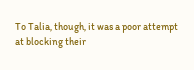To Talia, though, it was a poor attempt at blocking their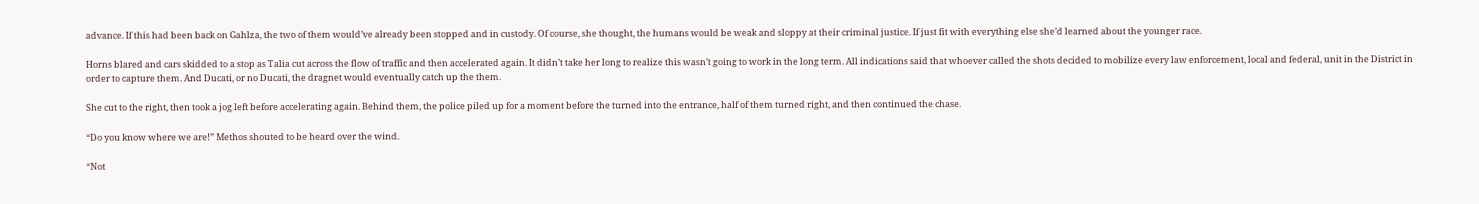advance. If this had been back on Gahlza, the two of them would’ve already been stopped and in custody. Of course, she thought, the humans would be weak and sloppy at their criminal justice. If just fit with everything else she’d learned about the younger race.

Horns blared and cars skidded to a stop as Talia cut across the flow of traffic and then accelerated again. It didn’t take her long to realize this wasn’t going to work in the long term. All indications said that whoever called the shots decided to mobilize every law enforcement, local and federal, unit in the District in order to capture them. And Ducati, or no Ducati, the dragnet would eventually catch up the them.

She cut to the right, then took a jog left before accelerating again. Behind them, the police piled up for a moment before the turned into the entrance, half of them turned right, and then continued the chase.

“Do you know where we are!” Methos shouted to be heard over the wind.

“Not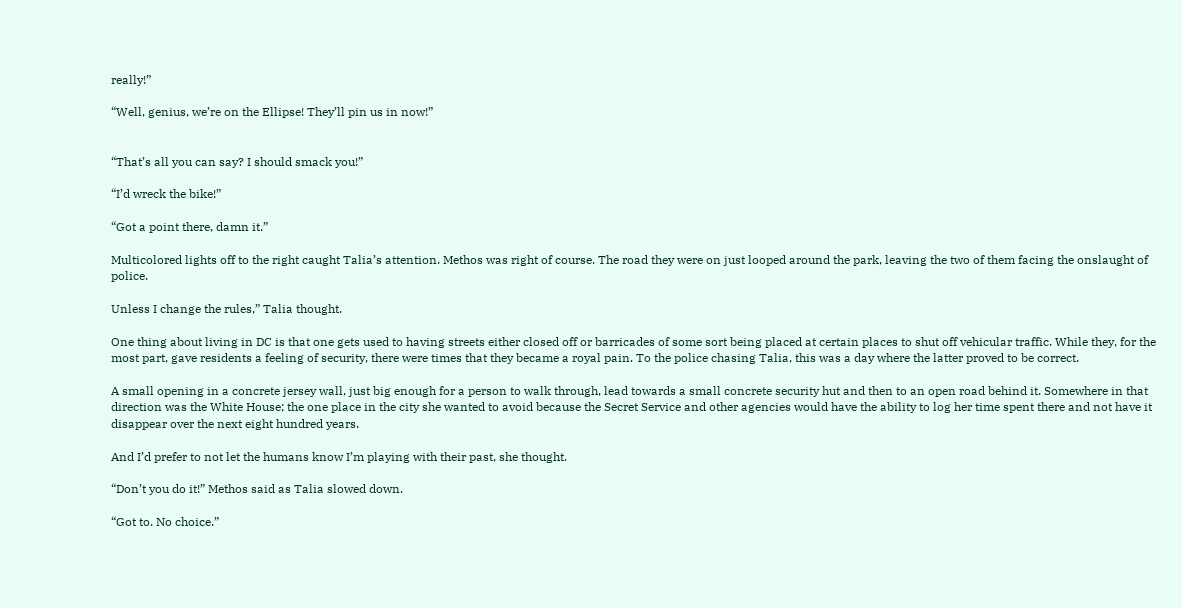really!”

“Well, genius, we’re on the Ellipse! They’ll pin us in now!”


“That’s all you can say? I should smack you!”

“I’d wreck the bike!”

“Got a point there, damn it.”

Multicolored lights off to the right caught Talia’s attention. Methos was right of course. The road they were on just looped around the park, leaving the two of them facing the onslaught of police.

Unless I change the rules,” Talia thought.

One thing about living in DC is that one gets used to having streets either closed off or barricades of some sort being placed at certain places to shut off vehicular traffic. While they, for the most part, gave residents a feeling of security, there were times that they became a royal pain. To the police chasing Talia, this was a day where the latter proved to be correct.

A small opening in a concrete jersey wall, just big enough for a person to walk through, lead towards a small concrete security hut and then to an open road behind it. Somewhere in that direction was the White House; the one place in the city she wanted to avoid because the Secret Service and other agencies would have the ability to log her time spent there and not have it disappear over the next eight hundred years.

And I’d prefer to not let the humans know I’m playing with their past, she thought.

“Don’t you do it!” Methos said as Talia slowed down.

“Got to. No choice.”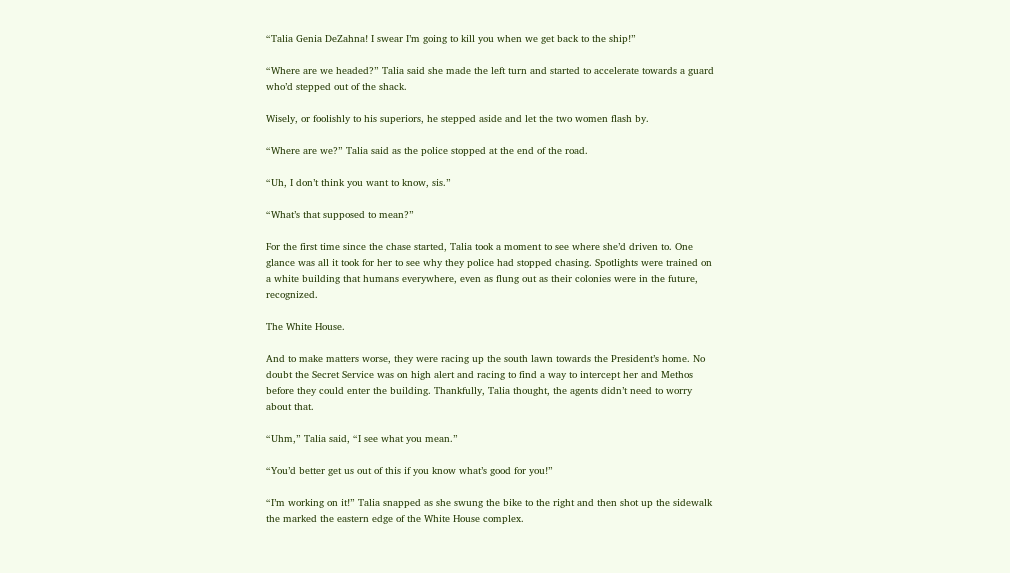“Talia Genia DeZahna! I swear I’m going to kill you when we get back to the ship!”

“Where are we headed?” Talia said she made the left turn and started to accelerate towards a guard who’d stepped out of the shack.

Wisely, or foolishly to his superiors, he stepped aside and let the two women flash by.

“Where are we?” Talia said as the police stopped at the end of the road.

“Uh, I don’t think you want to know, sis.”

“What’s that supposed to mean?”

For the first time since the chase started, Talia took a moment to see where she’d driven to. One glance was all it took for her to see why they police had stopped chasing. Spotlights were trained on a white building that humans everywhere, even as flung out as their colonies were in the future, recognized.

The White House.

And to make matters worse, they were racing up the south lawn towards the President’s home. No doubt the Secret Service was on high alert and racing to find a way to intercept her and Methos before they could enter the building. Thankfully, Talia thought, the agents didn’t need to worry about that.

“Uhm,” Talia said, “I see what you mean.”

“You’d better get us out of this if you know what’s good for you!”

“I’m working on it!” Talia snapped as she swung the bike to the right and then shot up the sidewalk the marked the eastern edge of the White House complex.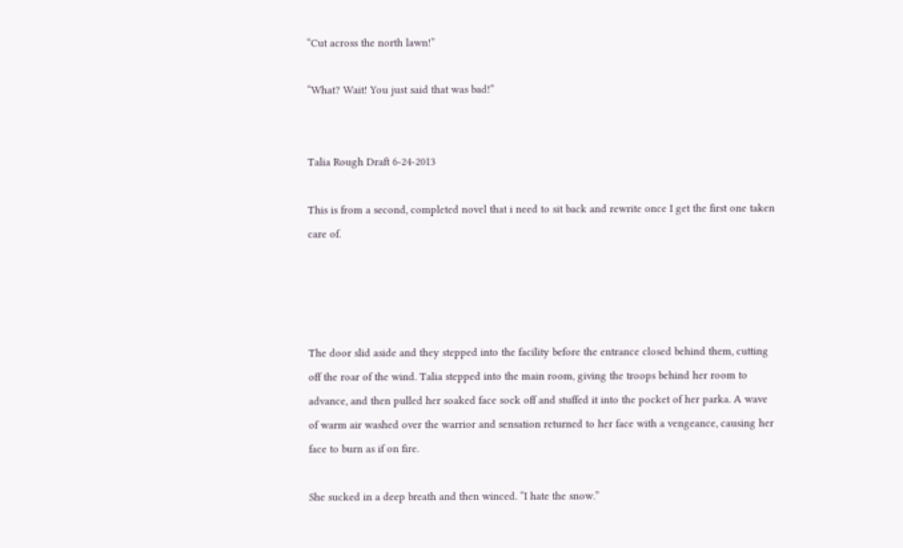“Cut across the north lawn!”

“What? Wait! You just said that was bad!”


Talia Rough Draft 6-24-2013

This is from a second, completed novel that i need to sit back and rewrite once I get the first one taken care of.




The door slid aside and they stepped into the facility before the entrance closed behind them, cutting off the roar of the wind. Talia stepped into the main room, giving the troops behind her room to advance, and then pulled her soaked face sock off and stuffed it into the pocket of her parka. A wave of warm air washed over the warrior and sensation returned to her face with a vengeance, causing her face to burn as if on fire.

She sucked in a deep breath and then winced. “I hate the snow.”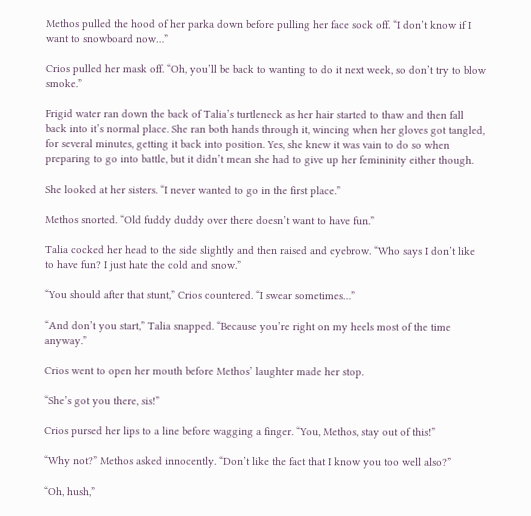Methos pulled the hood of her parka down before pulling her face sock off. “I don’t know if I want to snowboard now…”

Crios pulled her mask off. “Oh, you’ll be back to wanting to do it next week, so don’t try to blow smoke.”

Frigid water ran down the back of Talia’s turtleneck as her hair started to thaw and then fall back into it’s normal place. She ran both hands through it, wincing when her gloves got tangled, for several minutes, getting it back into position. Yes, she knew it was vain to do so when preparing to go into battle, but it didn’t mean she had to give up her femininity either though.

She looked at her sisters. “I never wanted to go in the first place.”

Methos snorted. “Old fuddy duddy over there doesn’t want to have fun.”

Talia cocked her head to the side slightly and then raised and eyebrow. “Who says I don’t like to have fun? I just hate the cold and snow.”

“You should after that stunt,” Crios countered. “I swear sometimes…”

“And don’t you start,” Talia snapped. “Because you’re right on my heels most of the time anyway.”

Crios went to open her mouth before Methos’ laughter made her stop.

“She’s got you there, sis!”

Crios pursed her lips to a line before wagging a finger. “You, Methos, stay out of this!”

“Why not?” Methos asked innocently. “Don’t like the fact that I know you too well also?”

“Oh, hush,”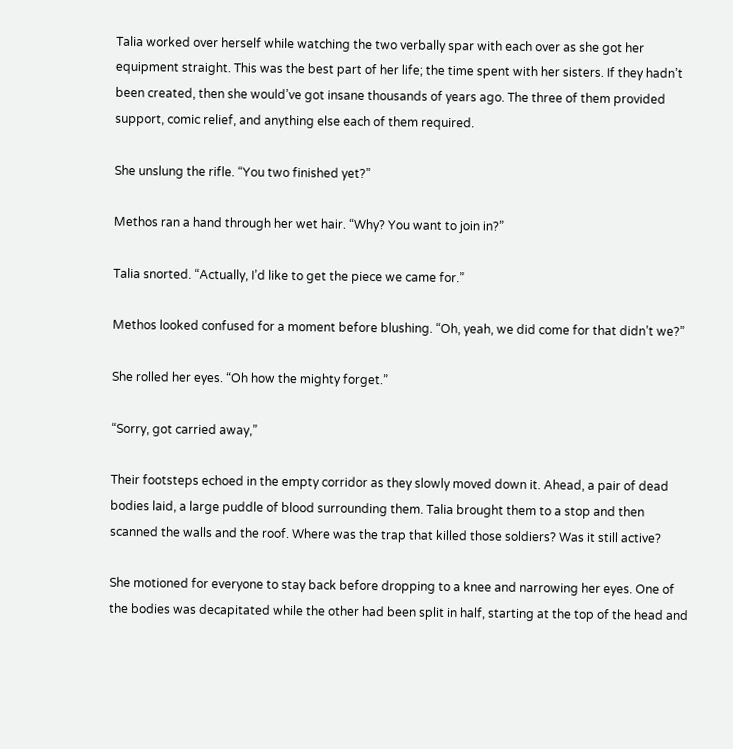Talia worked over herself while watching the two verbally spar with each over as she got her equipment straight. This was the best part of her life; the time spent with her sisters. If they hadn’t been created, then she would’ve got insane thousands of years ago. The three of them provided support, comic relief, and anything else each of them required.

She unslung the rifle. “You two finished yet?”

Methos ran a hand through her wet hair. “Why? You want to join in?”

Talia snorted. “Actually, I’d like to get the piece we came for.”

Methos looked confused for a moment before blushing. “Oh, yeah, we did come for that didn’t we?”

She rolled her eyes. “Oh how the mighty forget.”

“Sorry, got carried away,”

Their footsteps echoed in the empty corridor as they slowly moved down it. Ahead, a pair of dead bodies laid, a large puddle of blood surrounding them. Talia brought them to a stop and then scanned the walls and the roof. Where was the trap that killed those soldiers? Was it still active?

She motioned for everyone to stay back before dropping to a knee and narrowing her eyes. One of the bodies was decapitated while the other had been split in half, starting at the top of the head and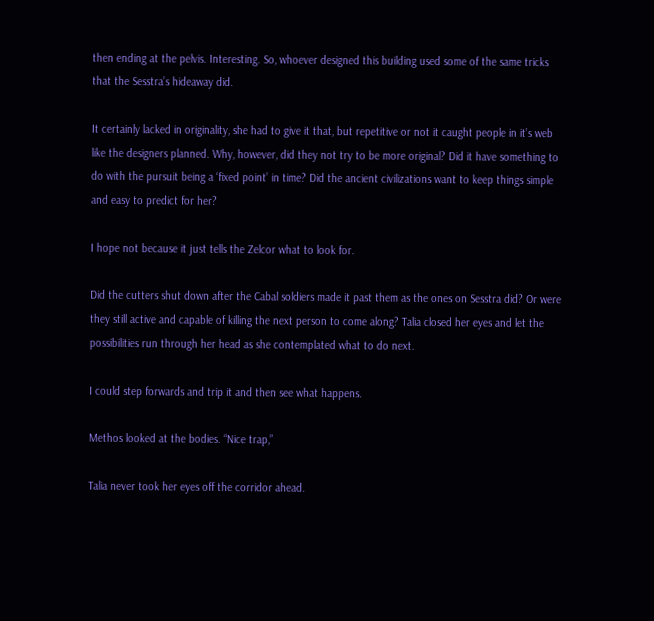then ending at the pelvis. Interesting. So, whoever designed this building used some of the same tricks that the Sesstra’s hideaway did.

It certainly lacked in originality, she had to give it that, but repetitive or not it caught people in it’s web like the designers planned. Why, however, did they not try to be more original? Did it have something to do with the pursuit being a ‘fixed point’ in time? Did the ancient civilizations want to keep things simple and easy to predict for her?

I hope not because it just tells the Zelcor what to look for.

Did the cutters shut down after the Cabal soldiers made it past them as the ones on Sesstra did? Or were they still active and capable of killing the next person to come along? Talia closed her eyes and let the possibilities run through her head as she contemplated what to do next.

I could step forwards and trip it and then see what happens.

Methos looked at the bodies. “Nice trap,”

Talia never took her eyes off the corridor ahead.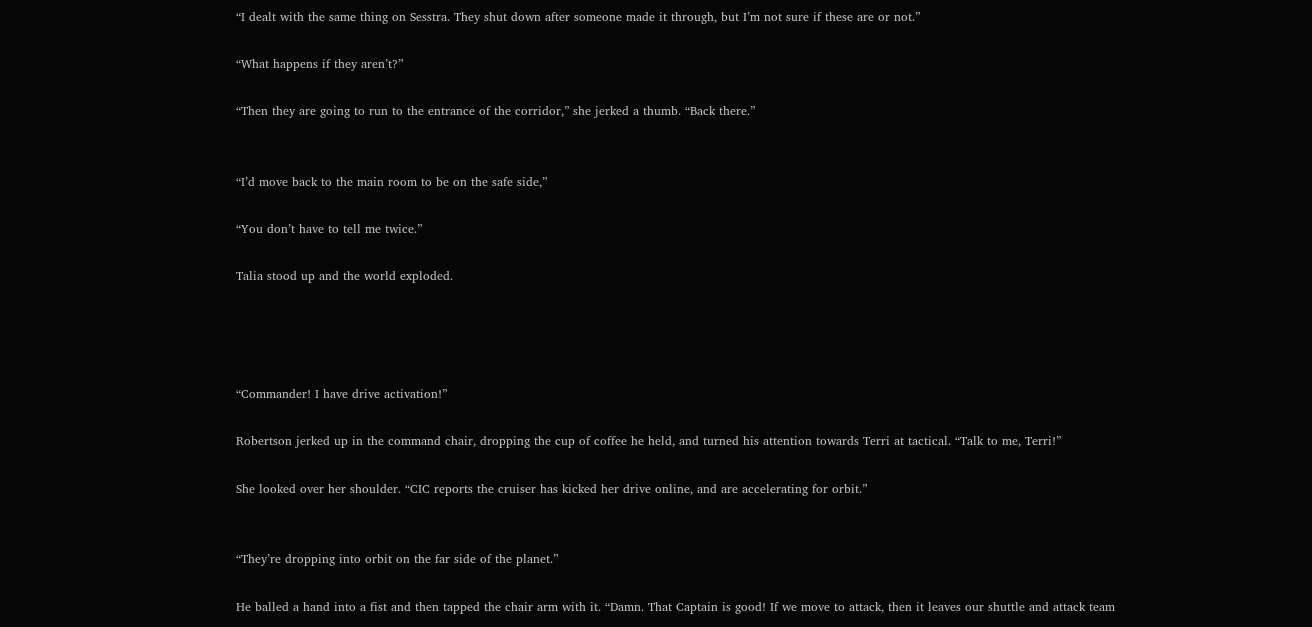“I dealt with the same thing on Sesstra. They shut down after someone made it through, but I’m not sure if these are or not.”

“What happens if they aren’t?”

“Then they are going to run to the entrance of the corridor,” she jerked a thumb. “Back there.”


“I’d move back to the main room to be on the safe side,”

“You don’t have to tell me twice.”

Talia stood up and the world exploded.




“Commander! I have drive activation!”

Robertson jerked up in the command chair, dropping the cup of coffee he held, and turned his attention towards Terri at tactical. “Talk to me, Terri!”

She looked over her shoulder. “CIC reports the cruiser has kicked her drive online, and are accelerating for orbit.”


“They’re dropping into orbit on the far side of the planet.”

He balled a hand into a fist and then tapped the chair arm with it. “Damn. That Captain is good! If we move to attack, then it leaves our shuttle and attack team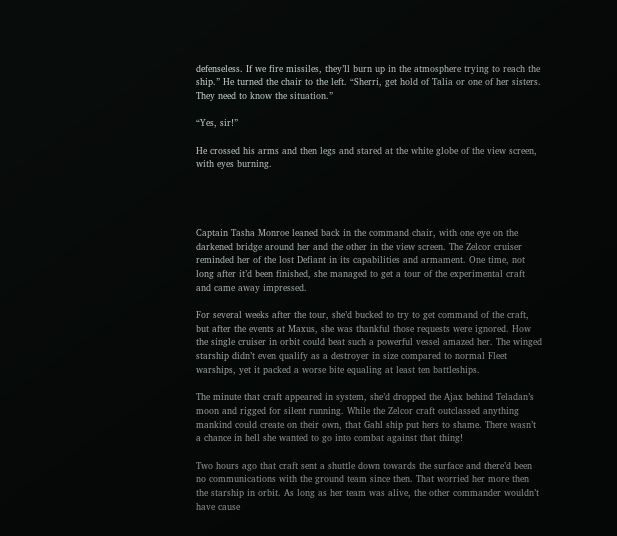defenseless. If we fire missiles, they’ll burn up in the atmosphere trying to reach the ship.” He turned the chair to the left. “Sherri, get hold of Talia or one of her sisters. They need to know the situation.”

“Yes, sir!”

He crossed his arms and then legs and stared at the white globe of the view screen, with eyes burning.




Captain Tasha Monroe leaned back in the command chair, with one eye on the darkened bridge around her and the other in the view screen. The Zelcor cruiser reminded her of the lost Defiant in its capabilities and armament. One time, not long after it’d been finished, she managed to get a tour of the experimental craft and came away impressed.

For several weeks after the tour, she’d bucked to try to get command of the craft, but after the events at Maxus, she was thankful those requests were ignored. How the single cruiser in orbit could beat such a powerful vessel amazed her. The winged starship didn’t even qualify as a destroyer in size compared to normal Fleet warships, yet it packed a worse bite equaling at least ten battleships.

The minute that craft appeared in system, she’d dropped the Ajax behind Teladan’s moon and rigged for silent running. While the Zelcor craft outclassed anything mankind could create on their own, that Gahl ship put hers to shame. There wasn’t a chance in hell she wanted to go into combat against that thing!

Two hours ago that craft sent a shuttle down towards the surface and there’d been no communications with the ground team since then. That worried her more then the starship in orbit. As long as her team was alive, the other commander wouldn’t have cause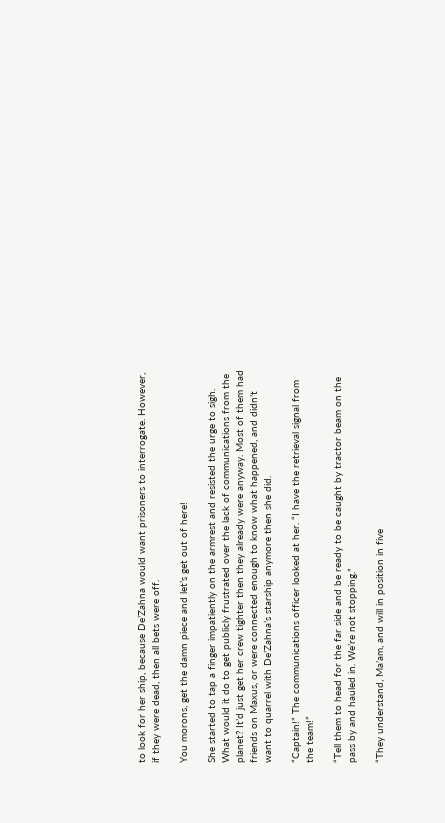to look for her ship, because De’Zahna would want prisoners to interrogate. However, if they were dead, then all bets were off.

You morons, get the damn piece and let’s get out of here!

She started to tap a finger impatiently on the armrest and resisted the urge to sigh. What would it do to get publicly frustrated over the lack of communications from the planet? It’d just get her crew tighter then they already were anyway. Most of them had friends on Maxus, or were connected enough to know what happened, and didn’t want to quarrel with De’Zahna’s starship anymore then she did.

“Captain!” The communications officer looked at her. “I have the retrieval signal from the team!”

“Tell them to head for the far side and be ready to be caught by tractor beam on the pass by and hauled in. We’re not stopping.”

“They understand, Ma’am, and will in position in five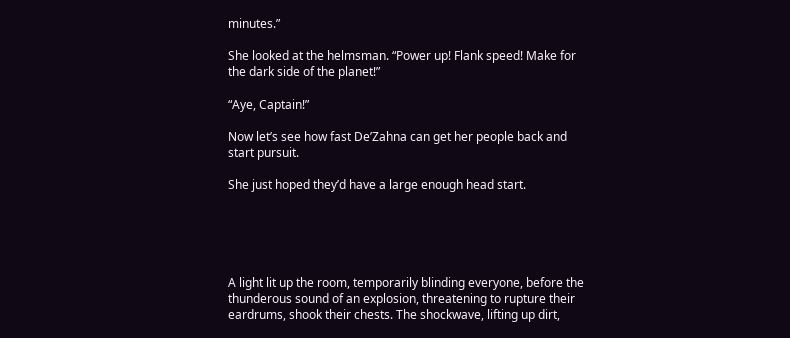minutes.”

She looked at the helmsman. “Power up! Flank speed! Make for the dark side of the planet!”

“Aye, Captain!”

Now let’s see how fast De’Zahna can get her people back and start pursuit.

She just hoped they’d have a large enough head start.





A light lit up the room, temporarily blinding everyone, before the thunderous sound of an explosion, threatening to rupture their eardrums, shook their chests. The shockwave, lifting up dirt,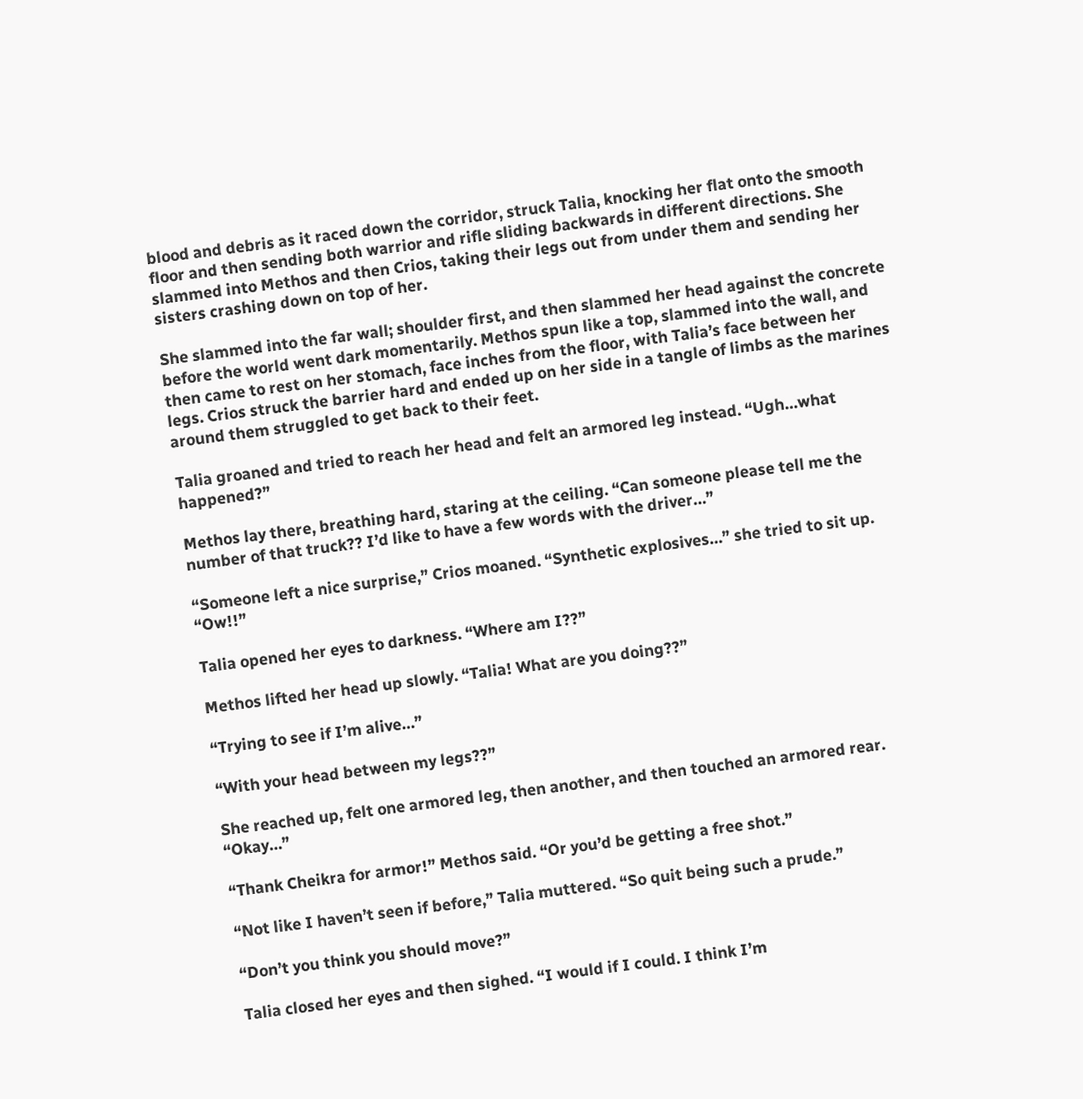blood and debris as it raced down the corridor, struck Talia, knocking her flat onto the smooth floor and then sending both warrior and rifle sliding backwards in different directions. She slammed into Methos and then Crios, taking their legs out from under them and sending her sisters crashing down on top of her.

She slammed into the far wall; shoulder first, and then slammed her head against the concrete before the world went dark momentarily. Methos spun like a top, slammed into the wall, and then came to rest on her stomach, face inches from the floor, with Talia’s face between her legs. Crios struck the barrier hard and ended up on her side in a tangle of limbs as the marines around them struggled to get back to their feet.

Talia groaned and tried to reach her head and felt an armored leg instead. “Ugh…what happened?”

Methos lay there, breathing hard, staring at the ceiling. “Can someone please tell me the number of that truck?? I’d like to have a few words with the driver…”

“Someone left a nice surprise,” Crios moaned. “Synthetic explosives…” she tried to sit up. “Ow!!”

Talia opened her eyes to darkness. “Where am I??”

Methos lifted her head up slowly. “Talia! What are you doing??”

“Trying to see if I’m alive…”

“With your head between my legs??”

She reached up, felt one armored leg, then another, and then touched an armored rear. “Okay…”

“Thank Cheikra for armor!” Methos said. “Or you’d be getting a free shot.”

“Not like I haven’t seen if before,” Talia muttered. “So quit being such a prude.”

“Don’t you think you should move?”

Talia closed her eyes and then sighed. “I would if I could. I think I’m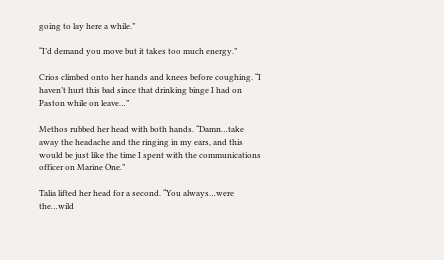going to lay here a while.”

“I’d demand you move but it takes too much energy.”

Crios climbed onto her hands and knees before coughing. “I haven’t hurt this bad since that drinking binge I had on Paston while on leave…”

Methos rubbed her head with both hands. “Damn…take away the headache and the ringing in my ears, and this would be just like the time I spent with the communications officer on Marine One.”

Talia lifted her head for a second. “You always…were the…wild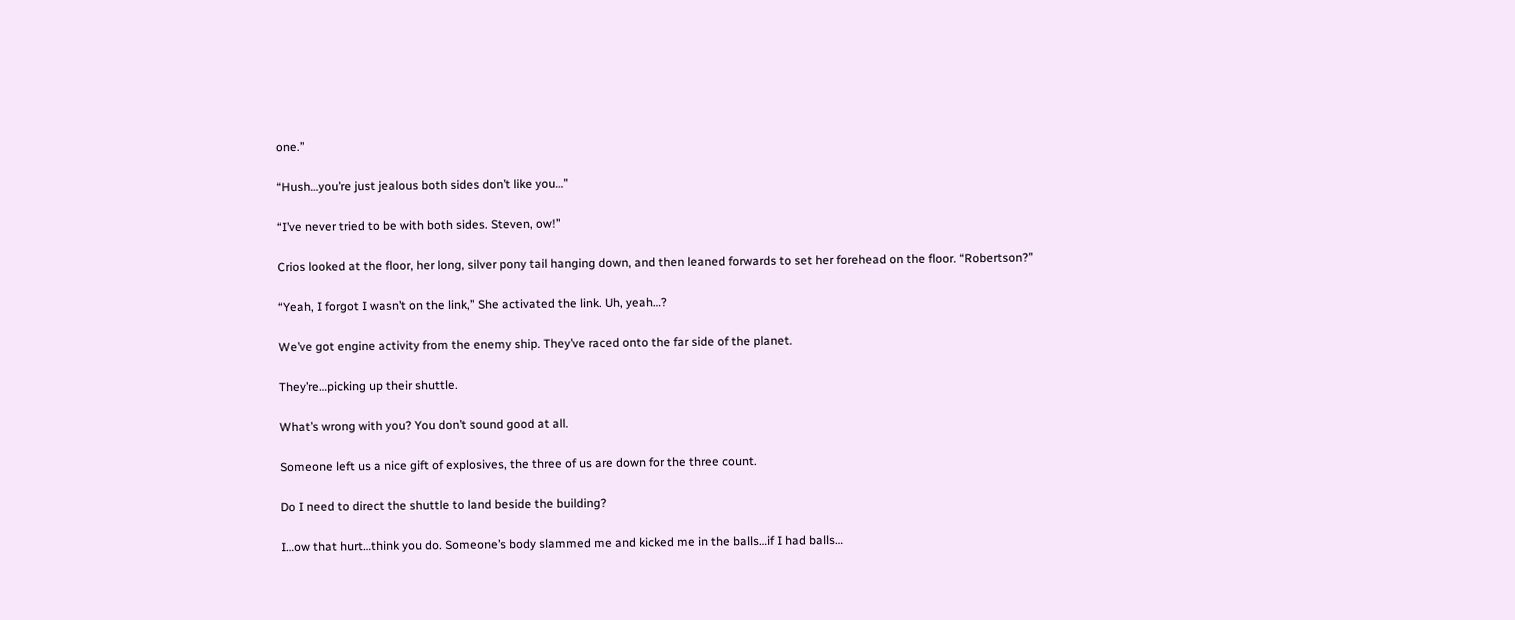one.”

“Hush…you’re just jealous both sides don’t like you…”

“I’ve never tried to be with both sides. Steven, ow!”

Crios looked at the floor, her long, silver pony tail hanging down, and then leaned forwards to set her forehead on the floor. “Robertson?”

“Yeah, I forgot I wasn’t on the link,” She activated the link. Uh, yeah…?

We’ve got engine activity from the enemy ship. They’ve raced onto the far side of the planet.

They’re…picking up their shuttle.

What’s wrong with you? You don’t sound good at all.

Someone left us a nice gift of explosives, the three of us are down for the three count.

Do I need to direct the shuttle to land beside the building?

I…ow that hurt…think you do. Someone’s body slammed me and kicked me in the balls…if I had balls…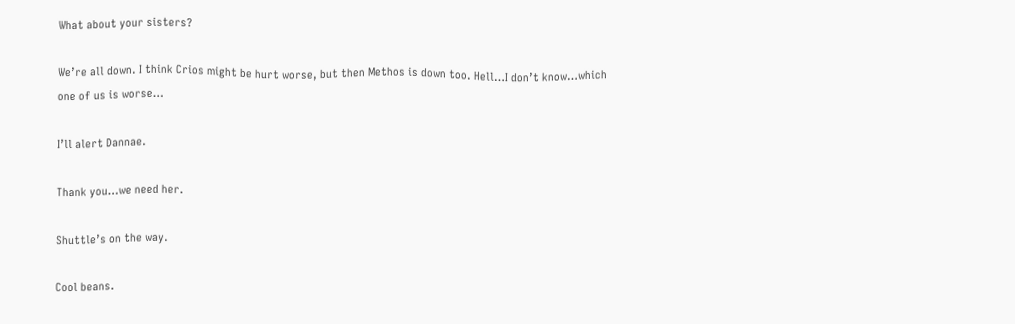What about your sisters?

We’re all down. I think Crios might be hurt worse, but then Methos is down too. Hell…I don’t know…which one of us is worse…

I’ll alert Dannae.

Thank you…we need her.

Shuttle’s on the way.

Cool beans.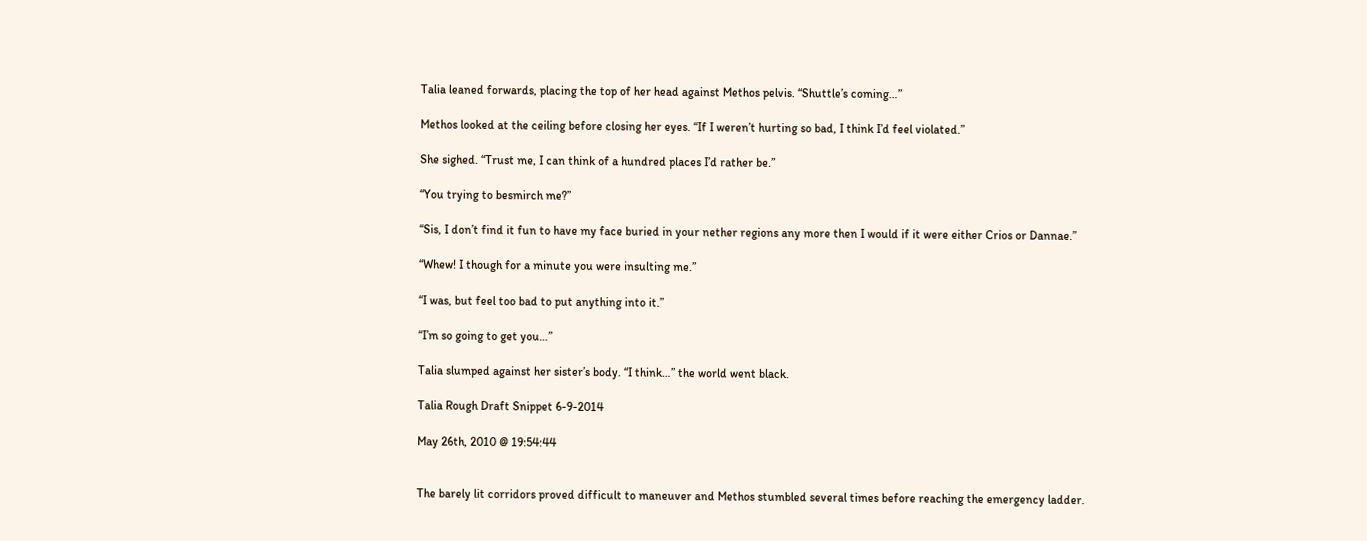Talia leaned forwards, placing the top of her head against Methos pelvis. “Shuttle’s coming…”

Methos looked at the ceiling before closing her eyes. “If I weren’t hurting so bad, I think I’d feel violated.”

She sighed. “Trust me, I can think of a hundred places I’d rather be.”

“You trying to besmirch me?”

“Sis, I don’t find it fun to have my face buried in your nether regions any more then I would if it were either Crios or Dannae.”

“Whew! I though for a minute you were insulting me.”

“I was, but feel too bad to put anything into it.”

“I’m so going to get you…”

Talia slumped against her sister’s body. “I think…” the world went black.

Talia Rough Draft Snippet 6-9-2014

May 26th, 2010 @ 19:54:44


The barely lit corridors proved difficult to maneuver and Methos stumbled several times before reaching the emergency ladder.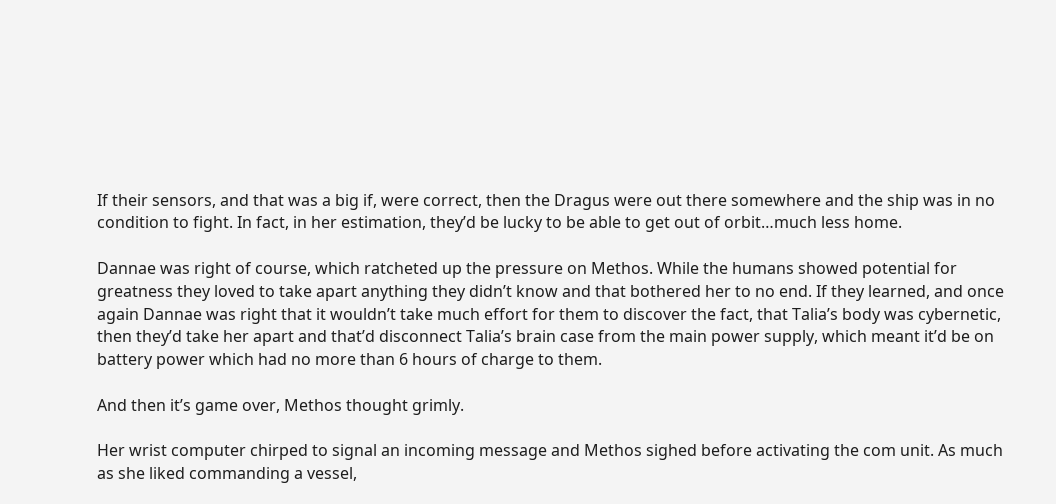If their sensors, and that was a big if, were correct, then the Dragus were out there somewhere and the ship was in no condition to fight. In fact, in her estimation, they’d be lucky to be able to get out of orbit…much less home.

Dannae was right of course, which ratcheted up the pressure on Methos. While the humans showed potential for greatness they loved to take apart anything they didn’t know and that bothered her to no end. If they learned, and once again Dannae was right that it wouldn’t take much effort for them to discover the fact, that Talia’s body was cybernetic, then they’d take her apart and that’d disconnect Talia’s brain case from the main power supply, which meant it’d be on battery power which had no more than 6 hours of charge to them.

And then it’s game over, Methos thought grimly.

Her wrist computer chirped to signal an incoming message and Methos sighed before activating the com unit. As much as she liked commanding a vessel,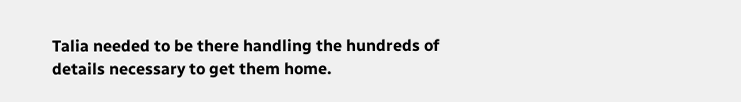Talia needed to be there handling the hundreds of details necessary to get them home.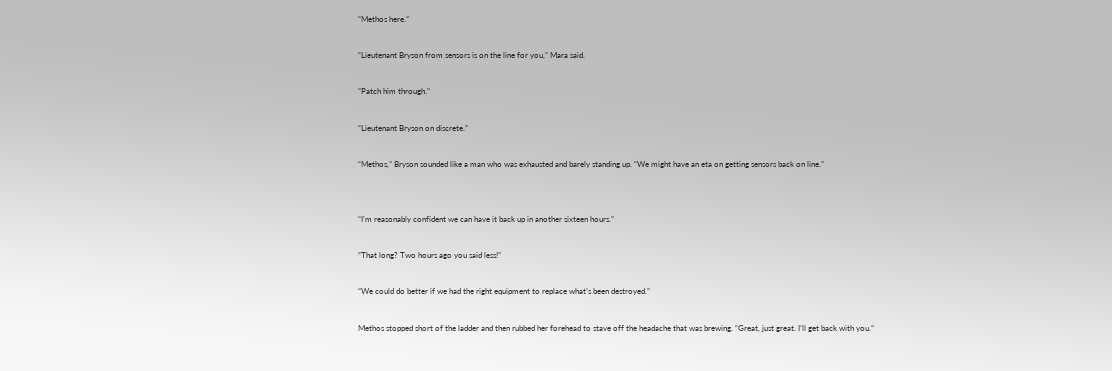“Methos here.”

“Lieutenant Bryson from sensors is on the line for you,” Mara said.

“Patch him through.”

“Lieutenant Bryson on discrete.”

“Methos,” Bryson sounded like a man who was exhausted and barely standing up. “We might have an eta on getting sensors back on line.”


“I’m reasonably confident we can have it back up in another sixteen hours.”

“That long? Two hours ago you said less!”

“We could do better if we had the right equipment to replace what’s been destroyed.”

Methos stopped short of the ladder and then rubbed her forehead to stave off the headache that was brewing. “Great, just great. I’ll get back with you.”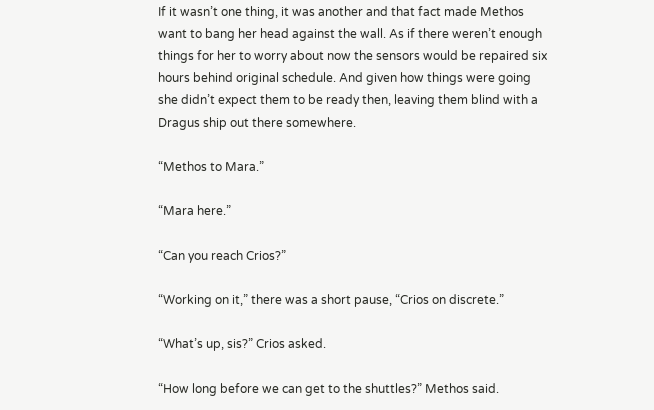If it wasn’t one thing, it was another and that fact made Methos want to bang her head against the wall. As if there weren’t enough things for her to worry about now the sensors would be repaired six hours behind original schedule. And given how things were going she didn’t expect them to be ready then, leaving them blind with a Dragus ship out there somewhere.

“Methos to Mara.”

“Mara here.”

“Can you reach Crios?”

“Working on it,” there was a short pause, “Crios on discrete.”

“What’s up, sis?” Crios asked.

“How long before we can get to the shuttles?” Methos said.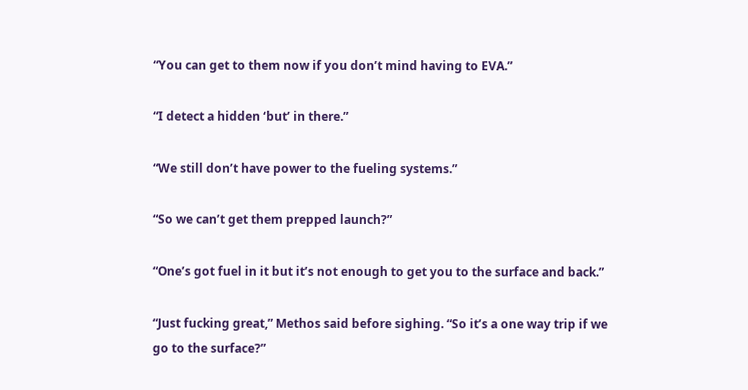“You can get to them now if you don’t mind having to EVA.”

“I detect a hidden ‘but’ in there.”

“We still don’t have power to the fueling systems.”

“So we can’t get them prepped launch?”

“One’s got fuel in it but it’s not enough to get you to the surface and back.”

“Just fucking great,” Methos said before sighing. “So it’s a one way trip if we go to the surface?”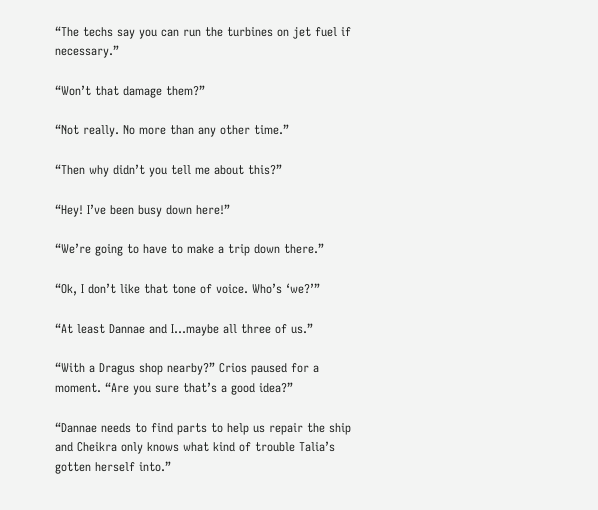“The techs say you can run the turbines on jet fuel if necessary.”

“Won’t that damage them?”

“Not really. No more than any other time.”

“Then why didn’t you tell me about this?”

“Hey! I’ve been busy down here!”

“We’re going to have to make a trip down there.”

“Ok, I don’t like that tone of voice. Who’s ‘we?’”

“At least Dannae and I…maybe all three of us.”

“With a Dragus shop nearby?” Crios paused for a moment. “Are you sure that’s a good idea?”

“Dannae needs to find parts to help us repair the ship and Cheikra only knows what kind of trouble Talia’s gotten herself into.”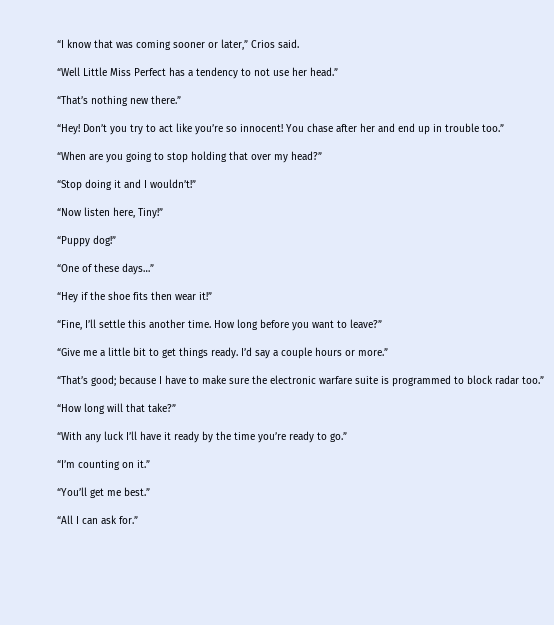“I know that was coming sooner or later,” Crios said.

“Well Little Miss Perfect has a tendency to not use her head.”

“That’s nothing new there.”

“Hey! Don’t you try to act like you’re so innocent! You chase after her and end up in trouble too.”

“When are you going to stop holding that over my head?”

“Stop doing it and I wouldn’t!”

“Now listen here, Tiny!”

“Puppy dog!”

“One of these days…”

“Hey if the shoe fits then wear it!”

“Fine, I’ll settle this another time. How long before you want to leave?”

“Give me a little bit to get things ready. I’d say a couple hours or more.”

“That’s good; because I have to make sure the electronic warfare suite is programmed to block radar too.”

“How long will that take?”

“With any luck I’ll have it ready by the time you’re ready to go.”

“I’m counting on it.”

“You’ll get me best.”

“All I can ask for.”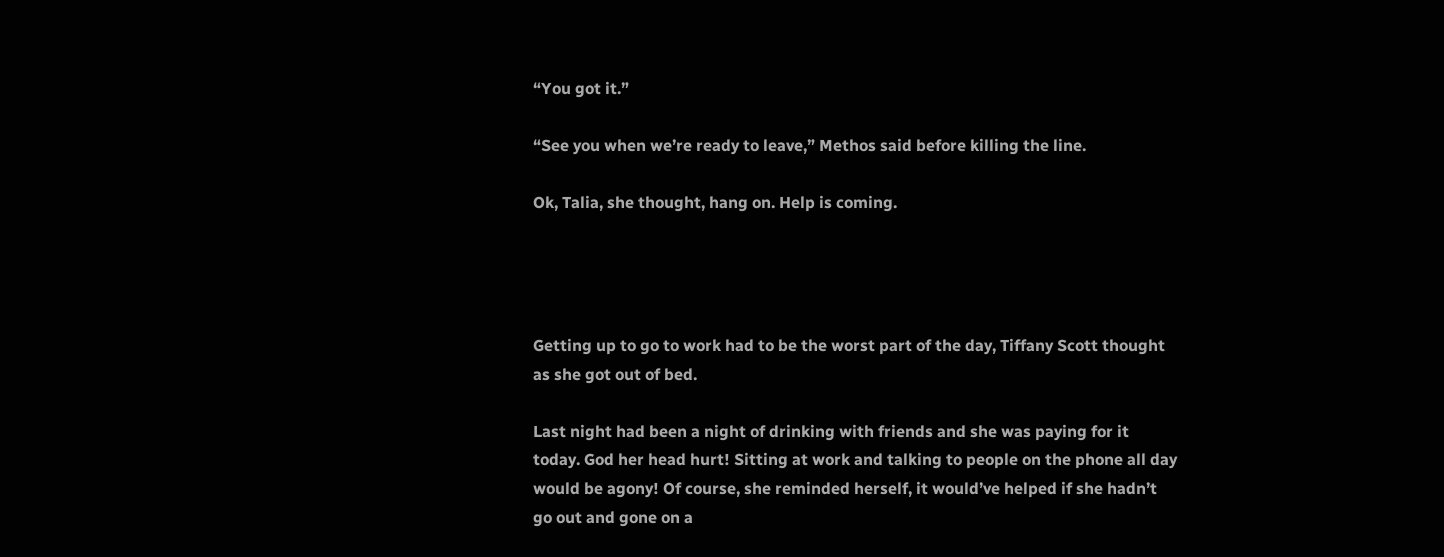“You got it.”

“See you when we’re ready to leave,” Methos said before killing the line.

Ok, Talia, she thought, hang on. Help is coming.




Getting up to go to work had to be the worst part of the day, Tiffany Scott thought as she got out of bed.

Last night had been a night of drinking with friends and she was paying for it today. God her head hurt! Sitting at work and talking to people on the phone all day would be agony! Of course, she reminded herself, it would’ve helped if she hadn’t go out and gone on a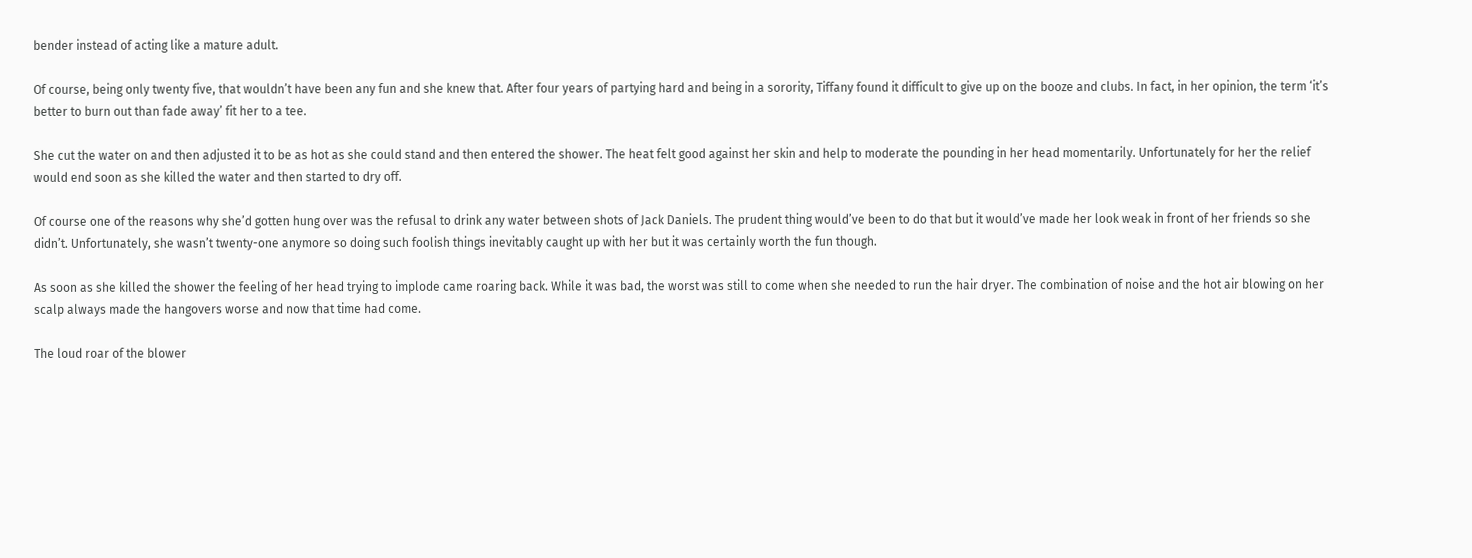bender instead of acting like a mature adult.

Of course, being only twenty five, that wouldn’t have been any fun and she knew that. After four years of partying hard and being in a sorority, Tiffany found it difficult to give up on the booze and clubs. In fact, in her opinion, the term ‘it’s better to burn out than fade away’ fit her to a tee.

She cut the water on and then adjusted it to be as hot as she could stand and then entered the shower. The heat felt good against her skin and help to moderate the pounding in her head momentarily. Unfortunately for her the relief would end soon as she killed the water and then started to dry off.

Of course one of the reasons why she’d gotten hung over was the refusal to drink any water between shots of Jack Daniels. The prudent thing would’ve been to do that but it would’ve made her look weak in front of her friends so she didn’t. Unfortunately, she wasn’t twenty-one anymore so doing such foolish things inevitably caught up with her but it was certainly worth the fun though.

As soon as she killed the shower the feeling of her head trying to implode came roaring back. While it was bad, the worst was still to come when she needed to run the hair dryer. The combination of noise and the hot air blowing on her scalp always made the hangovers worse and now that time had come.

The loud roar of the blower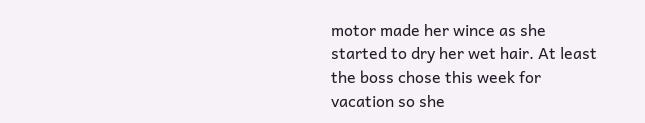motor made her wince as she started to dry her wet hair. At least the boss chose this week for vacation so she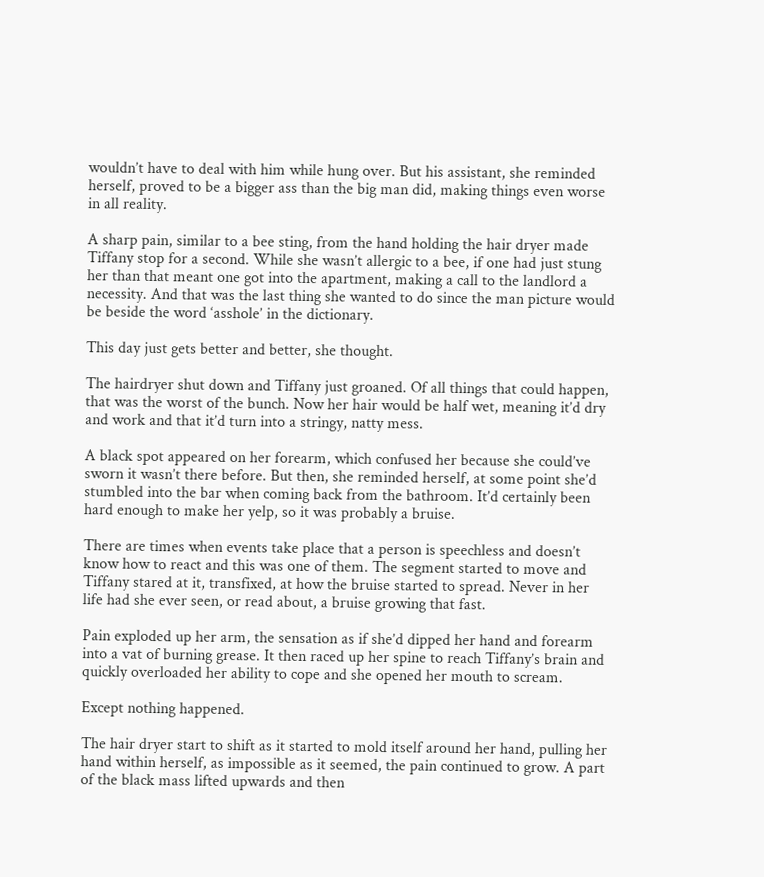wouldn’t have to deal with him while hung over. But his assistant, she reminded herself, proved to be a bigger ass than the big man did, making things even worse in all reality.

A sharp pain, similar to a bee sting, from the hand holding the hair dryer made Tiffany stop for a second. While she wasn’t allergic to a bee, if one had just stung her than that meant one got into the apartment, making a call to the landlord a necessity. And that was the last thing she wanted to do since the man picture would be beside the word ‘asshole’ in the dictionary.

This day just gets better and better, she thought.

The hairdryer shut down and Tiffany just groaned. Of all things that could happen, that was the worst of the bunch. Now her hair would be half wet, meaning it’d dry and work and that it’d turn into a stringy, natty mess.

A black spot appeared on her forearm, which confused her because she could’ve sworn it wasn’t there before. But then, she reminded herself, at some point she’d stumbled into the bar when coming back from the bathroom. It’d certainly been hard enough to make her yelp, so it was probably a bruise.

There are times when events take place that a person is speechless and doesn’t know how to react and this was one of them. The segment started to move and Tiffany stared at it, transfixed, at how the bruise started to spread. Never in her life had she ever seen, or read about, a bruise growing that fast.

Pain exploded up her arm, the sensation as if she’d dipped her hand and forearm into a vat of burning grease. It then raced up her spine to reach Tiffany’s brain and quickly overloaded her ability to cope and she opened her mouth to scream.

Except nothing happened.

The hair dryer start to shift as it started to mold itself around her hand, pulling her hand within herself, as impossible as it seemed, the pain continued to grow. A part of the black mass lifted upwards and then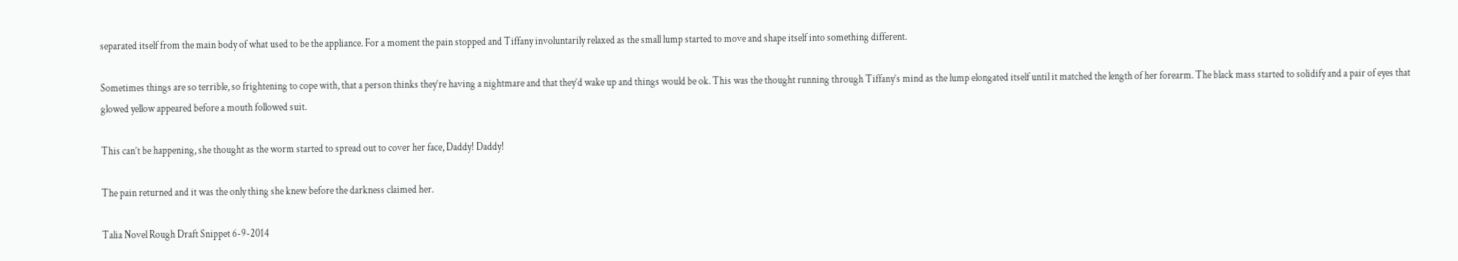separated itself from the main body of what used to be the appliance. For a moment the pain stopped and Tiffany involuntarily relaxed as the small lump started to move and shape itself into something different.

Sometimes things are so terrible, so frightening to cope with, that a person thinks they’re having a nightmare and that they’d wake up and things would be ok. This was the thought running through Tiffany’s mind as the lump elongated itself until it matched the length of her forearm. The black mass started to solidify and a pair of eyes that glowed yellow appeared before a mouth followed suit.

This can’t be happening, she thought as the worm started to spread out to cover her face, Daddy! Daddy!

The pain returned and it was the only thing she knew before the darkness claimed her.

Talia Novel Rough Draft Snippet 6-9-2014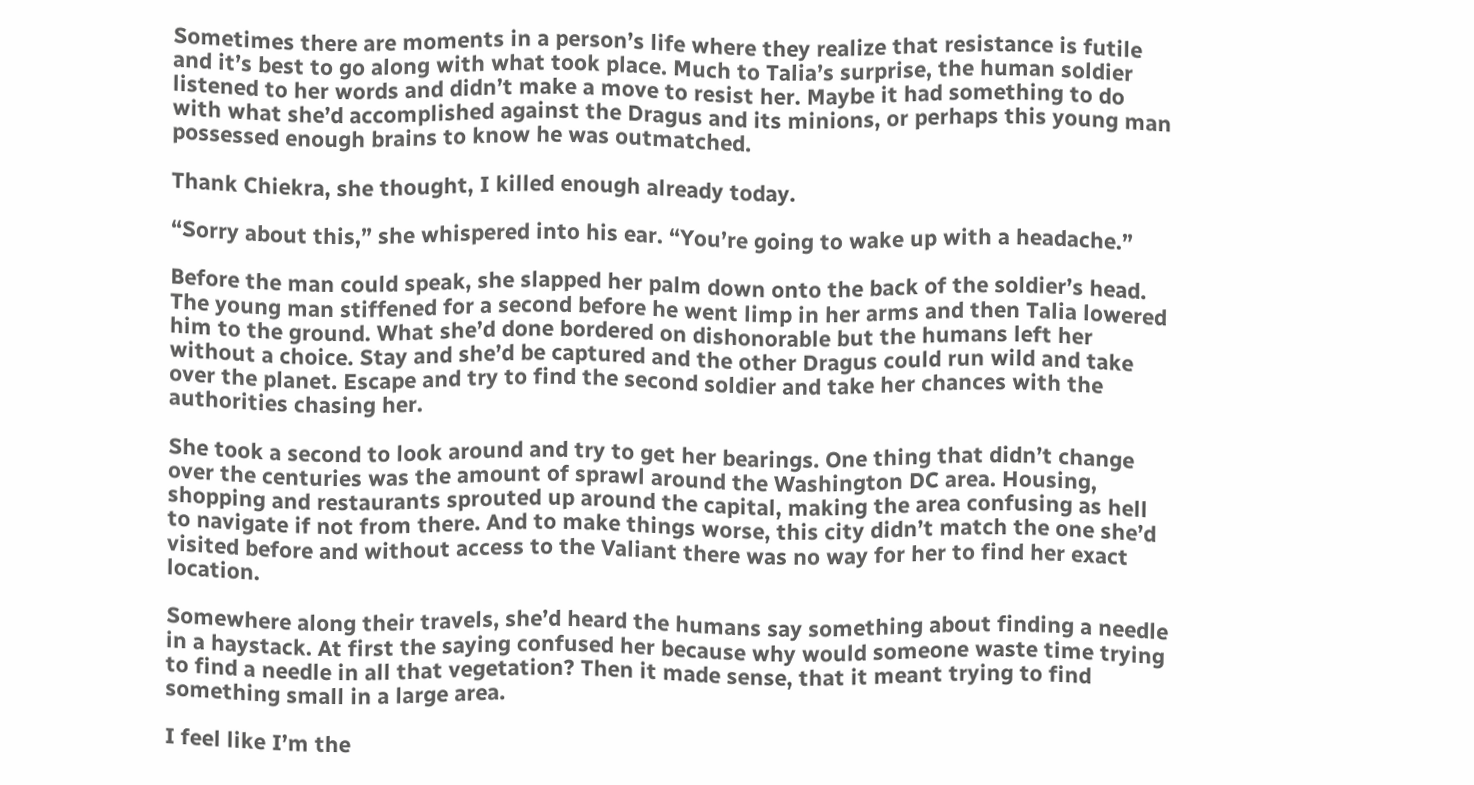Sometimes there are moments in a person’s life where they realize that resistance is futile and it’s best to go along with what took place. Much to Talia’s surprise, the human soldier listened to her words and didn’t make a move to resist her. Maybe it had something to do with what she’d accomplished against the Dragus and its minions, or perhaps this young man possessed enough brains to know he was outmatched.

Thank Chiekra, she thought, I killed enough already today.

“Sorry about this,” she whispered into his ear. “You’re going to wake up with a headache.”

Before the man could speak, she slapped her palm down onto the back of the soldier’s head. The young man stiffened for a second before he went limp in her arms and then Talia lowered him to the ground. What she’d done bordered on dishonorable but the humans left her without a choice. Stay and she’d be captured and the other Dragus could run wild and take over the planet. Escape and try to find the second soldier and take her chances with the authorities chasing her.

She took a second to look around and try to get her bearings. One thing that didn’t change over the centuries was the amount of sprawl around the Washington DC area. Housing, shopping and restaurants sprouted up around the capital, making the area confusing as hell to navigate if not from there. And to make things worse, this city didn’t match the one she’d visited before and without access to the Valiant there was no way for her to find her exact location.

Somewhere along their travels, she’d heard the humans say something about finding a needle in a haystack. At first the saying confused her because why would someone waste time trying to find a needle in all that vegetation? Then it made sense, that it meant trying to find something small in a large area.

I feel like I’m the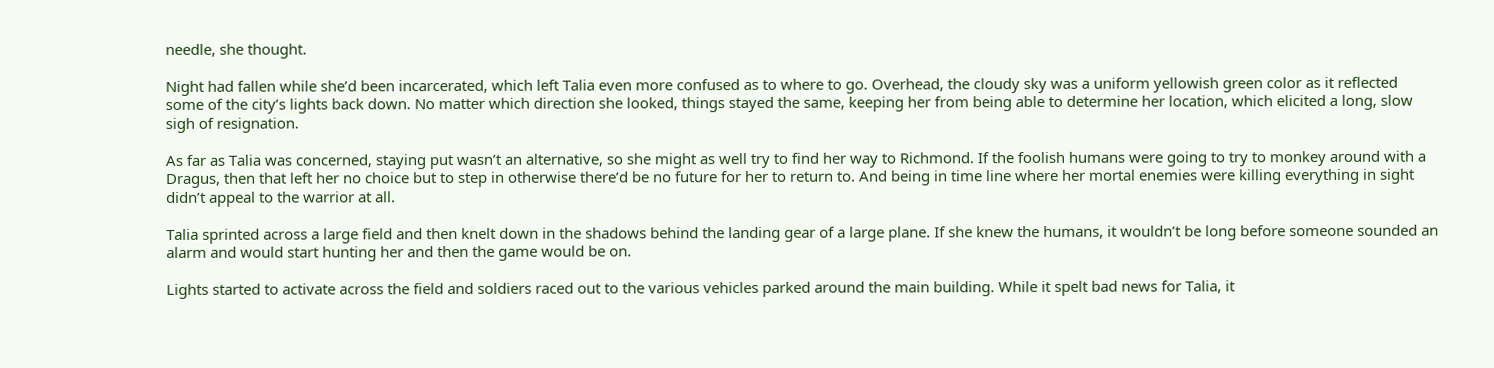needle, she thought.

Night had fallen while she’d been incarcerated, which left Talia even more confused as to where to go. Overhead, the cloudy sky was a uniform yellowish green color as it reflected some of the city’s lights back down. No matter which direction she looked, things stayed the same, keeping her from being able to determine her location, which elicited a long, slow sigh of resignation.

As far as Talia was concerned, staying put wasn’t an alternative, so she might as well try to find her way to Richmond. If the foolish humans were going to try to monkey around with a Dragus, then that left her no choice but to step in otherwise there’d be no future for her to return to. And being in time line where her mortal enemies were killing everything in sight didn’t appeal to the warrior at all.

Talia sprinted across a large field and then knelt down in the shadows behind the landing gear of a large plane. If she knew the humans, it wouldn’t be long before someone sounded an alarm and would start hunting her and then the game would be on.

Lights started to activate across the field and soldiers raced out to the various vehicles parked around the main building. While it spelt bad news for Talia, it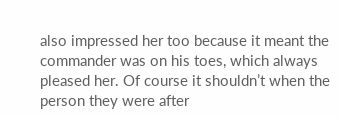also impressed her too because it meant the commander was on his toes, which always pleased her. Of course it shouldn’t when the person they were after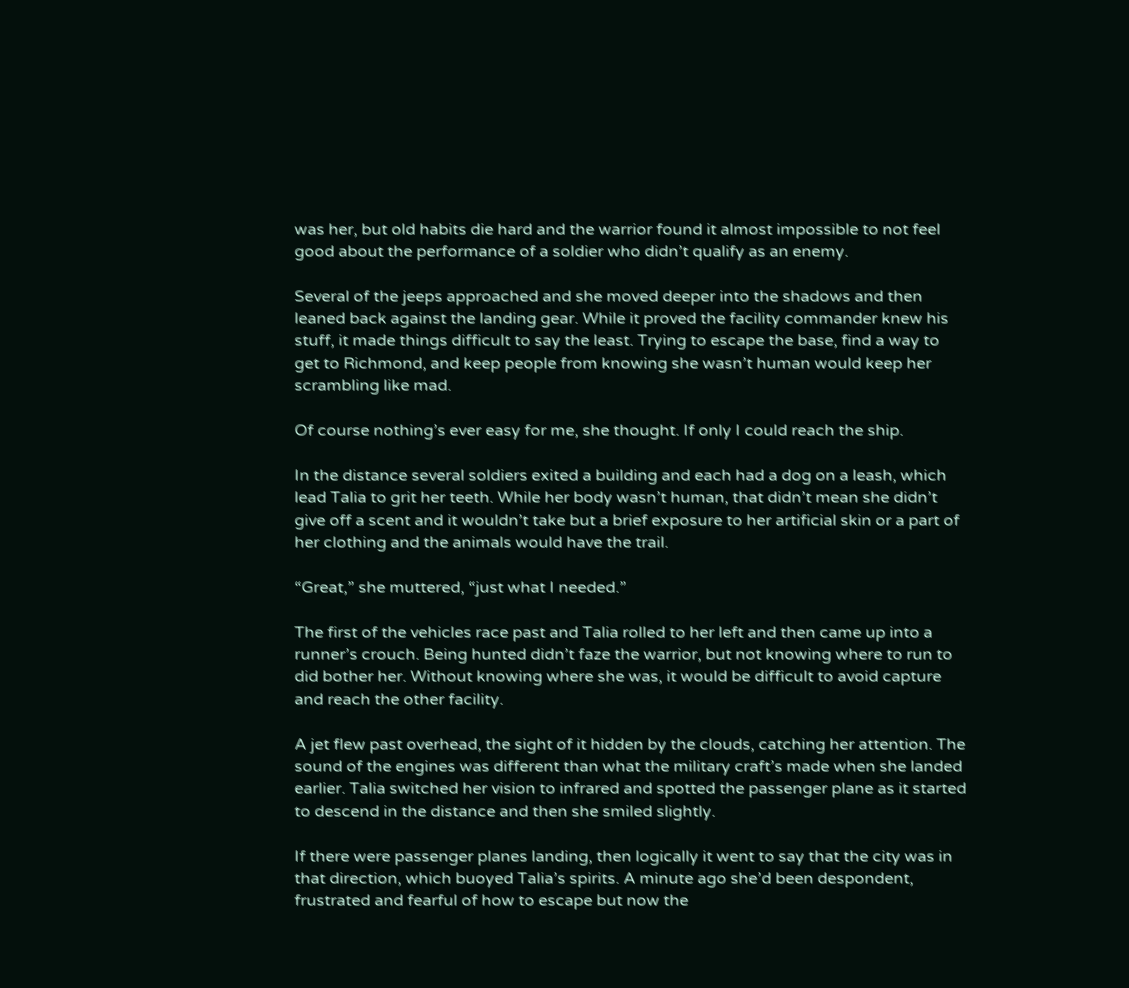was her, but old habits die hard and the warrior found it almost impossible to not feel good about the performance of a soldier who didn’t qualify as an enemy.

Several of the jeeps approached and she moved deeper into the shadows and then leaned back against the landing gear. While it proved the facility commander knew his stuff, it made things difficult to say the least. Trying to escape the base, find a way to get to Richmond, and keep people from knowing she wasn’t human would keep her scrambling like mad.

Of course nothing’s ever easy for me, she thought. If only I could reach the ship.

In the distance several soldiers exited a building and each had a dog on a leash, which lead Talia to grit her teeth. While her body wasn’t human, that didn’t mean she didn’t give off a scent and it wouldn’t take but a brief exposure to her artificial skin or a part of her clothing and the animals would have the trail.

“Great,” she muttered, “just what I needed.”

The first of the vehicles race past and Talia rolled to her left and then came up into a runner’s crouch. Being hunted didn’t faze the warrior, but not knowing where to run to did bother her. Without knowing where she was, it would be difficult to avoid capture and reach the other facility.

A jet flew past overhead, the sight of it hidden by the clouds, catching her attention. The sound of the engines was different than what the military craft’s made when she landed earlier. Talia switched her vision to infrared and spotted the passenger plane as it started to descend in the distance and then she smiled slightly.

If there were passenger planes landing, then logically it went to say that the city was in that direction, which buoyed Talia’s spirits. A minute ago she’d been despondent, frustrated and fearful of how to escape but now the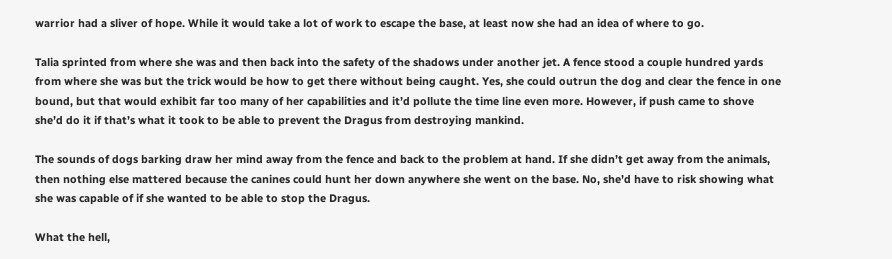warrior had a sliver of hope. While it would take a lot of work to escape the base, at least now she had an idea of where to go.

Talia sprinted from where she was and then back into the safety of the shadows under another jet. A fence stood a couple hundred yards from where she was but the trick would be how to get there without being caught. Yes, she could outrun the dog and clear the fence in one bound, but that would exhibit far too many of her capabilities and it’d pollute the time line even more. However, if push came to shove she’d do it if that’s what it took to be able to prevent the Dragus from destroying mankind.

The sounds of dogs barking draw her mind away from the fence and back to the problem at hand. If she didn’t get away from the animals, then nothing else mattered because the canines could hunt her down anywhere she went on the base. No, she’d have to risk showing what she was capable of if she wanted to be able to stop the Dragus.

What the hell,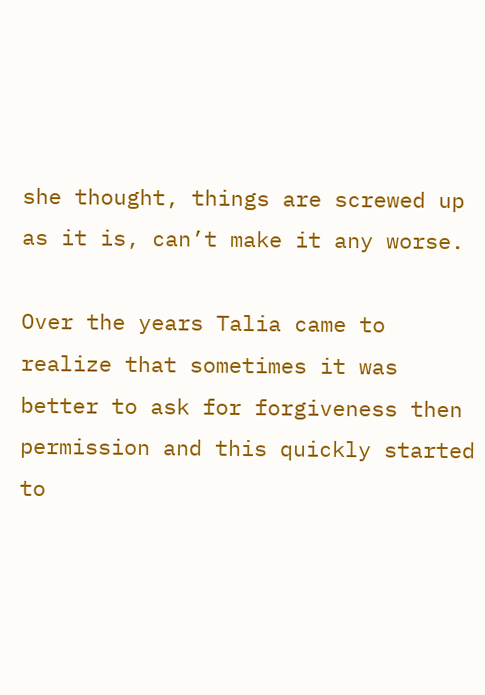she thought, things are screwed up as it is, can’t make it any worse.

Over the years Talia came to realize that sometimes it was better to ask for forgiveness then permission and this quickly started to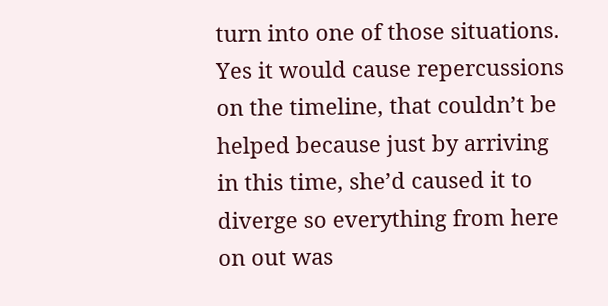turn into one of those situations. Yes it would cause repercussions on the timeline, that couldn’t be helped because just by arriving in this time, she’d caused it to diverge so everything from here on out was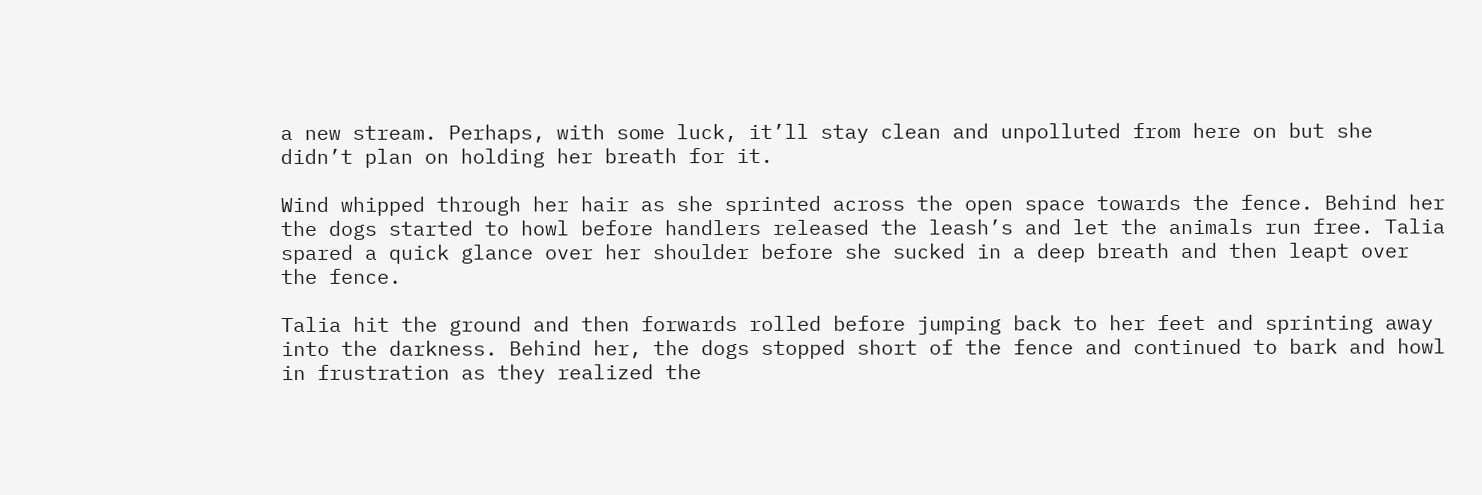a new stream. Perhaps, with some luck, it’ll stay clean and unpolluted from here on but she didn’t plan on holding her breath for it.

Wind whipped through her hair as she sprinted across the open space towards the fence. Behind her the dogs started to howl before handlers released the leash’s and let the animals run free. Talia spared a quick glance over her shoulder before she sucked in a deep breath and then leapt over the fence.

Talia hit the ground and then forwards rolled before jumping back to her feet and sprinting away into the darkness. Behind her, the dogs stopped short of the fence and continued to bark and howl in frustration as they realized the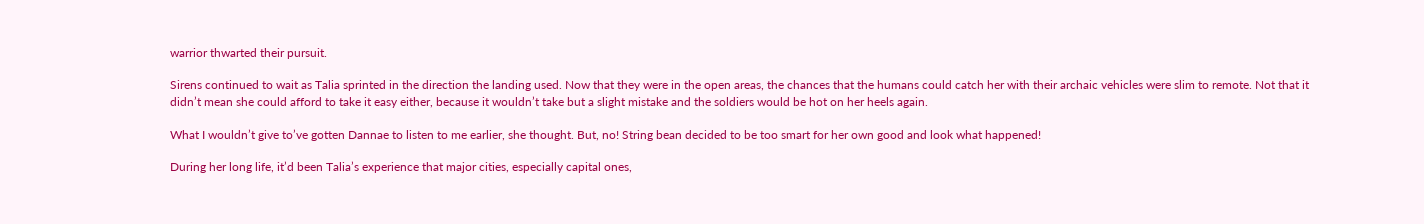warrior thwarted their pursuit.

Sirens continued to wait as Talia sprinted in the direction the landing used. Now that they were in the open areas, the chances that the humans could catch her with their archaic vehicles were slim to remote. Not that it didn’t mean she could afford to take it easy either, because it wouldn’t take but a slight mistake and the soldiers would be hot on her heels again.

What I wouldn’t give to’ve gotten Dannae to listen to me earlier, she thought. But, no! String bean decided to be too smart for her own good and look what happened!

During her long life, it’d been Talia’s experience that major cities, especially capital ones,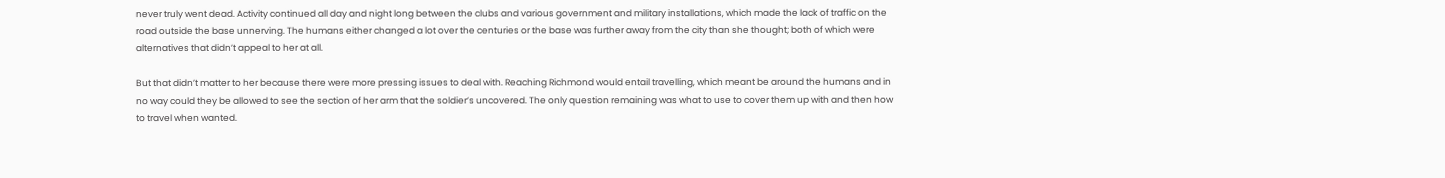never truly went dead. Activity continued all day and night long between the clubs and various government and military installations, which made the lack of traffic on the road outside the base unnerving. The humans either changed a lot over the centuries or the base was further away from the city than she thought; both of which were alternatives that didn’t appeal to her at all.

But that didn’t matter to her because there were more pressing issues to deal with. Reaching Richmond would entail travelling, which meant be around the humans and in no way could they be allowed to see the section of her arm that the soldier’s uncovered. The only question remaining was what to use to cover them up with and then how to travel when wanted.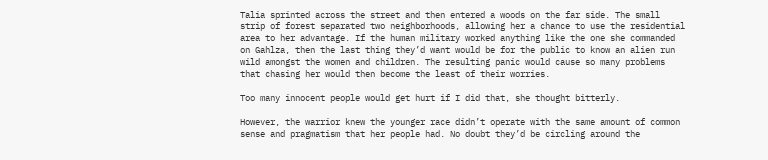Talia sprinted across the street and then entered a woods on the far side. The small strip of forest separated two neighborhoods, allowing her a chance to use the residential area to her advantage. If the human military worked anything like the one she commanded on Gahlza, then the last thing they’d want would be for the public to know an alien run wild amongst the women and children. The resulting panic would cause so many problems that chasing her would then become the least of their worries.

Too many innocent people would get hurt if I did that, she thought bitterly.

However, the warrior knew the younger race didn’t operate with the same amount of common sense and pragmatism that her people had. No doubt they’d be circling around the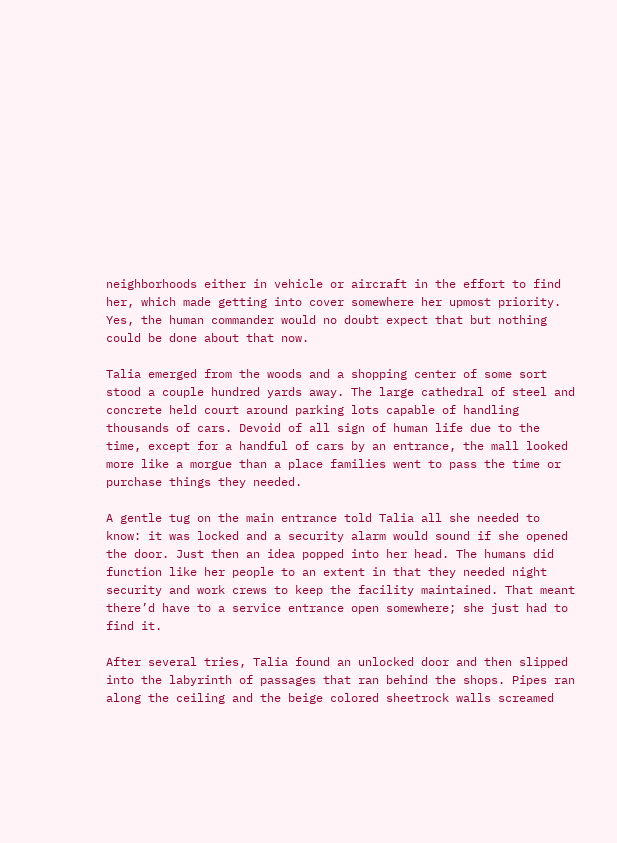neighborhoods either in vehicle or aircraft in the effort to find her, which made getting into cover somewhere her upmost priority. Yes, the human commander would no doubt expect that but nothing could be done about that now.

Talia emerged from the woods and a shopping center of some sort stood a couple hundred yards away. The large cathedral of steel and concrete held court around parking lots capable of handling thousands of cars. Devoid of all sign of human life due to the time, except for a handful of cars by an entrance, the mall looked more like a morgue than a place families went to pass the time or purchase things they needed.

A gentle tug on the main entrance told Talia all she needed to know: it was locked and a security alarm would sound if she opened the door. Just then an idea popped into her head. The humans did function like her people to an extent in that they needed night security and work crews to keep the facility maintained. That meant there’d have to a service entrance open somewhere; she just had to find it.

After several tries, Talia found an unlocked door and then slipped into the labyrinth of passages that ran behind the shops. Pipes ran along the ceiling and the beige colored sheetrock walls screamed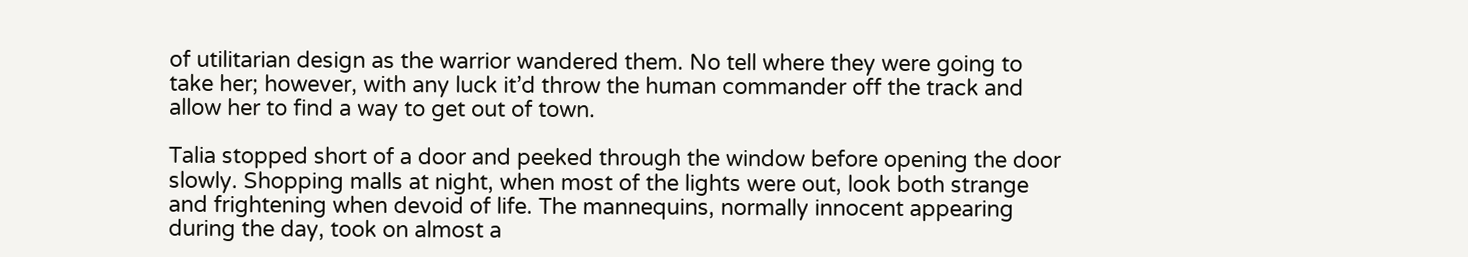of utilitarian design as the warrior wandered them. No tell where they were going to take her; however, with any luck it’d throw the human commander off the track and allow her to find a way to get out of town.

Talia stopped short of a door and peeked through the window before opening the door slowly. Shopping malls at night, when most of the lights were out, look both strange and frightening when devoid of life. The mannequins, normally innocent appearing during the day, took on almost a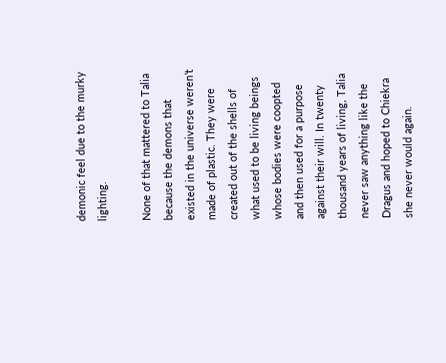demonic feel due to the murky lighting.

None of that mattered to Talia because the demons that existed in the universe weren’t made of plastic. They were created out of the shells of what used to be living beings whose bodies were coopted and then used for a purpose against their will. In twenty thousand years of living, Talia never saw anything like the Dragus and hoped to Chiekra she never would again.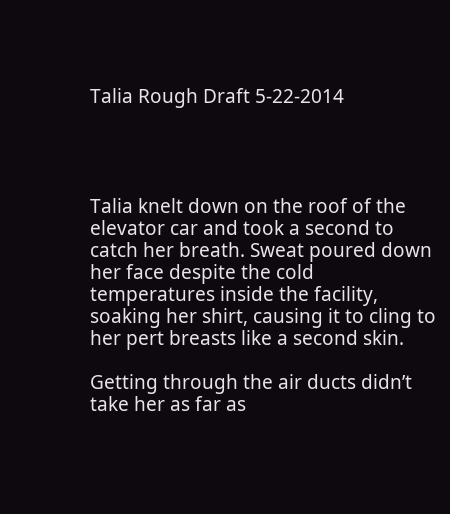Talia Rough Draft 5-22-2014




Talia knelt down on the roof of the elevator car and took a second to catch her breath. Sweat poured down her face despite the cold temperatures inside the facility, soaking her shirt, causing it to cling to her pert breasts like a second skin.

Getting through the air ducts didn’t take her as far as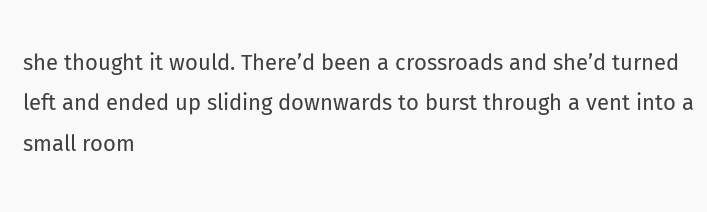she thought it would. There’d been a crossroads and she’d turned left and ended up sliding downwards to burst through a vent into a small room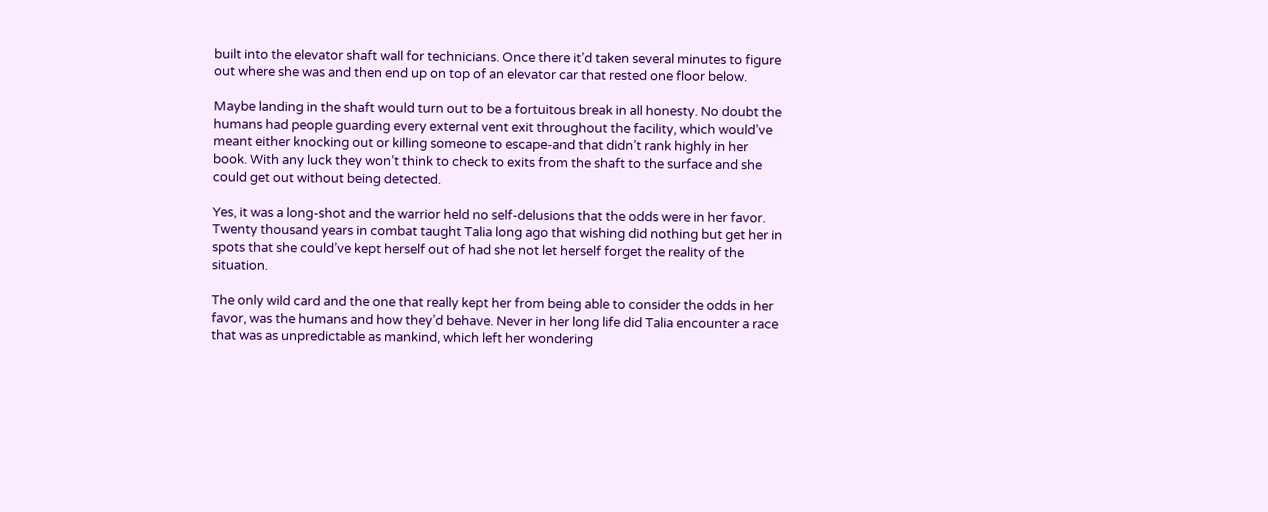built into the elevator shaft wall for technicians. Once there it’d taken several minutes to figure out where she was and then end up on top of an elevator car that rested one floor below.

Maybe landing in the shaft would turn out to be a fortuitous break in all honesty. No doubt the humans had people guarding every external vent exit throughout the facility, which would’ve meant either knocking out or killing someone to escape-and that didn’t rank highly in her book. With any luck they won’t think to check to exits from the shaft to the surface and she could get out without being detected.

Yes, it was a long-shot and the warrior held no self-delusions that the odds were in her favor. Twenty thousand years in combat taught Talia long ago that wishing did nothing but get her in spots that she could’ve kept herself out of had she not let herself forget the reality of the situation.

The only wild card and the one that really kept her from being able to consider the odds in her favor, was the humans and how they’d behave. Never in her long life did Talia encounter a race that was as unpredictable as mankind, which left her wondering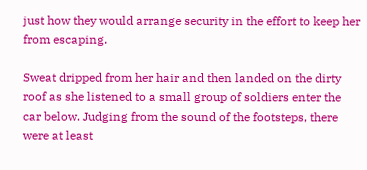just how they would arrange security in the effort to keep her from escaping.

Sweat dripped from her hair and then landed on the dirty roof as she listened to a small group of soldiers enter the car below. Judging from the sound of the footsteps, there were at least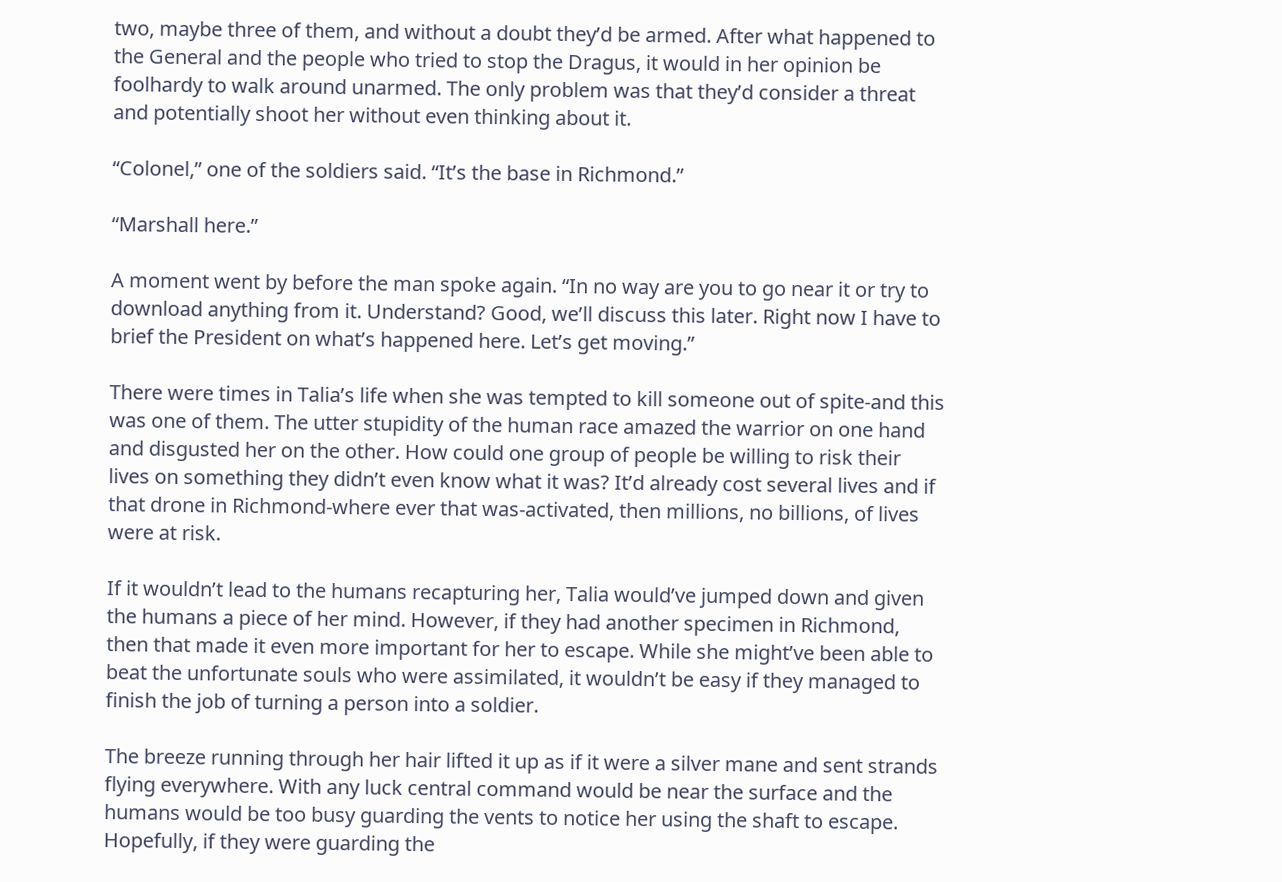two, maybe three of them, and without a doubt they’d be armed. After what happened to the General and the people who tried to stop the Dragus, it would in her opinion be foolhardy to walk around unarmed. The only problem was that they’d consider a threat and potentially shoot her without even thinking about it.

“Colonel,” one of the soldiers said. “It’s the base in Richmond.”

“Marshall here.”

A moment went by before the man spoke again. “In no way are you to go near it or try to download anything from it. Understand? Good, we’ll discuss this later. Right now I have to brief the President on what’s happened here. Let’s get moving.”

There were times in Talia’s life when she was tempted to kill someone out of spite-and this was one of them. The utter stupidity of the human race amazed the warrior on one hand and disgusted her on the other. How could one group of people be willing to risk their lives on something they didn’t even know what it was? It’d already cost several lives and if that drone in Richmond-where ever that was-activated, then millions, no billions, of lives were at risk.

If it wouldn’t lead to the humans recapturing her, Talia would’ve jumped down and given the humans a piece of her mind. However, if they had another specimen in Richmond, then that made it even more important for her to escape. While she might’ve been able to beat the unfortunate souls who were assimilated, it wouldn’t be easy if they managed to finish the job of turning a person into a soldier.

The breeze running through her hair lifted it up as if it were a silver mane and sent strands flying everywhere. With any luck central command would be near the surface and the humans would be too busy guarding the vents to notice her using the shaft to escape. Hopefully, if they were guarding the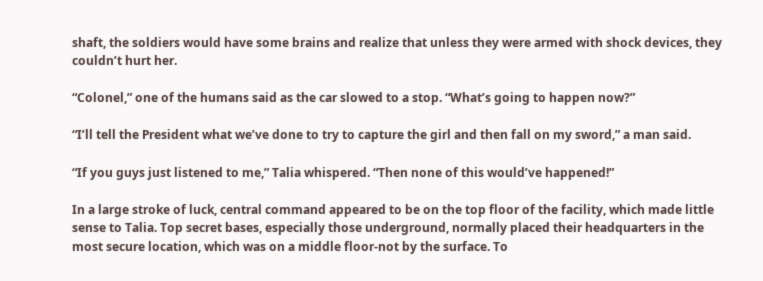shaft, the soldiers would have some brains and realize that unless they were armed with shock devices, they couldn’t hurt her.

“Colonel,” one of the humans said as the car slowed to a stop. “What’s going to happen now?”

“I’ll tell the President what we’ve done to try to capture the girl and then fall on my sword,” a man said.

“If you guys just listened to me,” Talia whispered. “Then none of this would’ve happened!”

In a large stroke of luck, central command appeared to be on the top floor of the facility, which made little sense to Talia. Top secret bases, especially those underground, normally placed their headquarters in the most secure location, which was on a middle floor-not by the surface. To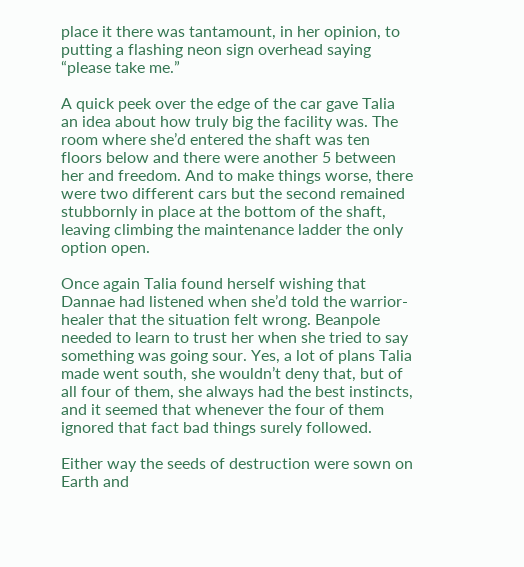place it there was tantamount, in her opinion, to putting a flashing neon sign overhead saying “please take me.”

A quick peek over the edge of the car gave Talia an idea about how truly big the facility was. The room where she’d entered the shaft was ten floors below and there were another 5 between her and freedom. And to make things worse, there were two different cars but the second remained stubbornly in place at the bottom of the shaft, leaving climbing the maintenance ladder the only option open.

Once again Talia found herself wishing that Dannae had listened when she’d told the warrior-healer that the situation felt wrong. Beanpole needed to learn to trust her when she tried to say something was going sour. Yes, a lot of plans Talia made went south, she wouldn’t deny that, but of all four of them, she always had the best instincts, and it seemed that whenever the four of them ignored that fact bad things surely followed.

Either way the seeds of destruction were sown on Earth and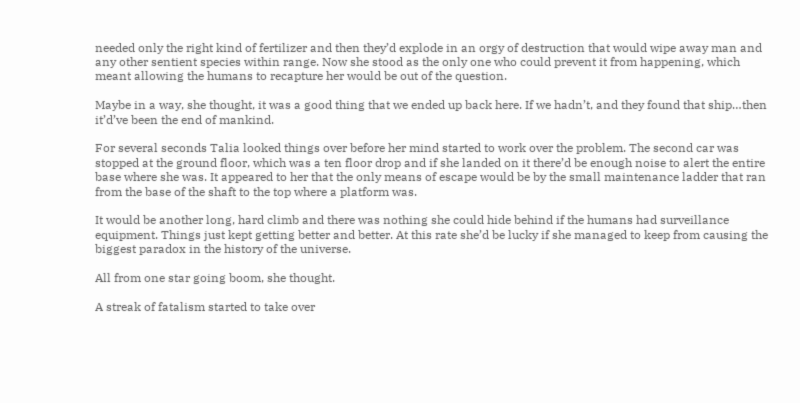needed only the right kind of fertilizer and then they’d explode in an orgy of destruction that would wipe away man and any other sentient species within range. Now she stood as the only one who could prevent it from happening, which meant allowing the humans to recapture her would be out of the question.

Maybe in a way, she thought, it was a good thing that we ended up back here. If we hadn’t, and they found that ship…then it’d’ve been the end of mankind.

For several seconds Talia looked things over before her mind started to work over the problem. The second car was stopped at the ground floor, which was a ten floor drop and if she landed on it there’d be enough noise to alert the entire base where she was. It appeared to her that the only means of escape would be by the small maintenance ladder that ran from the base of the shaft to the top where a platform was.

It would be another long, hard climb and there was nothing she could hide behind if the humans had surveillance equipment. Things just kept getting better and better. At this rate she’d be lucky if she managed to keep from causing the biggest paradox in the history of the universe.

All from one star going boom, she thought.

A streak of fatalism started to take over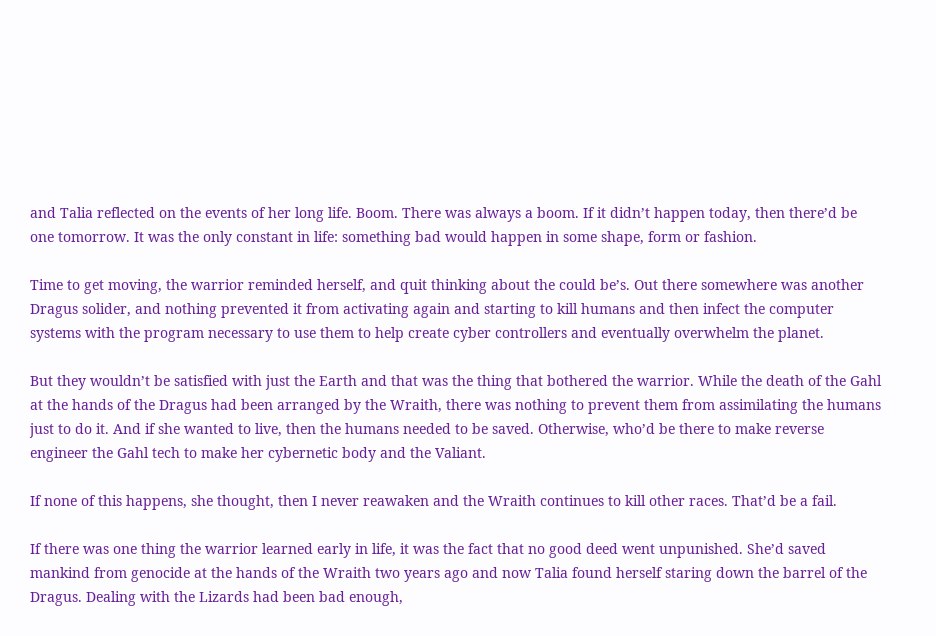and Talia reflected on the events of her long life. Boom. There was always a boom. If it didn’t happen today, then there’d be one tomorrow. It was the only constant in life: something bad would happen in some shape, form or fashion.

Time to get moving, the warrior reminded herself, and quit thinking about the could be’s. Out there somewhere was another Dragus solider, and nothing prevented it from activating again and starting to kill humans and then infect the computer systems with the program necessary to use them to help create cyber controllers and eventually overwhelm the planet.

But they wouldn’t be satisfied with just the Earth and that was the thing that bothered the warrior. While the death of the Gahl at the hands of the Dragus had been arranged by the Wraith, there was nothing to prevent them from assimilating the humans just to do it. And if she wanted to live, then the humans needed to be saved. Otherwise, who’d be there to make reverse engineer the Gahl tech to make her cybernetic body and the Valiant.

If none of this happens, she thought, then I never reawaken and the Wraith continues to kill other races. That’d be a fail.

If there was one thing the warrior learned early in life, it was the fact that no good deed went unpunished. She’d saved mankind from genocide at the hands of the Wraith two years ago and now Talia found herself staring down the barrel of the Dragus. Dealing with the Lizards had been bad enough,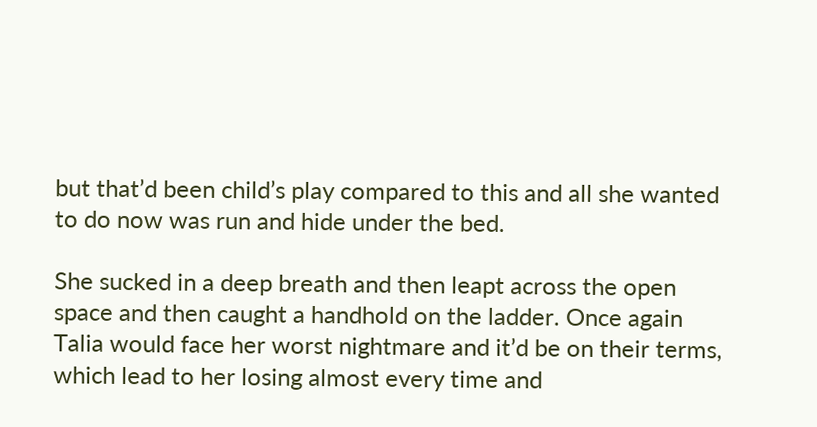but that’d been child’s play compared to this and all she wanted to do now was run and hide under the bed.

She sucked in a deep breath and then leapt across the open space and then caught a handhold on the ladder. Once again Talia would face her worst nightmare and it’d be on their terms, which lead to her losing almost every time and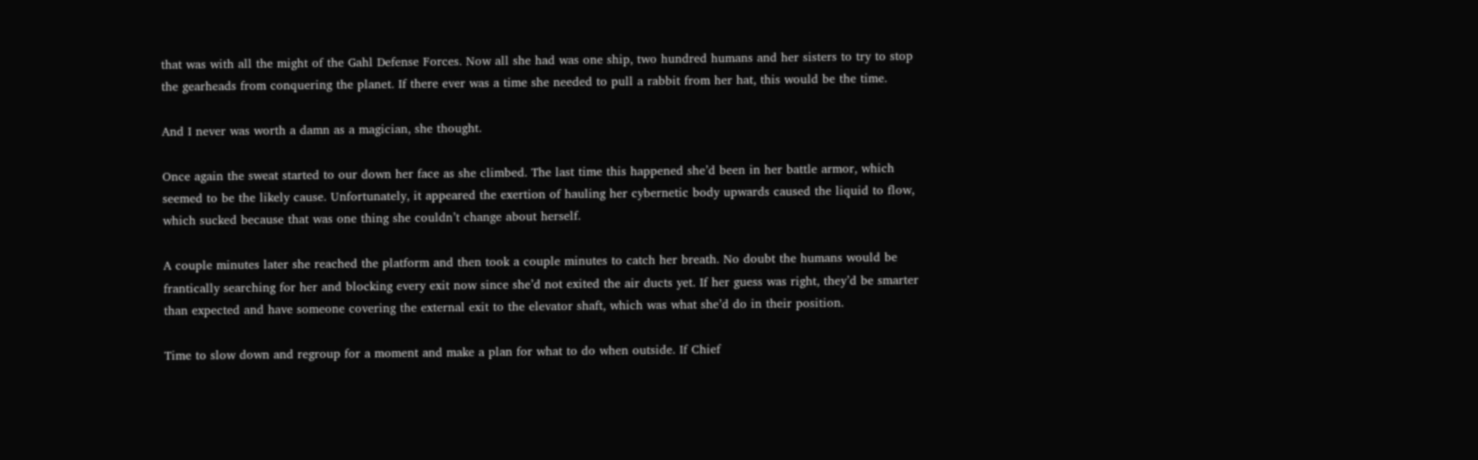that was with all the might of the Gahl Defense Forces. Now all she had was one ship, two hundred humans and her sisters to try to stop the gearheads from conquering the planet. If there ever was a time she needed to pull a rabbit from her hat, this would be the time.

And I never was worth a damn as a magician, she thought.

Once again the sweat started to our down her face as she climbed. The last time this happened she’d been in her battle armor, which seemed to be the likely cause. Unfortunately, it appeared the exertion of hauling her cybernetic body upwards caused the liquid to flow, which sucked because that was one thing she couldn’t change about herself.

A couple minutes later she reached the platform and then took a couple minutes to catch her breath. No doubt the humans would be frantically searching for her and blocking every exit now since she’d not exited the air ducts yet. If her guess was right, they’d be smarter than expected and have someone covering the external exit to the elevator shaft, which was what she’d do in their position.

Time to slow down and regroup for a moment and make a plan for what to do when outside. If Chief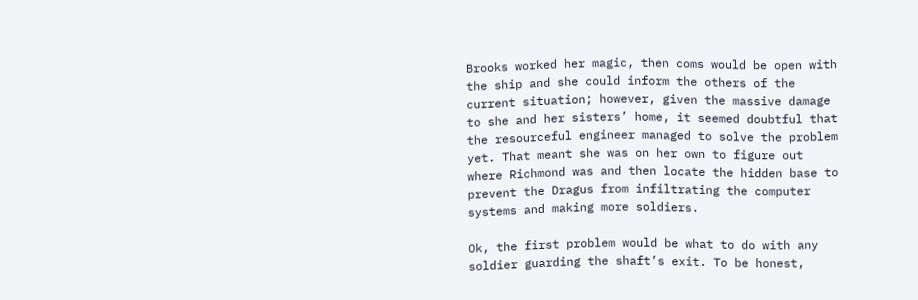Brooks worked her magic, then coms would be open with the ship and she could inform the others of the current situation; however, given the massive damage to she and her sisters’ home, it seemed doubtful that the resourceful engineer managed to solve the problem yet. That meant she was on her own to figure out where Richmond was and then locate the hidden base to prevent the Dragus from infiltrating the computer systems and making more soldiers.

Ok, the first problem would be what to do with any soldier guarding the shaft’s exit. To be honest,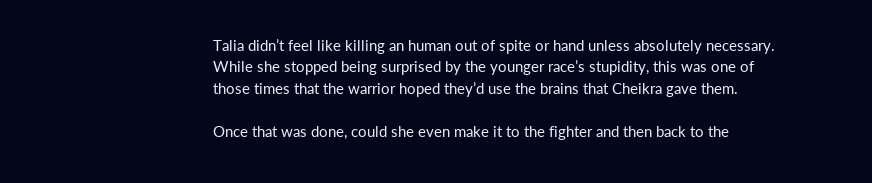Talia didn’t feel like killing an human out of spite or hand unless absolutely necessary. While she stopped being surprised by the younger race’s stupidity, this was one of those times that the warrior hoped they’d use the brains that Cheikra gave them.

Once that was done, could she even make it to the fighter and then back to the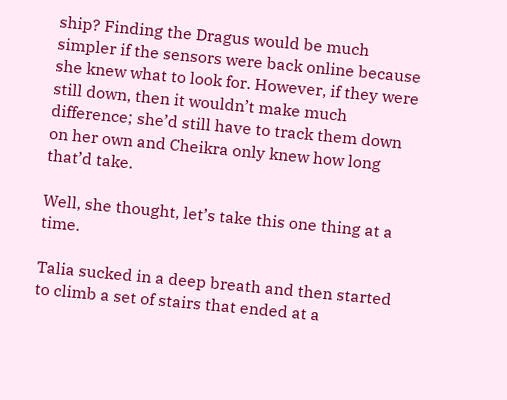ship? Finding the Dragus would be much simpler if the sensors were back online because she knew what to look for. However, if they were still down, then it wouldn’t make much difference; she’d still have to track them down on her own and Cheikra only knew how long that’d take.

Well, she thought, let’s take this one thing at a time.

Talia sucked in a deep breath and then started to climb a set of stairs that ended at a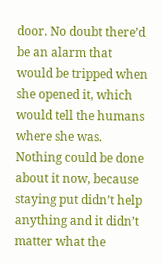door. No doubt there’d be an alarm that would be tripped when she opened it, which would tell the humans where she was. Nothing could be done about it now, because staying put didn’t help anything and it didn’t matter what the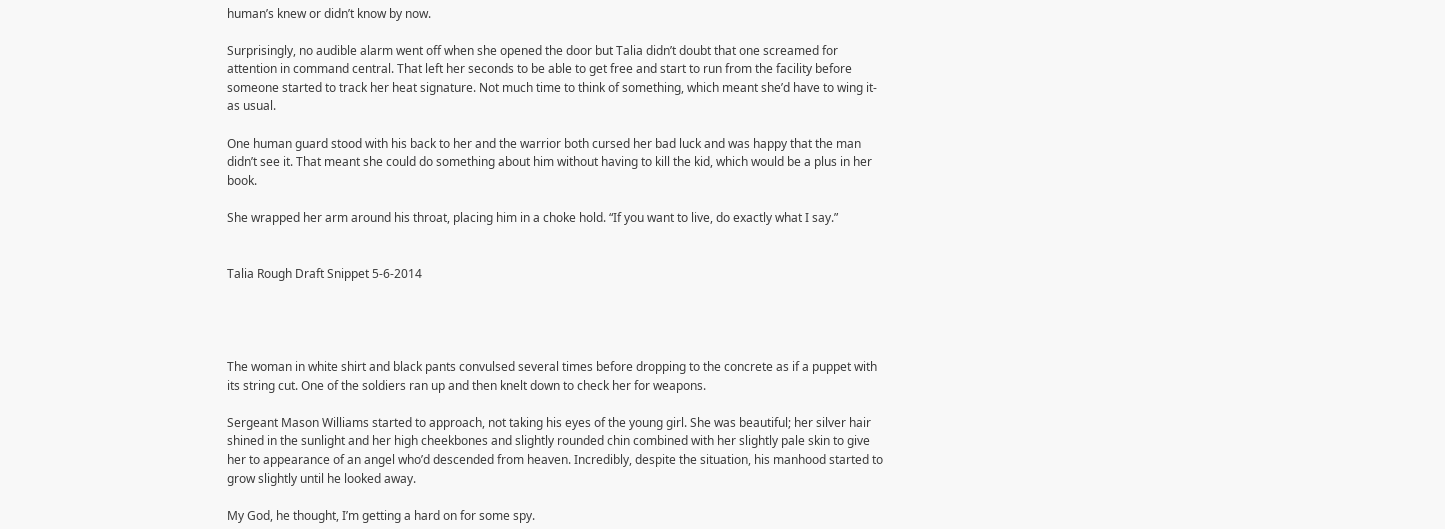human’s knew or didn’t know by now.

Surprisingly, no audible alarm went off when she opened the door but Talia didn’t doubt that one screamed for attention in command central. That left her seconds to be able to get free and start to run from the facility before someone started to track her heat signature. Not much time to think of something, which meant she’d have to wing it-as usual.

One human guard stood with his back to her and the warrior both cursed her bad luck and was happy that the man didn’t see it. That meant she could do something about him without having to kill the kid, which would be a plus in her book.

She wrapped her arm around his throat, placing him in a choke hold. “If you want to live, do exactly what I say.”


Talia Rough Draft Snippet 5-6-2014




The woman in white shirt and black pants convulsed several times before dropping to the concrete as if a puppet with its string cut. One of the soldiers ran up and then knelt down to check her for weapons.

Sergeant Mason Williams started to approach, not taking his eyes of the young girl. She was beautiful; her silver hair shined in the sunlight and her high cheekbones and slightly rounded chin combined with her slightly pale skin to give her to appearance of an angel who’d descended from heaven. Incredibly, despite the situation, his manhood started to grow slightly until he looked away.

My God, he thought, I’m getting a hard on for some spy.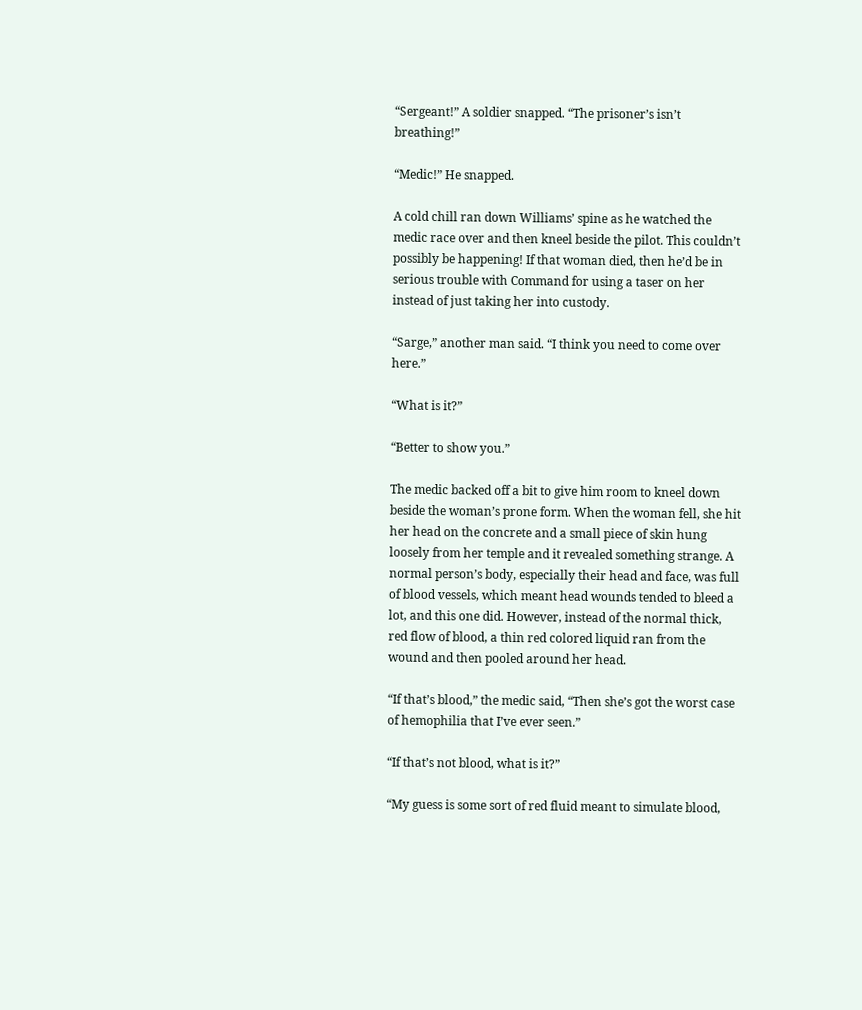“Sergeant!” A soldier snapped. “The prisoner’s isn’t breathing!”

“Medic!” He snapped.

A cold chill ran down Williams’ spine as he watched the medic race over and then kneel beside the pilot. This couldn’t possibly be happening! If that woman died, then he’d be in serious trouble with Command for using a taser on her instead of just taking her into custody.

“Sarge,” another man said. “I think you need to come over here.”

“What is it?”

“Better to show you.”

The medic backed off a bit to give him room to kneel down beside the woman’s prone form. When the woman fell, she hit her head on the concrete and a small piece of skin hung loosely from her temple and it revealed something strange. A normal person’s body, especially their head and face, was full of blood vessels, which meant head wounds tended to bleed a lot, and this one did. However, instead of the normal thick, red flow of blood, a thin red colored liquid ran from the wound and then pooled around her head.

“If that’s blood,” the medic said, “Then she’s got the worst case of hemophilia that I’ve ever seen.”

“If that’s not blood, what is it?”

“My guess is some sort of red fluid meant to simulate blood,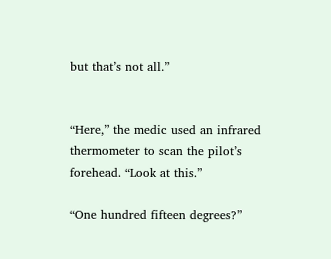but that’s not all.”


“Here,” the medic used an infrared thermometer to scan the pilot’s forehead. “Look at this.”

“One hundred fifteen degrees?”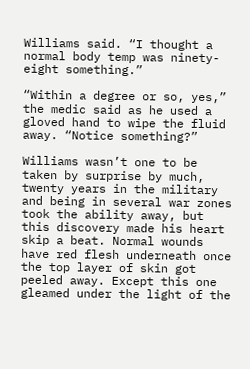Williams said. “I thought a normal body temp was ninety-eight something.”

“Within a degree or so, yes,” the medic said as he used a gloved hand to wipe the fluid away. “Notice something?”

Williams wasn’t one to be taken by surprise by much, twenty years in the military and being in several war zones took the ability away, but this discovery made his heart skip a beat. Normal wounds have red flesh underneath once the top layer of skin got peeled away. Except this one gleamed under the light of the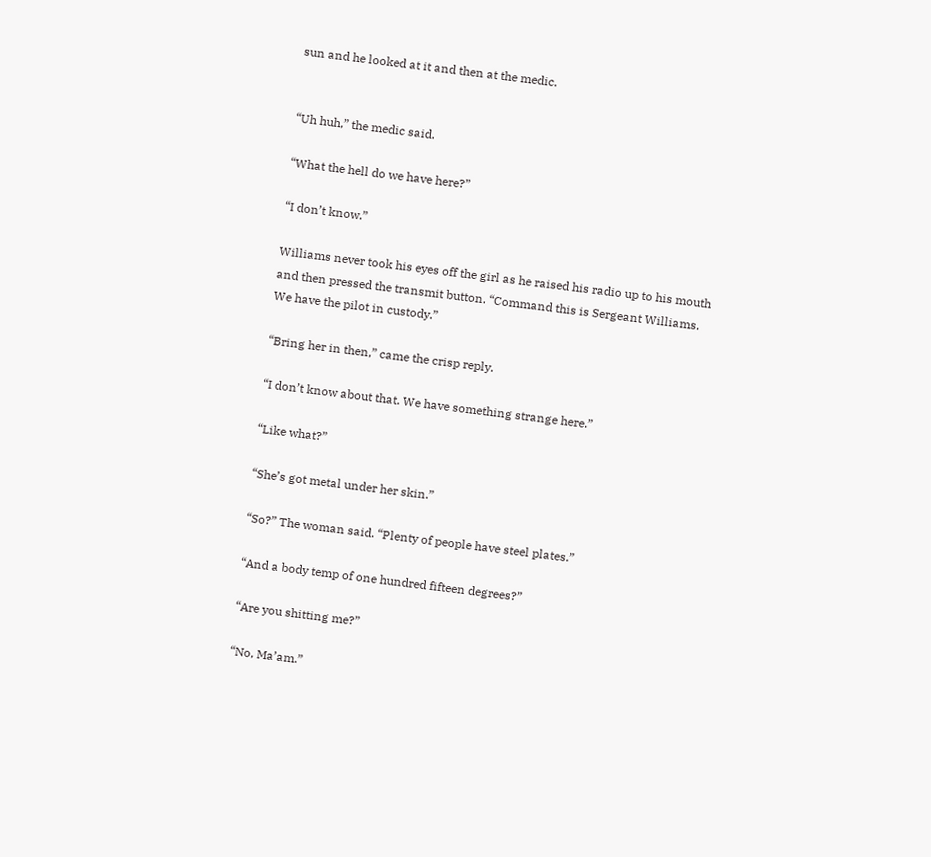sun and he looked at it and then at the medic.


“Uh huh,” the medic said.

“What the hell do we have here?”

“I don’t know.”

Williams never took his eyes off the girl as he raised his radio up to his mouth and then pressed the transmit button. “Command this is Sergeant Williams. We have the pilot in custody.”

“Bring her in then,” came the crisp reply.

“I don’t know about that. We have something strange here.”

“Like what?”

“She’s got metal under her skin.”

“So?” The woman said. “Plenty of people have steel plates.”

“And a body temp of one hundred fifteen degrees?”

“Are you shitting me?”

“No, Ma’am.”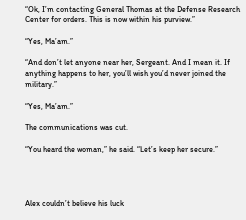“Ok, I’m contacting General Thomas at the Defense Research Center for orders. This is now within his purview.”

“Yes, Ma’am.”

“And don’t let anyone near her, Sergeant. And I mean it. If anything happens to her, you’ll wish you’d never joined the military.”

“Yes, Ma’am.”

The communications was cut.

“You heard the woman,” he said. “Let’s keep her secure.”




Alex couldn’t believe his luck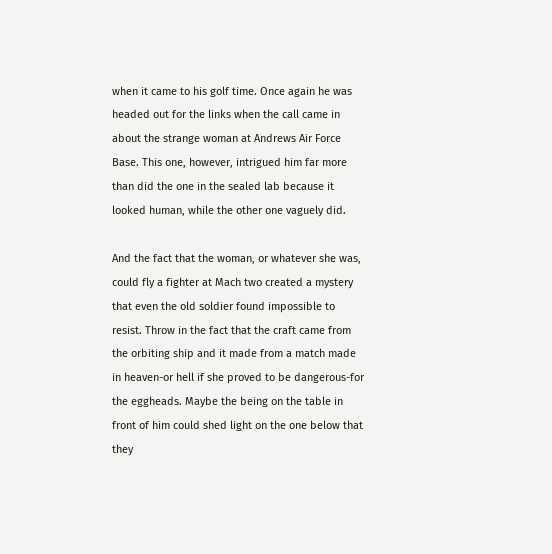when it came to his golf time. Once again he was headed out for the links when the call came in about the strange woman at Andrews Air Force Base. This one, however, intrigued him far more than did the one in the sealed lab because it looked human, while the other one vaguely did.

And the fact that the woman, or whatever she was, could fly a fighter at Mach two created a mystery that even the old soldier found impossible to resist. Throw in the fact that the craft came from the orbiting ship and it made from a match made in heaven-or hell if she proved to be dangerous-for the eggheads. Maybe the being on the table in front of him could shed light on the one below that they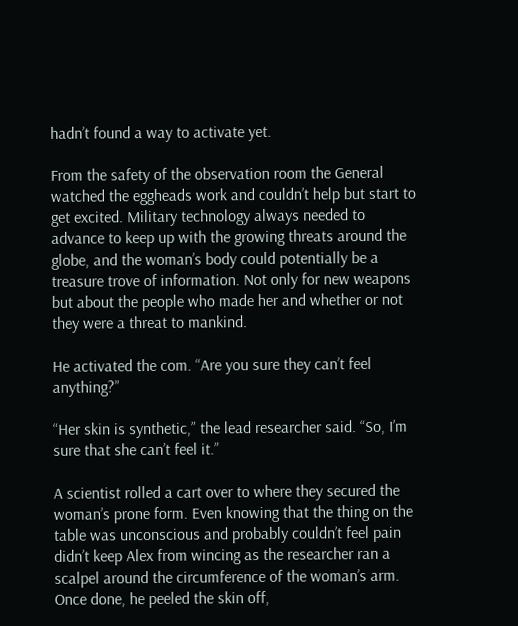hadn’t found a way to activate yet.

From the safety of the observation room the General watched the eggheads work and couldn’t help but start to get excited. Military technology always needed to advance to keep up with the growing threats around the globe, and the woman’s body could potentially be a treasure trove of information. Not only for new weapons but about the people who made her and whether or not they were a threat to mankind.

He activated the com. “Are you sure they can’t feel anything?”

“Her skin is synthetic,” the lead researcher said. “So, I’m sure that she can’t feel it.”

A scientist rolled a cart over to where they secured the woman’s prone form. Even knowing that the thing on the table was unconscious and probably couldn’t feel pain didn’t keep Alex from wincing as the researcher ran a scalpel around the circumference of the woman’s arm. Once done, he peeled the skin off,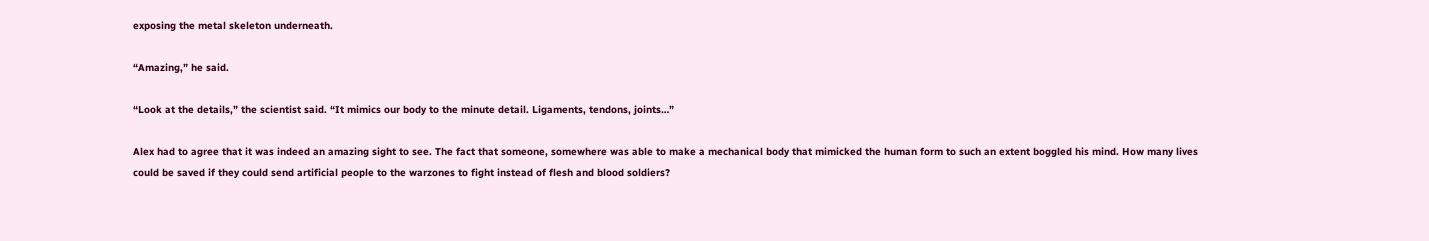exposing the metal skeleton underneath.

“Amazing,” he said.

“Look at the details,” the scientist said. “It mimics our body to the minute detail. Ligaments, tendons, joints…”

Alex had to agree that it was indeed an amazing sight to see. The fact that someone, somewhere was able to make a mechanical body that mimicked the human form to such an extent boggled his mind. How many lives could be saved if they could send artificial people to the warzones to fight instead of flesh and blood soldiers?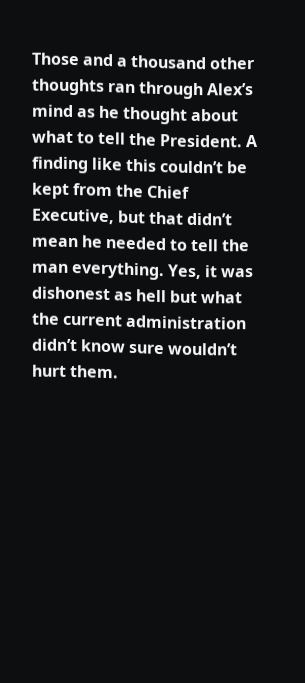Those and a thousand other thoughts ran through Alex’s mind as he thought about what to tell the President. A finding like this couldn’t be kept from the Chief Executive, but that didn’t mean he needed to tell the man everything. Yes, it was dishonest as hell but what the current administration didn’t know sure wouldn’t hurt them.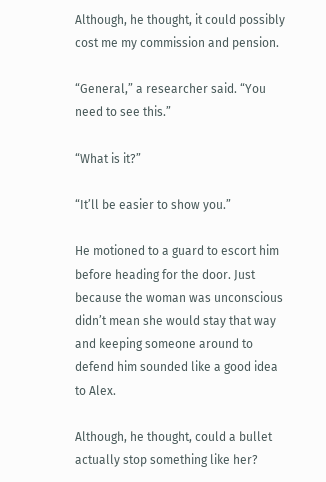Although, he thought, it could possibly cost me my commission and pension.

“General,” a researcher said. “You need to see this.”

“What is it?”

“It’ll be easier to show you.”

He motioned to a guard to escort him before heading for the door. Just because the woman was unconscious didn’t mean she would stay that way and keeping someone around to defend him sounded like a good idea to Alex.

Although, he thought, could a bullet actually stop something like her?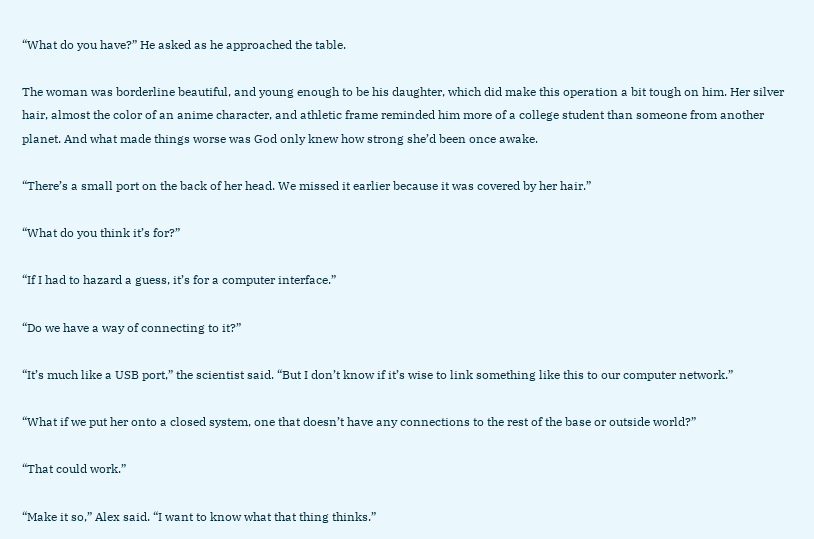“What do you have?” He asked as he approached the table.

The woman was borderline beautiful, and young enough to be his daughter, which did make this operation a bit tough on him. Her silver hair, almost the color of an anime character, and athletic frame reminded him more of a college student than someone from another planet. And what made things worse was God only knew how strong she’d been once awake.

“There’s a small port on the back of her head. We missed it earlier because it was covered by her hair.”

“What do you think it’s for?”

“If I had to hazard a guess, it’s for a computer interface.”

“Do we have a way of connecting to it?”

“It’s much like a USB port,” the scientist said. “But I don’t know if it’s wise to link something like this to our computer network.”

“What if we put her onto a closed system, one that doesn’t have any connections to the rest of the base or outside world?”

“That could work.”

“Make it so,” Alex said. “I want to know what that thing thinks.”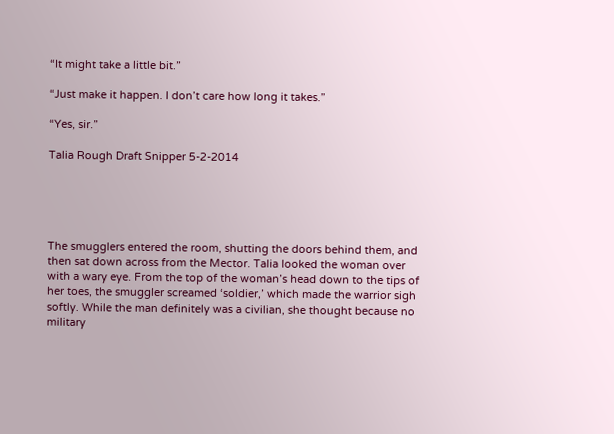“It might take a little bit.”

“Just make it happen. I don’t care how long it takes.”

“Yes, sir.”

Talia Rough Draft Snipper 5-2-2014





The smugglers entered the room, shutting the doors behind them, and then sat down across from the Mector. Talia looked the woman over with a wary eye. From the top of the woman’s head down to the tips of her toes, the smuggler screamed ‘soldier,’ which made the warrior sigh softly. While the man definitely was a civilian, she thought because no military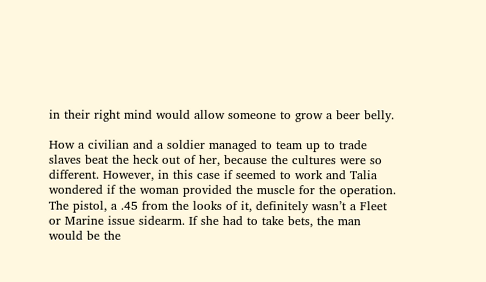in their right mind would allow someone to grow a beer belly.

How a civilian and a soldier managed to team up to trade slaves beat the heck out of her, because the cultures were so different. However, in this case if seemed to work and Talia wondered if the woman provided the muscle for the operation. The pistol, a .45 from the looks of it, definitely wasn’t a Fleet or Marine issue sidearm. If she had to take bets, the man would be the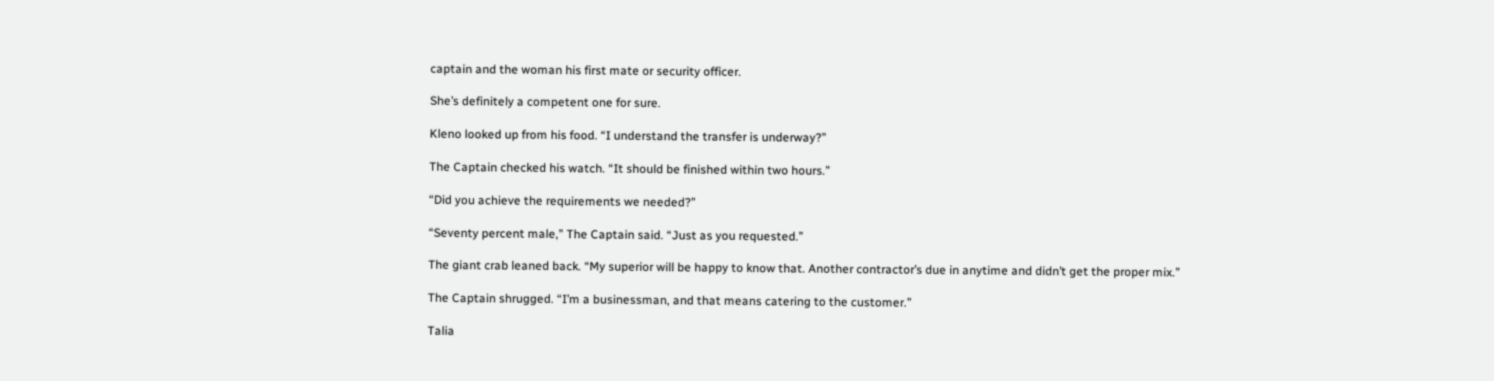captain and the woman his first mate or security officer.

She’s definitely a competent one for sure.

Kleno looked up from his food. “I understand the transfer is underway?”

The Captain checked his watch. “It should be finished within two hours.”

“Did you achieve the requirements we needed?”

“Seventy percent male,” The Captain said. “Just as you requested.”

The giant crab leaned back. “My superior will be happy to know that. Another contractor’s due in anytime and didn’t get the proper mix.”

The Captain shrugged. “I’m a businessman, and that means catering to the customer.”

Talia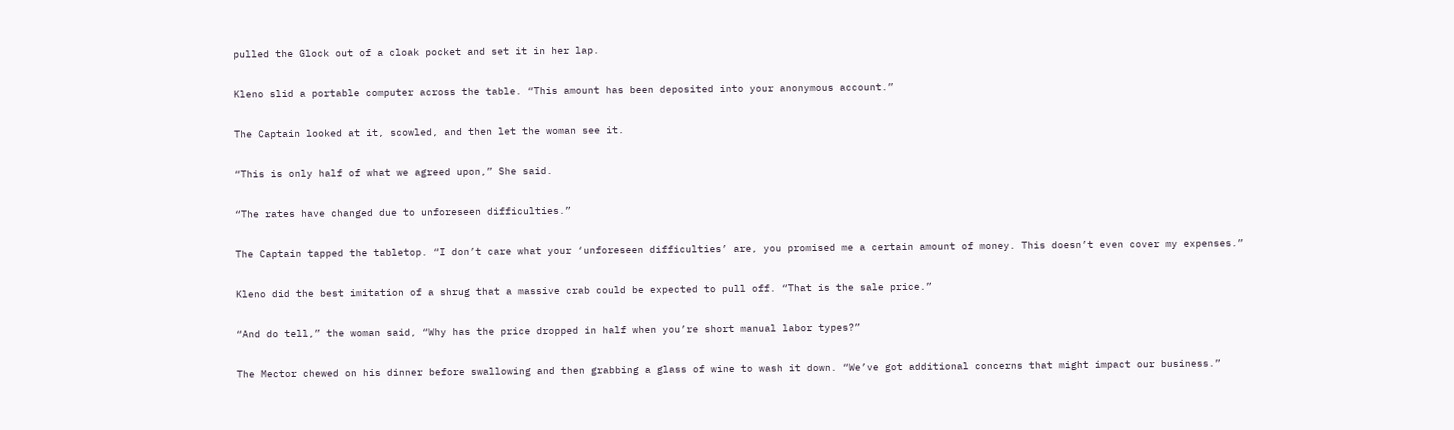pulled the Glock out of a cloak pocket and set it in her lap.

Kleno slid a portable computer across the table. “This amount has been deposited into your anonymous account.”

The Captain looked at it, scowled, and then let the woman see it.

“This is only half of what we agreed upon,” She said.

“The rates have changed due to unforeseen difficulties.”

The Captain tapped the tabletop. “I don’t care what your ‘unforeseen difficulties’ are, you promised me a certain amount of money. This doesn’t even cover my expenses.”

Kleno did the best imitation of a shrug that a massive crab could be expected to pull off. “That is the sale price.”

“And do tell,” the woman said, “Why has the price dropped in half when you’re short manual labor types?”

The Mector chewed on his dinner before swallowing and then grabbing a glass of wine to wash it down. “We’ve got additional concerns that might impact our business.”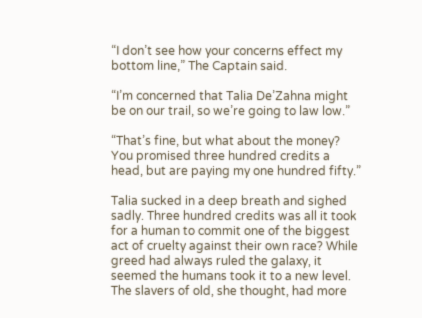“I don’t see how your concerns effect my bottom line,” The Captain said.

“I’m concerned that Talia De’Zahna might be on our trail, so we’re going to law low.”

“That’s fine, but what about the money? You promised three hundred credits a head, but are paying my one hundred fifty.”

Talia sucked in a deep breath and sighed sadly. Three hundred credits was all it took for a human to commit one of the biggest act of cruelty against their own race? While greed had always ruled the galaxy, it seemed the humans took it to a new level. The slavers of old, she thought, had more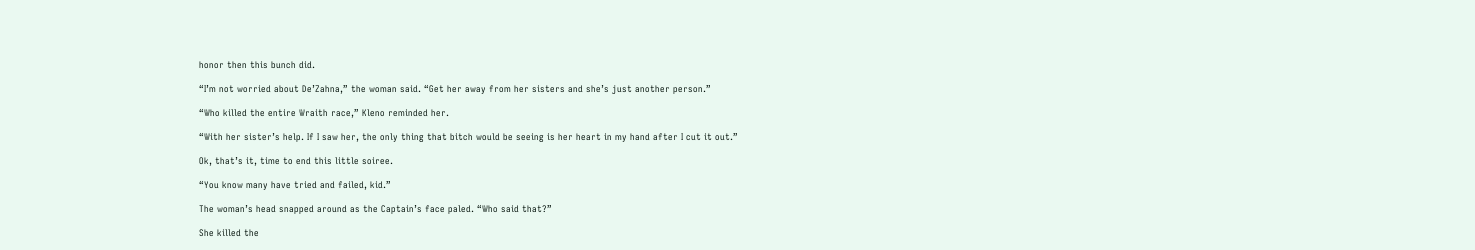honor then this bunch did.

“I’m not worried about De’Zahna,” the woman said. “Get her away from her sisters and she’s just another person.”

“Who killed the entire Wraith race,” Kleno reminded her.

“With her sister’s help. If I saw her, the only thing that bitch would be seeing is her heart in my hand after I cut it out.”

Ok, that’s it, time to end this little soiree.

“You know many have tried and failed, kid.”

The woman’s head snapped around as the Captain’s face paled. “Who said that?”

She killed the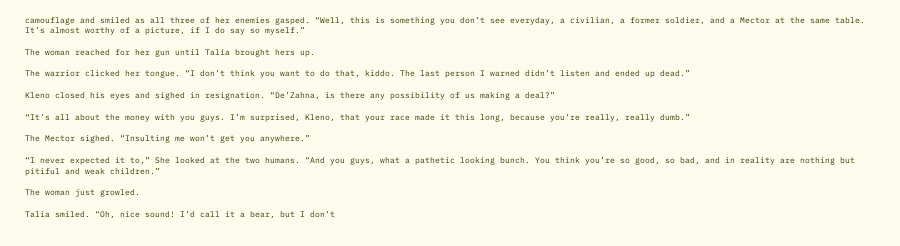camouflage and smiled as all three of her enemies gasped. “Well, this is something you don’t see everyday, a civilian, a former soldier, and a Mector at the same table. It’s almost worthy of a picture, if I do say so myself.”

The woman reached for her gun until Talia brought hers up.

The warrior clicked her tongue. “I don’t think you want to do that, kiddo. The last person I warned didn’t listen and ended up dead.”

Kleno closed his eyes and sighed in resignation. “De’Zahna, is there any possibility of us making a deal?”

“It’s all about the money with you guys. I’m surprised, Kleno, that your race made it this long, because you’re really, really dumb.”

The Mector sighed. “Insulting me won’t get you anywhere.”

“I never expected it to,” She looked at the two humans. “And you guys, what a pathetic looking bunch. You think you’re so good, so bad, and in reality are nothing but pitiful and weak children.”

The woman just growled.

Talia smiled. “Oh, nice sound! I’d call it a bear, but I don’t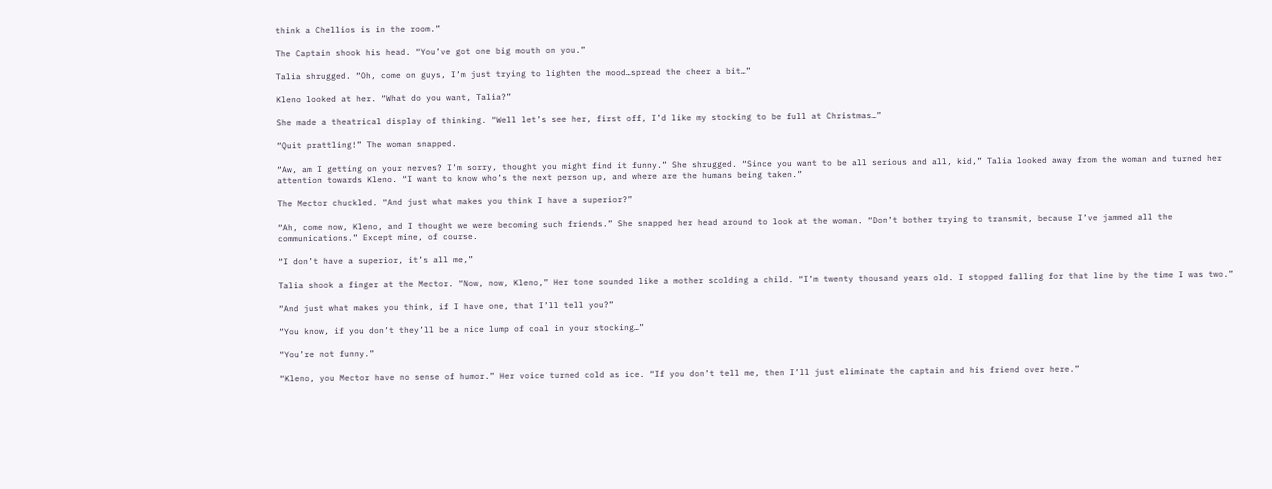think a Chellios is in the room.”

The Captain shook his head. “You’ve got one big mouth on you.”

Talia shrugged. “Oh, come on guys, I’m just trying to lighten the mood…spread the cheer a bit…”

Kleno looked at her. “What do you want, Talia?”

She made a theatrical display of thinking. “Well let’s see her, first off, I’d like my stocking to be full at Christmas…”

“Quit prattling!” The woman snapped.

“Aw, am I getting on your nerves? I’m sorry, thought you might find it funny.” She shrugged. “Since you want to be all serious and all, kid,” Talia looked away from the woman and turned her attention towards Kleno. “I want to know who’s the next person up, and where are the humans being taken.”

The Mector chuckled. “And just what makes you think I have a superior?”

“Ah, come now, Kleno, and I thought we were becoming such friends.” She snapped her head around to look at the woman. “Don’t bother trying to transmit, because I’ve jammed all the communications.” Except mine, of course.

“I don’t have a superior, it’s all me,”

Talia shook a finger at the Mector. “Now, now, Kleno,” Her tone sounded like a mother scolding a child. “I’m twenty thousand years old. I stopped falling for that line by the time I was two.”

“And just what makes you think, if I have one, that I’ll tell you?”

“You know, if you don’t they’ll be a nice lump of coal in your stocking…”

“You’re not funny.”

“Kleno, you Mector have no sense of humor.” Her voice turned cold as ice. “If you don’t tell me, then I’ll just eliminate the captain and his friend over here.”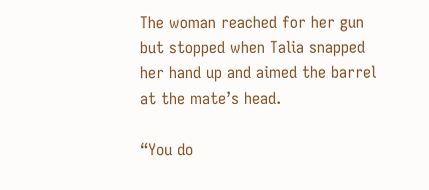The woman reached for her gun but stopped when Talia snapped her hand up and aimed the barrel at the mate’s head.

“You do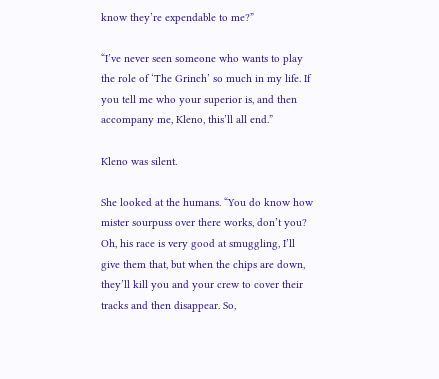know they’re expendable to me?”

“I’ve never seen someone who wants to play the role of ‘The Grinch’ so much in my life. If you tell me who your superior is, and then accompany me, Kleno, this’ll all end.”

Kleno was silent.

She looked at the humans. “You do know how mister sourpuss over there works, don’t you? Oh, his race is very good at smuggling, I’ll give them that, but when the chips are down, they’ll kill you and your crew to cover their tracks and then disappear. So,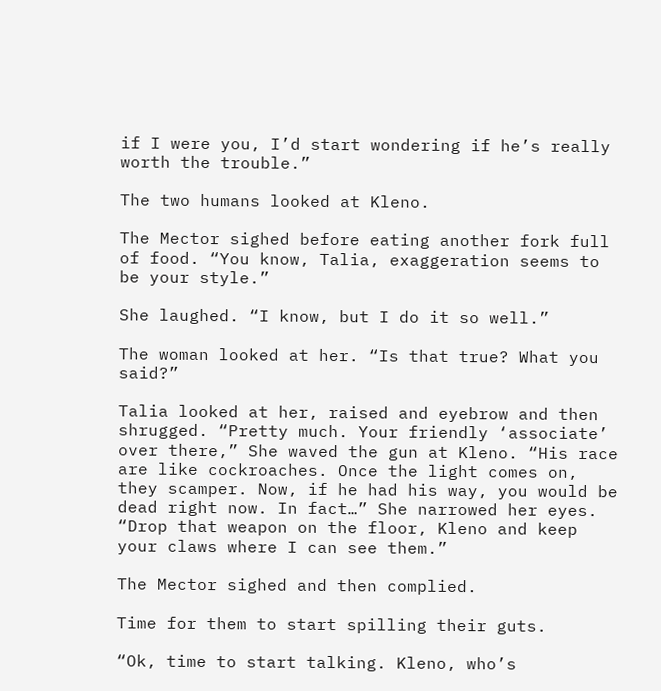if I were you, I’d start wondering if he’s really worth the trouble.”

The two humans looked at Kleno.

The Mector sighed before eating another fork full of food. “You know, Talia, exaggeration seems to be your style.”

She laughed. “I know, but I do it so well.”

The woman looked at her. “Is that true? What you said?”

Talia looked at her, raised and eyebrow and then shrugged. “Pretty much. Your friendly ‘associate’ over there,” She waved the gun at Kleno. “His race are like cockroaches. Once the light comes on, they scamper. Now, if he had his way, you would be dead right now. In fact…” She narrowed her eyes. “Drop that weapon on the floor, Kleno and keep your claws where I can see them.”

The Mector sighed and then complied.

Time for them to start spilling their guts.

“Ok, time to start talking. Kleno, who’s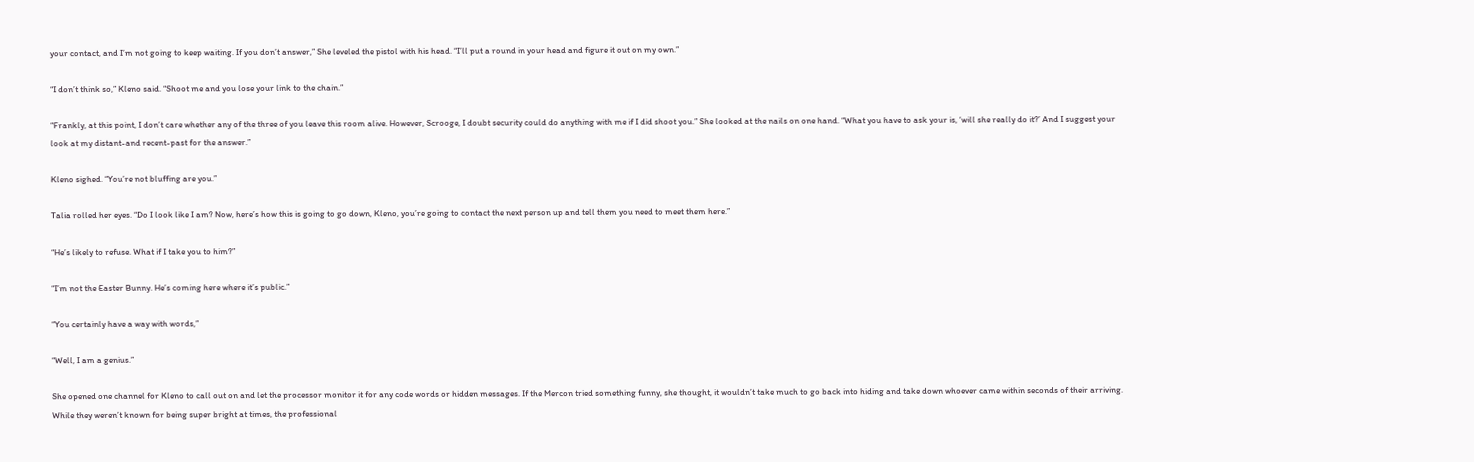your contact, and I’m not going to keep waiting. If you don’t answer,” She leveled the pistol with his head. “I’ll put a round in your head and figure it out on my own.”

“I don’t think so,” Kleno said. “Shoot me and you lose your link to the chain.”

“Frankly, at this point, I don’t care whether any of the three of you leave this room alive. However, Scrooge, I doubt security could do anything with me if I did shoot you.” She looked at the nails on one hand. “What you have to ask your is, ‘will she really do it?’ And I suggest your look at my distant-and recent-past for the answer.”

Kleno sighed. “You’re not bluffing are you.”

Talia rolled her eyes. “Do I look like I am? Now, here’s how this is going to go down, Kleno, you’re going to contact the next person up and tell them you need to meet them here.”

“He’s likely to refuse. What if I take you to him?”

“I’m not the Easter Bunny. He’s coming here where it’s public.”

“You certainly have a way with words,”

“Well, I am a genius.”

She opened one channel for Kleno to call out on and let the processor monitor it for any code words or hidden messages. If the Mercon tried something funny, she thought, it wouldn’t take much to go back into hiding and take down whoever came within seconds of their arriving. While they weren’t known for being super bright at times, the professional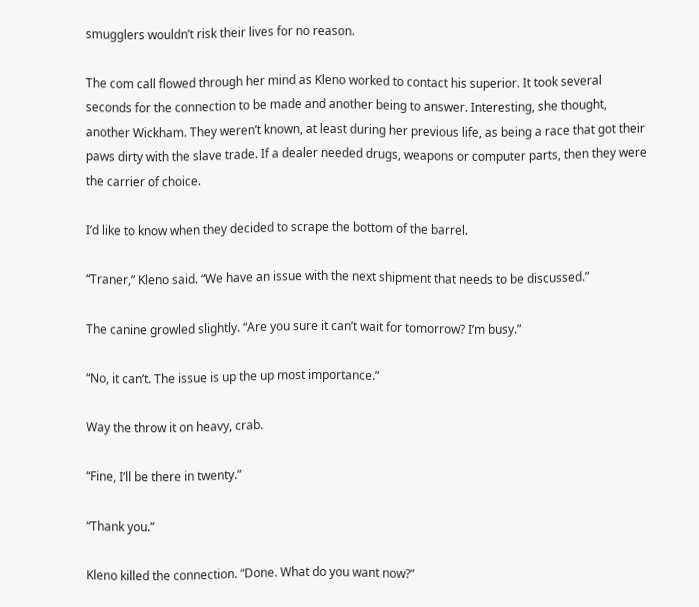smugglers wouldn’t risk their lives for no reason.

The com call flowed through her mind as Kleno worked to contact his superior. It took several seconds for the connection to be made and another being to answer. Interesting, she thought, another Wickham. They weren’t known, at least during her previous life, as being a race that got their paws dirty with the slave trade. If a dealer needed drugs, weapons or computer parts, then they were the carrier of choice.

I’d like to know when they decided to scrape the bottom of the barrel.

“Traner,” Kleno said. “We have an issue with the next shipment that needs to be discussed.”

The canine growled slightly. “Are you sure it can’t wait for tomorrow? I’m busy.”

“No, it can’t. The issue is up the up most importance.”

Way the throw it on heavy, crab.

“Fine, I’ll be there in twenty.”

“Thank you.”

Kleno killed the connection. “Done. What do you want now?”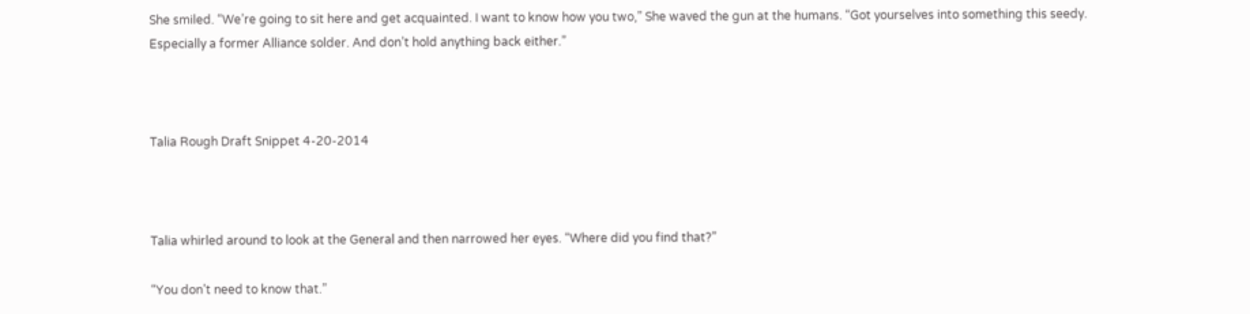She smiled. “We’re going to sit here and get acquainted. I want to know how you two,” She waved the gun at the humans. “Got yourselves into something this seedy. Especially a former Alliance solder. And don’t hold anything back either.”



Talia Rough Draft Snippet 4-20-2014



Talia whirled around to look at the General and then narrowed her eyes. “Where did you find that?”

“You don’t need to know that.”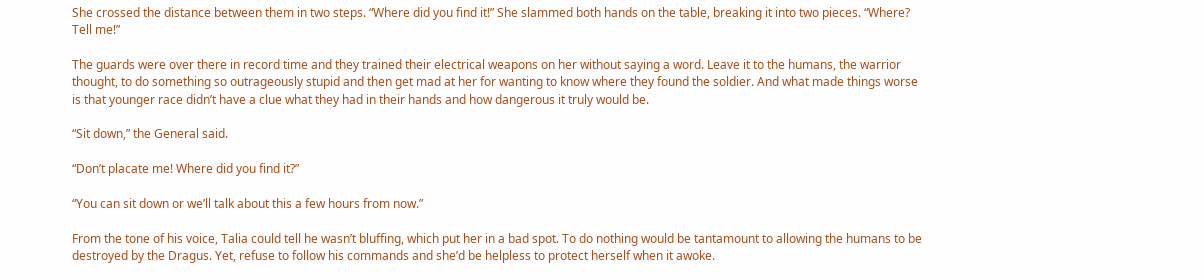She crossed the distance between them in two steps. “Where did you find it!” She slammed both hands on the table, breaking it into two pieces. “Where? Tell me!”

The guards were over there in record time and they trained their electrical weapons on her without saying a word. Leave it to the humans, the warrior thought, to do something so outrageously stupid and then get mad at her for wanting to know where they found the soldier. And what made things worse is that younger race didn’t have a clue what they had in their hands and how dangerous it truly would be.

“Sit down,” the General said.

“Don’t placate me! Where did you find it?”

“You can sit down or we’ll talk about this a few hours from now.”

From the tone of his voice, Talia could tell he wasn’t bluffing, which put her in a bad spot. To do nothing would be tantamount to allowing the humans to be destroyed by the Dragus. Yet, refuse to follow his commands and she’d be helpless to protect herself when it awoke.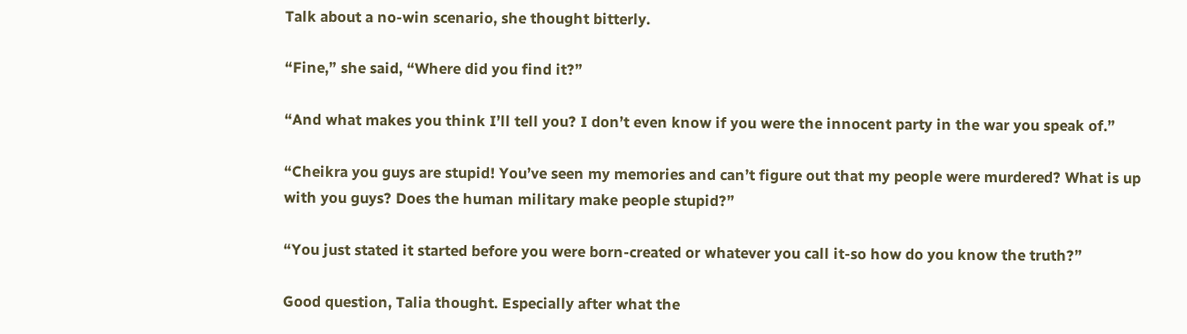Talk about a no-win scenario, she thought bitterly.

“Fine,” she said, “Where did you find it?”

“And what makes you think I’ll tell you? I don’t even know if you were the innocent party in the war you speak of.”

“Cheikra you guys are stupid! You’ve seen my memories and can’t figure out that my people were murdered? What is up with you guys? Does the human military make people stupid?”

“You just stated it started before you were born-created or whatever you call it-so how do you know the truth?”

Good question, Talia thought. Especially after what the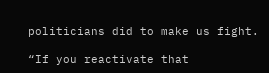politicians did to make us fight.

“If you reactivate that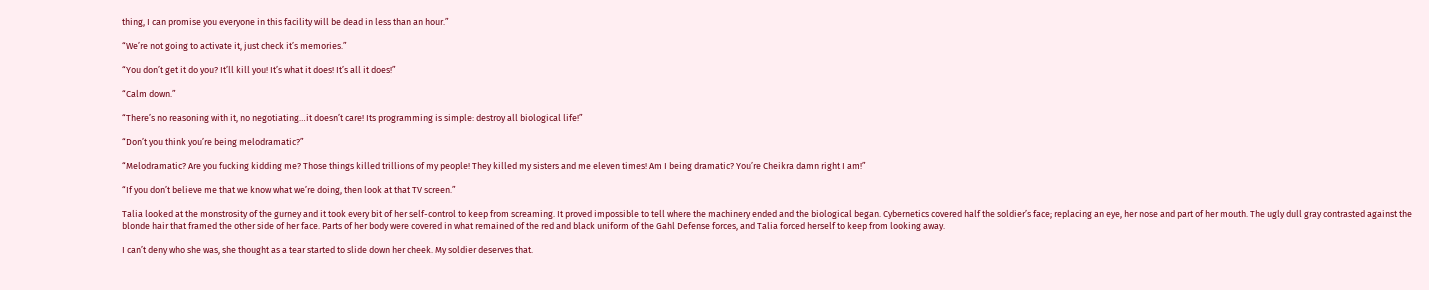thing, I can promise you everyone in this facility will be dead in less than an hour.”

“We’re not going to activate it, just check it’s memories.”

“You don’t get it do you? It’ll kill you! It’s what it does! It’s all it does!”

“Calm down.”

“There’s no reasoning with it, no negotiating…it doesn’t care! Its programming is simple: destroy all biological life!”

“Don’t you think you’re being melodramatic?”

“Melodramatic? Are you fucking kidding me? Those things killed trillions of my people! They killed my sisters and me eleven times! Am I being dramatic? You’re Cheikra damn right I am!”

“If you don’t believe me that we know what we’re doing, then look at that TV screen.”

Talia looked at the monstrosity of the gurney and it took every bit of her self-control to keep from screaming. It proved impossible to tell where the machinery ended and the biological began. Cybernetics covered half the soldier’s face; replacing an eye, her nose and part of her mouth. The ugly dull gray contrasted against the blonde hair that framed the other side of her face. Parts of her body were covered in what remained of the red and black uniform of the Gahl Defense forces, and Talia forced herself to keep from looking away.

I can’t deny who she was, she thought as a tear started to slide down her cheek. My soldier deserves that.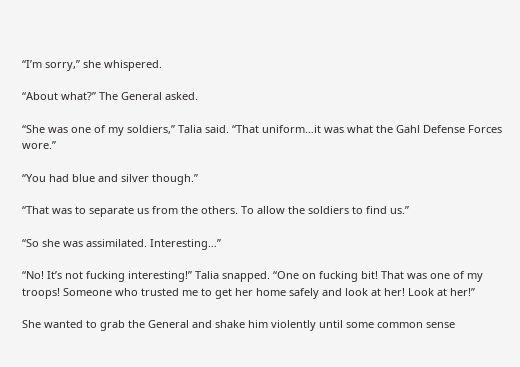“I’m sorry,” she whispered.

“About what?” The General asked.

“She was one of my soldiers,” Talia said. “That uniform…it was what the Gahl Defense Forces wore.”

“You had blue and silver though.”

“That was to separate us from the others. To allow the soldiers to find us.”

“So she was assimilated. Interesting…”

“No! It’s not fucking interesting!” Talia snapped. “One on fucking bit! That was one of my troops! Someone who trusted me to get her home safely and look at her! Look at her!”

She wanted to grab the General and shake him violently until some common sense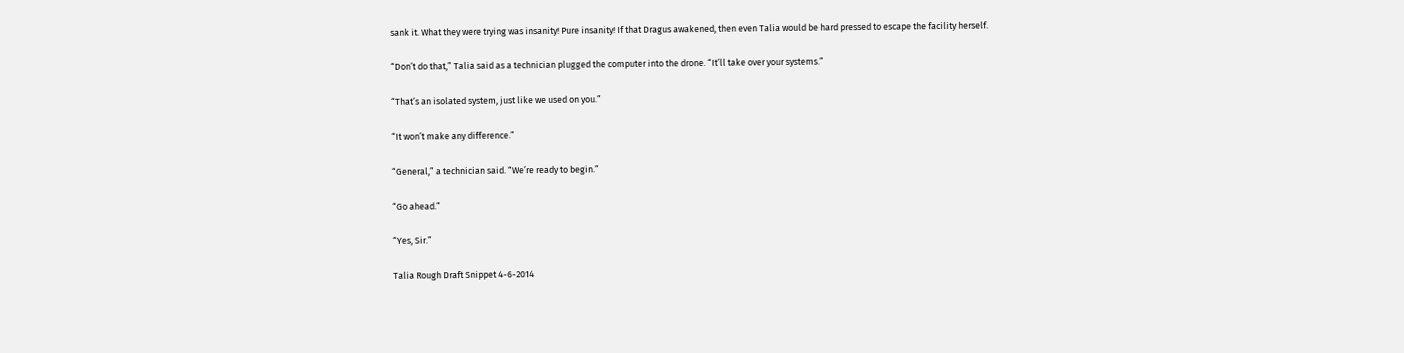sank it. What they were trying was insanity! Pure insanity! If that Dragus awakened, then even Talia would be hard pressed to escape the facility herself.

“Don’t do that,” Talia said as a technician plugged the computer into the drone. “It’ll take over your systems.”

“That’s an isolated system, just like we used on you.”

“It won’t make any difference.”

“General,” a technician said. “We’re ready to begin.”

“Go ahead.”

“Yes, Sir.”

Talia Rough Draft Snippet 4-6-2014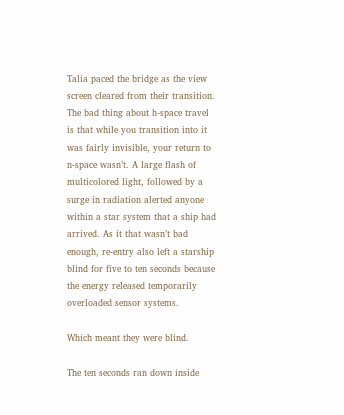Talia paced the bridge as the view screen cleared from their transition. The bad thing about h-space travel is that while you transition into it was fairly invisible, your return to n-space wasn’t. A large flash of multicolored light, followed by a surge in radiation alerted anyone within a star system that a ship had arrived. As it that wasn’t bad enough, re-entry also left a starship blind for five to ten seconds because the energy released temporarily overloaded sensor systems.

Which meant they were blind.

The ten seconds ran down inside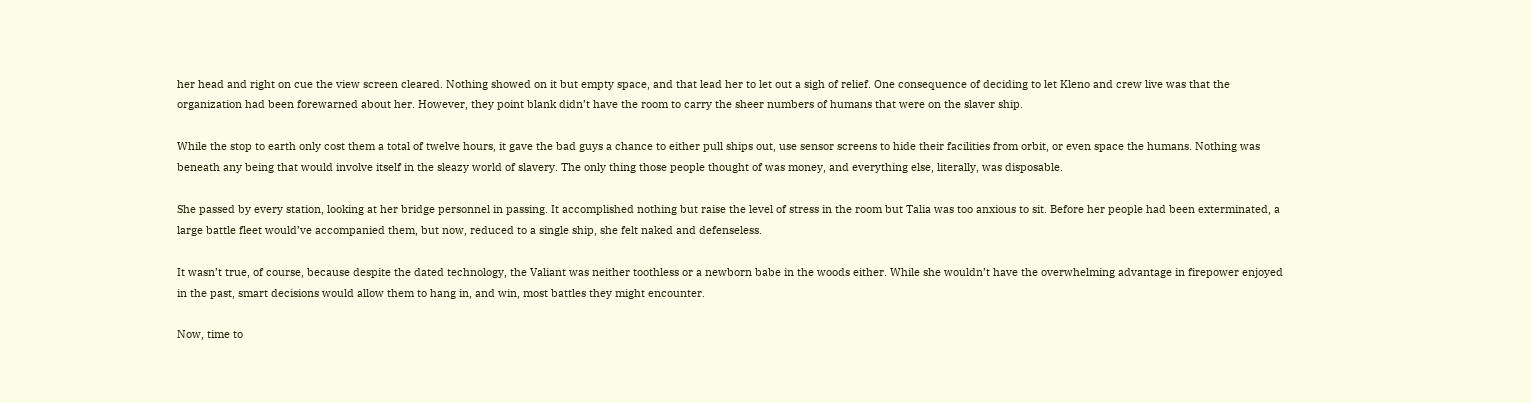her head and right on cue the view screen cleared. Nothing showed on it but empty space, and that lead her to let out a sigh of relief. One consequence of deciding to let Kleno and crew live was that the organization had been forewarned about her. However, they point blank didn’t have the room to carry the sheer numbers of humans that were on the slaver ship.

While the stop to earth only cost them a total of twelve hours, it gave the bad guys a chance to either pull ships out, use sensor screens to hide their facilities from orbit, or even space the humans. Nothing was beneath any being that would involve itself in the sleazy world of slavery. The only thing those people thought of was money, and everything else, literally, was disposable.

She passed by every station, looking at her bridge personnel in passing. It accomplished nothing but raise the level of stress in the room but Talia was too anxious to sit. Before her people had been exterminated, a large battle fleet would’ve accompanied them, but now, reduced to a single ship, she felt naked and defenseless.

It wasn’t true, of course, because despite the dated technology, the Valiant was neither toothless or a newborn babe in the woods either. While she wouldn’t have the overwhelming advantage in firepower enjoyed in the past, smart decisions would allow them to hang in, and win, most battles they might encounter.

Now, time to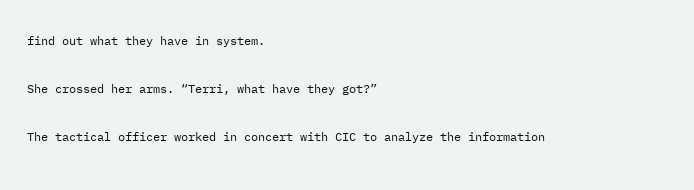find out what they have in system.

She crossed her arms. “Terri, what have they got?”

The tactical officer worked in concert with CIC to analyze the information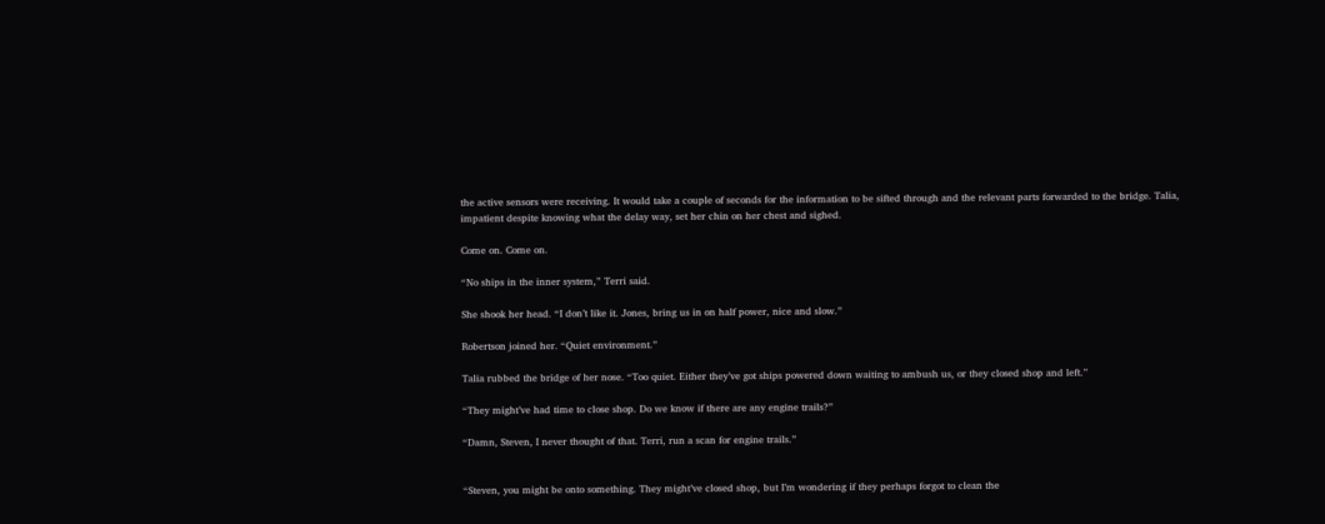the active sensors were receiving. It would take a couple of seconds for the information to be sifted through and the relevant parts forwarded to the bridge. Talia, impatient despite knowing what the delay way, set her chin on her chest and sighed.

Come on. Come on.

“No ships in the inner system,” Terri said.

She shook her head. “I don’t like it. Jones, bring us in on half power, nice and slow.”

Robertson joined her. “Quiet environment.”

Talia rubbed the bridge of her nose. “Too quiet. Either they’ve got ships powered down waiting to ambush us, or they closed shop and left.”

“They might’ve had time to close shop. Do we know if there are any engine trails?”

“Damn, Steven, I never thought of that. Terri, run a scan for engine trails.”


“Steven, you might be onto something. They might’ve closed shop, but I’m wondering if they perhaps forgot to clean the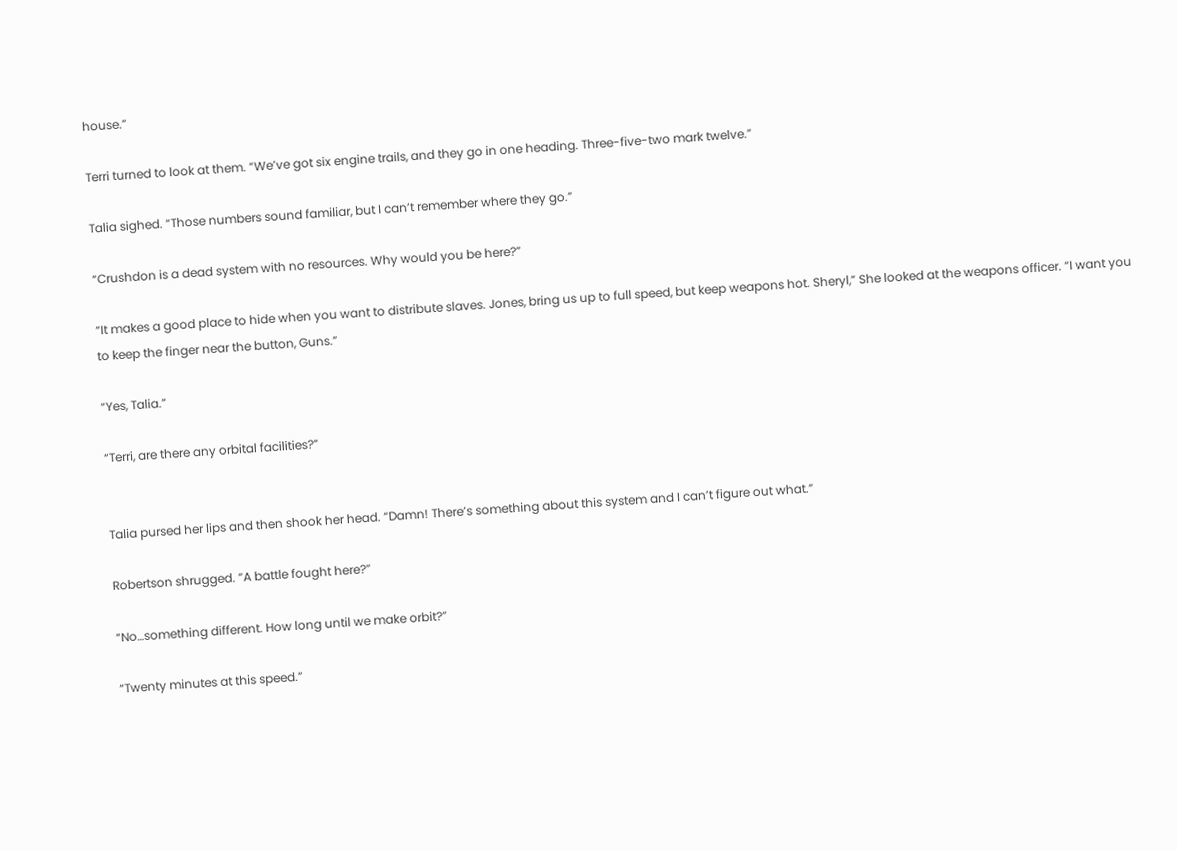house.”

Terri turned to look at them. “We’ve got six engine trails, and they go in one heading. Three-five-two mark twelve.”

Talia sighed. “Those numbers sound familiar, but I can’t remember where they go.”

“Crushdon is a dead system with no resources. Why would you be here?”

“It makes a good place to hide when you want to distribute slaves. Jones, bring us up to full speed, but keep weapons hot. Sheryl,” She looked at the weapons officer. “I want you to keep the finger near the button, Guns.”

“Yes, Talia.”

“Terri, are there any orbital facilities?”


Talia pursed her lips and then shook her head. “Damn! There’s something about this system and I can’t figure out what.”

Robertson shrugged. “A battle fought here?”

“No…something different. How long until we make orbit?”

“Twenty minutes at this speed.”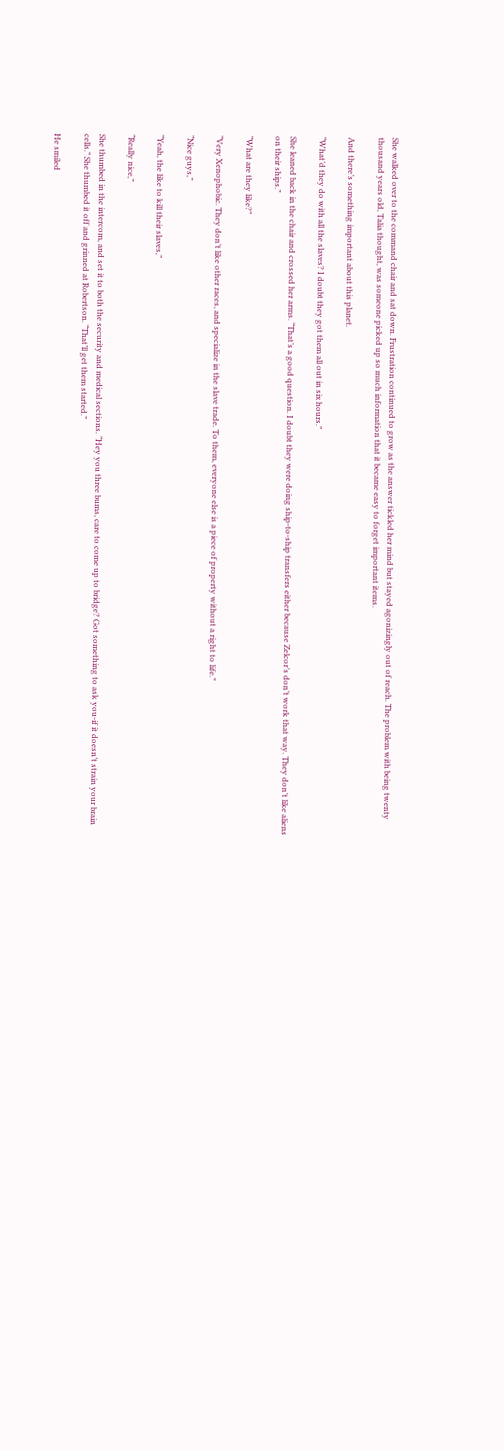She walked over to the command chair and sat down. Frustration continued to grow as the answer tickled her mind but stayed agonizingly out of reach. The problem with being twenty thousand years old, Talia thought, was someone picked up so much information that it became easy to forget important items.

And there’s something important about this planet.

“What’d they do with all the slaves? I doubt they got them all out in six hours.”

She leaned back in the chair and crossed her arms. “That’s a good question. I doubt they were doing ship-to-ship transfers either because Zelcor’s don’t work that way. They don’t like aliens on their ships.”

“What are they like?”

“Very Xenophobic. They don’t like other races, and specialize in the slave trade. To them, everyone else is a piece of property without a right to life.”

“Nice guys,”

“Yeah, the like to kill their slaves,”

“Really nice,”

She thumbed in the intercom, and set it to both the security and medical sections. “Hey you three bums, care to come up to bridge? Got something to ask you-if it doesn’t strain your brain cells.” She thumbed it off and grinned at Robertson. “That’ll get them started.”

He smiled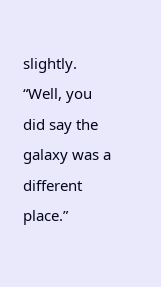slightly. “Well, you did say the galaxy was a different place.”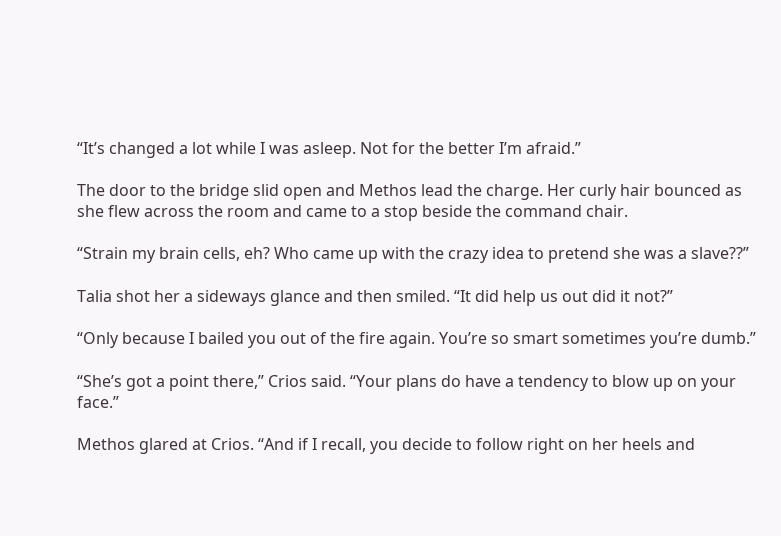“It’s changed a lot while I was asleep. Not for the better I’m afraid.”

The door to the bridge slid open and Methos lead the charge. Her curly hair bounced as she flew across the room and came to a stop beside the command chair.

“Strain my brain cells, eh? Who came up with the crazy idea to pretend she was a slave??”

Talia shot her a sideways glance and then smiled. “It did help us out did it not?”

“Only because I bailed you out of the fire again. You’re so smart sometimes you’re dumb.”

“She’s got a point there,” Crios said. “Your plans do have a tendency to blow up on your face.”

Methos glared at Crios. “And if I recall, you decide to follow right on her heels and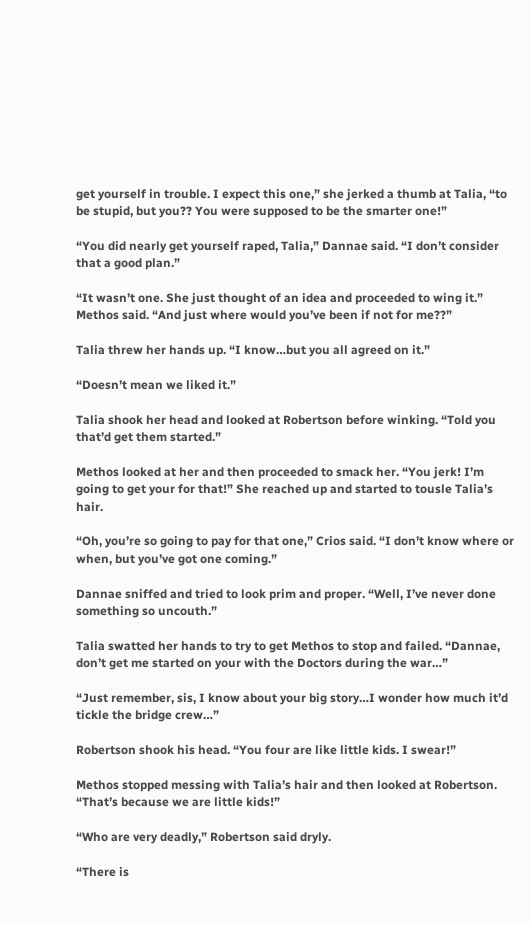get yourself in trouble. I expect this one,” she jerked a thumb at Talia, “to be stupid, but you?? You were supposed to be the smarter one!”

“You did nearly get yourself raped, Talia,” Dannae said. “I don’t consider that a good plan.”

“It wasn’t one. She just thought of an idea and proceeded to wing it.” Methos said. “And just where would you’ve been if not for me??”

Talia threw her hands up. “I know…but you all agreed on it.”

“Doesn’t mean we liked it.”

Talia shook her head and looked at Robertson before winking. “Told you that’d get them started.”

Methos looked at her and then proceeded to smack her. “You jerk! I’m going to get your for that!” She reached up and started to tousle Talia’s hair.

“Oh, you’re so going to pay for that one,” Crios said. “I don’t know where or when, but you’ve got one coming.”

Dannae sniffed and tried to look prim and proper. “Well, I’ve never done something so uncouth.”

Talia swatted her hands to try to get Methos to stop and failed. “Dannae, don’t get me started on your with the Doctors during the war…”

“Just remember, sis, I know about your big story…I wonder how much it’d tickle the bridge crew…”

Robertson shook his head. “You four are like little kids. I swear!”

Methos stopped messing with Talia’s hair and then looked at Robertson. “That’s because we are little kids!”

“Who are very deadly,” Robertson said dryly.

“There is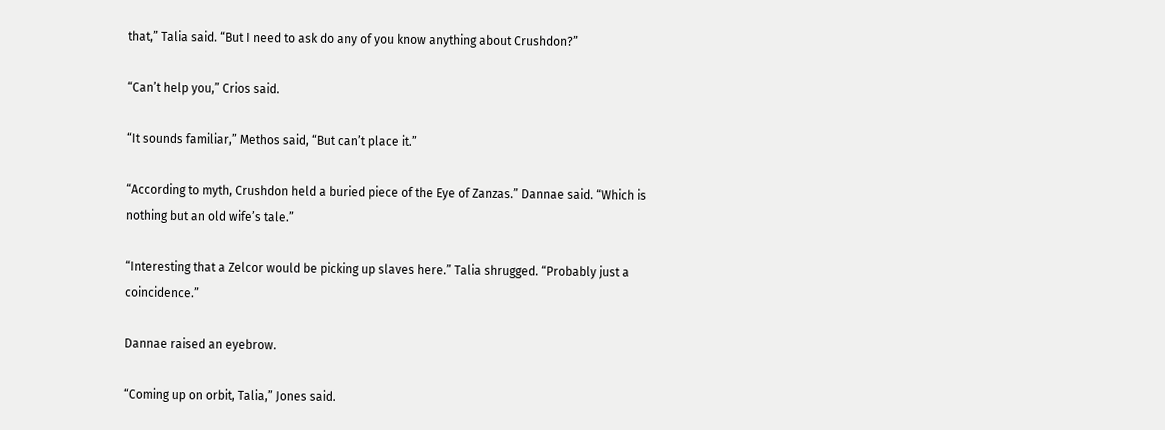that,” Talia said. “But I need to ask do any of you know anything about Crushdon?”

“Can’t help you,” Crios said.

“It sounds familiar,” Methos said, “But can’t place it.”

“According to myth, Crushdon held a buried piece of the Eye of Zanzas.” Dannae said. “Which is nothing but an old wife’s tale.”

“Interesting that a Zelcor would be picking up slaves here.” Talia shrugged. “Probably just a coincidence.”

Dannae raised an eyebrow.

“Coming up on orbit, Talia,” Jones said.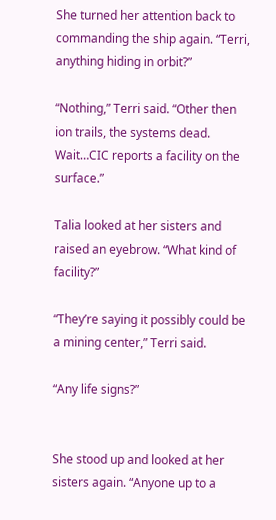She turned her attention back to commanding the ship again. “Terri, anything hiding in orbit?”

“Nothing,” Terri said. “Other then ion trails, the systems dead. Wait…CIC reports a facility on the surface.”

Talia looked at her sisters and raised an eyebrow. “What kind of facility?”

“They’re saying it possibly could be a mining center,” Terri said.

“Any life signs?”


She stood up and looked at her sisters again. “Anyone up to a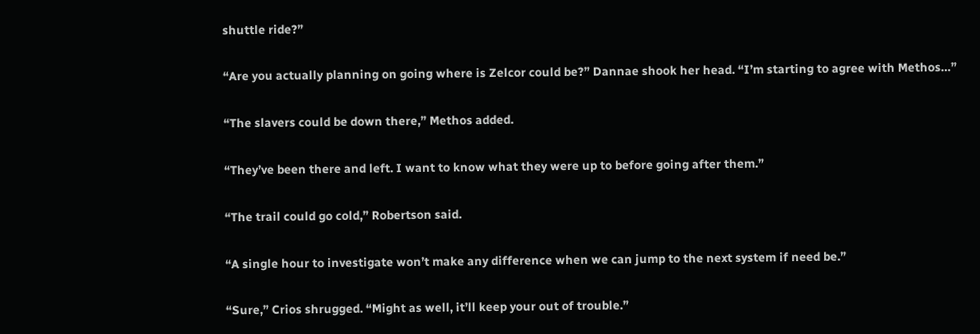shuttle ride?”

“Are you actually planning on going where is Zelcor could be?” Dannae shook her head. “I’m starting to agree with Methos…”

“The slavers could be down there,” Methos added.

“They’ve been there and left. I want to know what they were up to before going after them.”

“The trail could go cold,” Robertson said.

“A single hour to investigate won’t make any difference when we can jump to the next system if need be.”

“Sure,” Crios shrugged. “Might as well, it’ll keep your out of trouble.”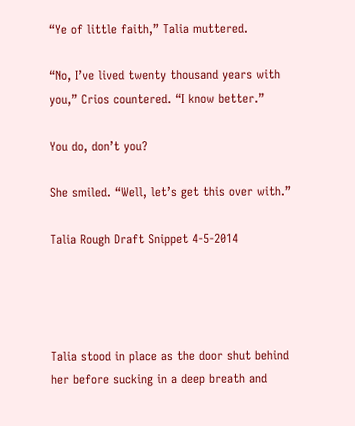“Ye of little faith,” Talia muttered.

“No, I’ve lived twenty thousand years with you,” Crios countered. “I know better.”

You do, don’t you?

She smiled. “Well, let’s get this over with.”

Talia Rough Draft Snippet 4-5-2014




Talia stood in place as the door shut behind her before sucking in a deep breath and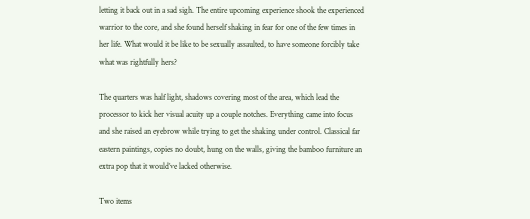letting it back out in a sad sigh. The entire upcoming experience shook the experienced warrior to the core, and she found herself shaking in fear for one of the few times in her life. What would it be like to be sexually assaulted, to have someone forcibly take what was rightfully hers?

The quarters was half light, shadows covering most of the area, which lead the processor to kick her visual acuity up a couple notches. Everything came into focus and she raised an eyebrow while trying to get the shaking under control. Classical far eastern paintings, copies no doubt, hung on the walls, giving the bamboo furniture an extra pop that it would’ve lacked otherwise.

Two items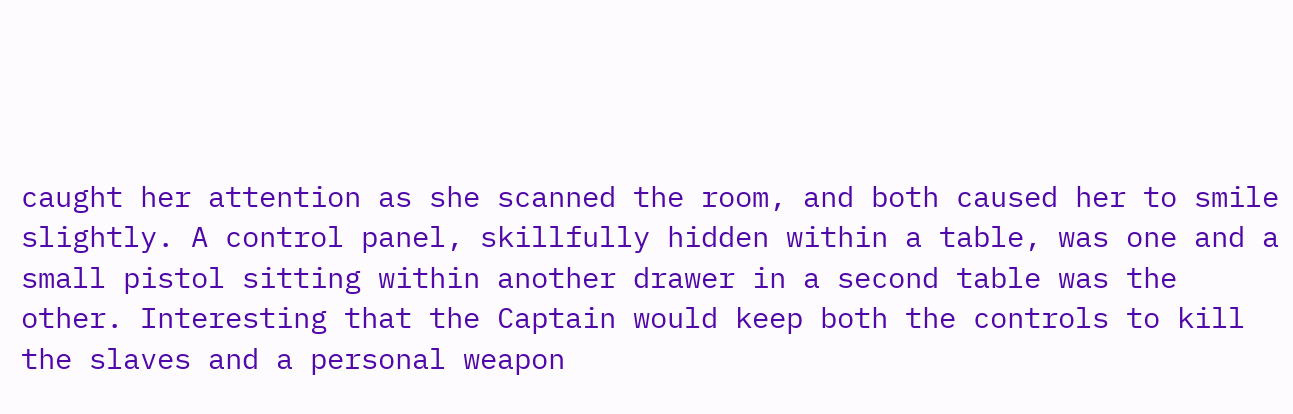caught her attention as she scanned the room, and both caused her to smile slightly. A control panel, skillfully hidden within a table, was one and a small pistol sitting within another drawer in a second table was the other. Interesting that the Captain would keep both the controls to kill the slaves and a personal weapon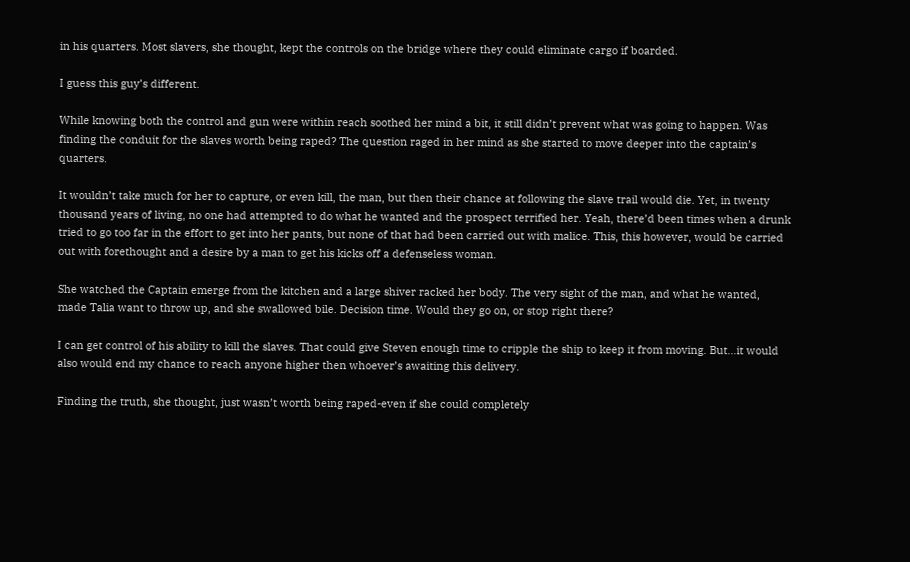in his quarters. Most slavers, she thought, kept the controls on the bridge where they could eliminate cargo if boarded.

I guess this guy’s different.

While knowing both the control and gun were within reach soothed her mind a bit, it still didn’t prevent what was going to happen. Was finding the conduit for the slaves worth being raped? The question raged in her mind as she started to move deeper into the captain’s quarters.

It wouldn’t take much for her to capture, or even kill, the man, but then their chance at following the slave trail would die. Yet, in twenty thousand years of living, no one had attempted to do what he wanted and the prospect terrified her. Yeah, there’d been times when a drunk tried to go too far in the effort to get into her pants, but none of that had been carried out with malice. This, this however, would be carried out with forethought and a desire by a man to get his kicks off a defenseless woman.

She watched the Captain emerge from the kitchen and a large shiver racked her body. The very sight of the man, and what he wanted, made Talia want to throw up, and she swallowed bile. Decision time. Would they go on, or stop right there?

I can get control of his ability to kill the slaves. That could give Steven enough time to cripple the ship to keep it from moving. But…it would also would end my chance to reach anyone higher then whoever’s awaiting this delivery.

Finding the truth, she thought, just wasn’t worth being raped-even if she could completely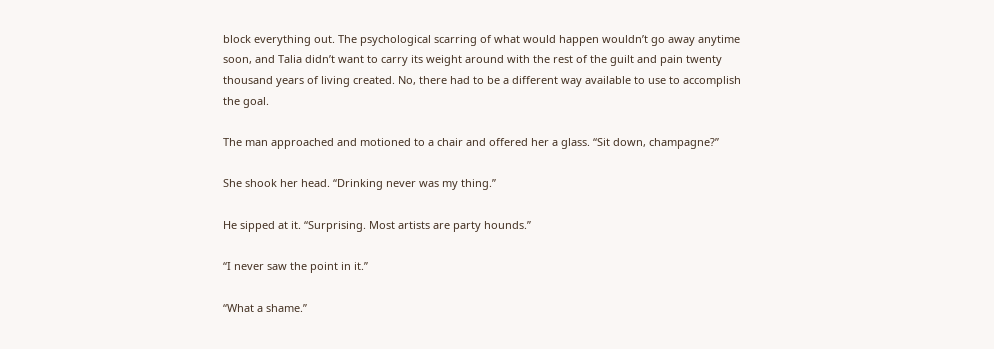block everything out. The psychological scarring of what would happen wouldn’t go away anytime soon, and Talia didn’t want to carry its weight around with the rest of the guilt and pain twenty thousand years of living created. No, there had to be a different way available to use to accomplish the goal.

The man approached and motioned to a chair and offered her a glass. “Sit down, champagne?”

She shook her head. “Drinking never was my thing.”

He sipped at it. “Surprising. Most artists are party hounds.”

“I never saw the point in it.”

“What a shame.”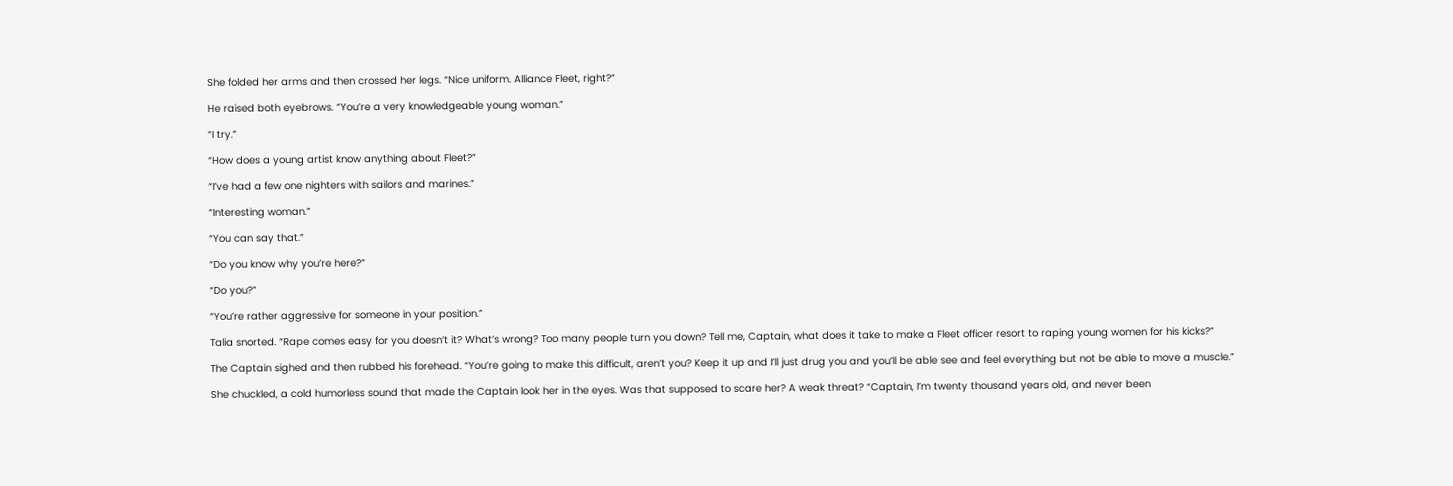She folded her arms and then crossed her legs. “Nice uniform. Alliance Fleet, right?”

He raised both eyebrows. “You’re a very knowledgeable young woman.”

“I try.”

“How does a young artist know anything about Fleet?”

“I’ve had a few one nighters with sailors and marines.”

“Interesting woman.”

“You can say that.”

“Do you know why you’re here?”

“Do you?”

“You’re rather aggressive for someone in your position.”

Talia snorted. “Rape comes easy for you doesn’t it? What’s wrong? Too many people turn you down? Tell me, Captain, what does it take to make a Fleet officer resort to raping young women for his kicks?”

The Captain sighed and then rubbed his forehead. “You’re going to make this difficult, aren’t you? Keep it up and I’ll just drug you and you’ll be able see and feel everything but not be able to move a muscle.”

She chuckled, a cold humorless sound that made the Captain look her in the eyes. Was that supposed to scare her? A weak threat? “Captain, I’m twenty thousand years old, and never been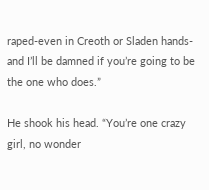raped-even in Creoth or Sladen hands-and I’ll be damned if you’re going to be the one who does.”

He shook his head. “You’re one crazy girl, no wonder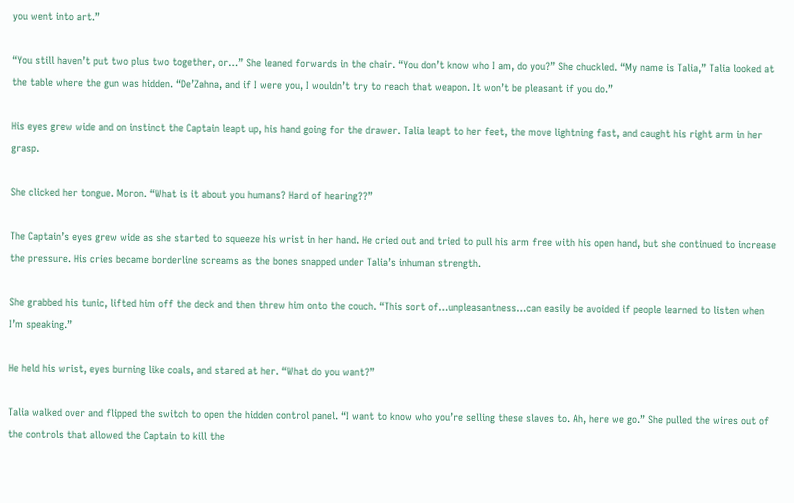you went into art.”

“You still haven’t put two plus two together, or…” She leaned forwards in the chair. “You don’t know who I am, do you?” She chuckled. “My name is Talia,” Talia looked at the table where the gun was hidden. “De’Zahna, and if I were you, I wouldn’t try to reach that weapon. It won’t be pleasant if you do.”

His eyes grew wide and on instinct the Captain leapt up, his hand going for the drawer. Talia leapt to her feet, the move lightning fast, and caught his right arm in her grasp.

She clicked her tongue. Moron. “What is it about you humans? Hard of hearing??”

The Captain’s eyes grew wide as she started to squeeze his wrist in her hand. He cried out and tried to pull his arm free with his open hand, but she continued to increase the pressure. His cries became borderline screams as the bones snapped under Talia’s inhuman strength.

She grabbed his tunic, lifted him off the deck and then threw him onto the couch. “This sort of…unpleasantness…can easily be avoided if people learned to listen when I’m speaking.”

He held his wrist, eyes burning like coals, and stared at her. “What do you want?”

Talia walked over and flipped the switch to open the hidden control panel. “I want to know who you’re selling these slaves to. Ah, here we go.” She pulled the wires out of the controls that allowed the Captain to kill the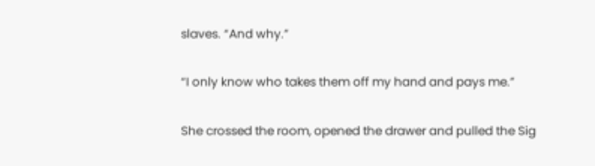slaves. “And why.”

“I only know who takes them off my hand and pays me.”

She crossed the room, opened the drawer and pulled the Sig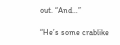out. “And…”

“He’s some crablike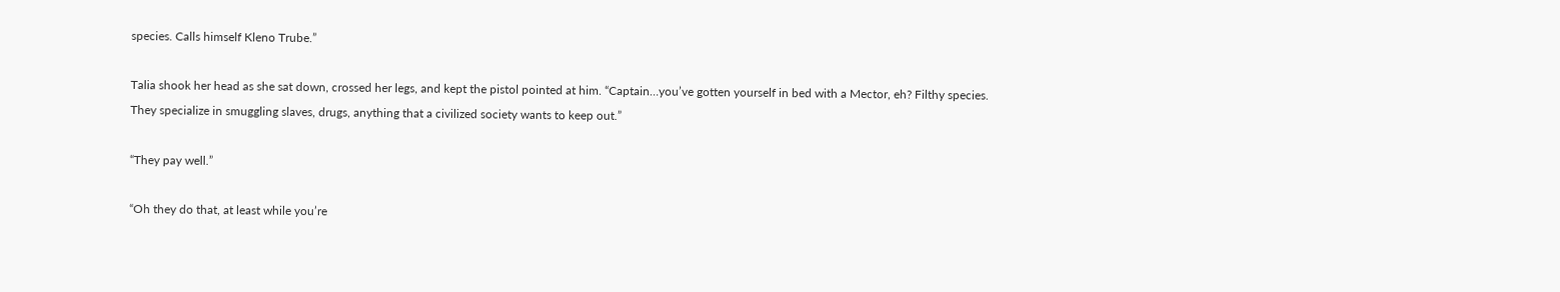species. Calls himself Kleno Trube.”

Talia shook her head as she sat down, crossed her legs, and kept the pistol pointed at him. “Captain…you’ve gotten yourself in bed with a Mector, eh? Filthy species. They specialize in smuggling slaves, drugs, anything that a civilized society wants to keep out.”

“They pay well.”

“Oh they do that, at least while you’re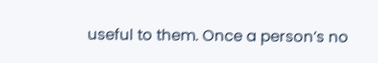useful to them. Once a person’s no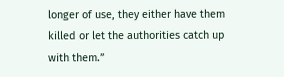longer of use, they either have them killed or let the authorities catch up with them.”